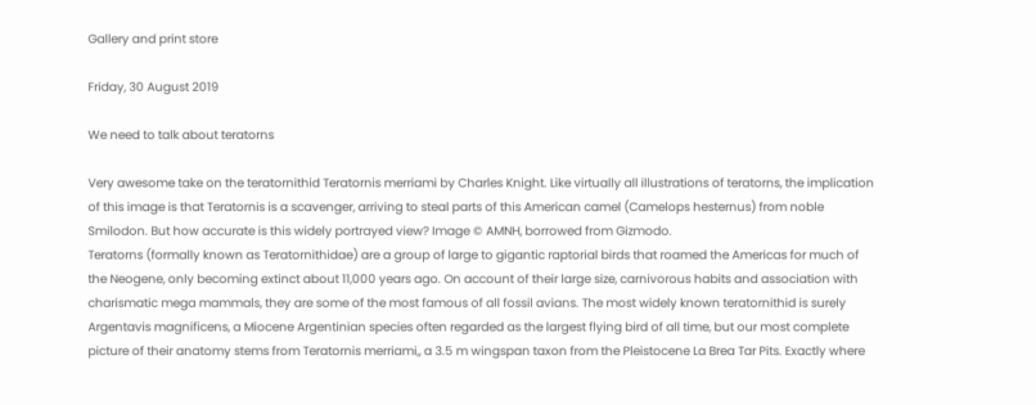Gallery and print store

Friday, 30 August 2019

We need to talk about teratorns

Very awesome take on the teratornithid Teratornis merriami by Charles Knight. Like virtually all illustrations of teratorns, the implication of this image is that Teratornis is a scavenger, arriving to steal parts of this American camel (Camelops hesternus) from noble Smilodon. But how accurate is this widely portrayed view? Image © AMNH, borrowed from Gizmodo.
Teratorns (formally known as Teratornithidae) are a group of large to gigantic raptorial birds that roamed the Americas for much of the Neogene, only becoming extinct about 11,000 years ago. On account of their large size, carnivorous habits and association with charismatic mega mammals, they are some of the most famous of all fossil avians. The most widely known teratornithid is surely Argentavis magnificens, a Miocene Argentinian species often regarded as the largest flying bird of all time, but our most complete picture of their anatomy stems from Teratornis merriami,, a 3.5 m wingspan taxon from the Pleistocene La Brea Tar Pits. Exactly where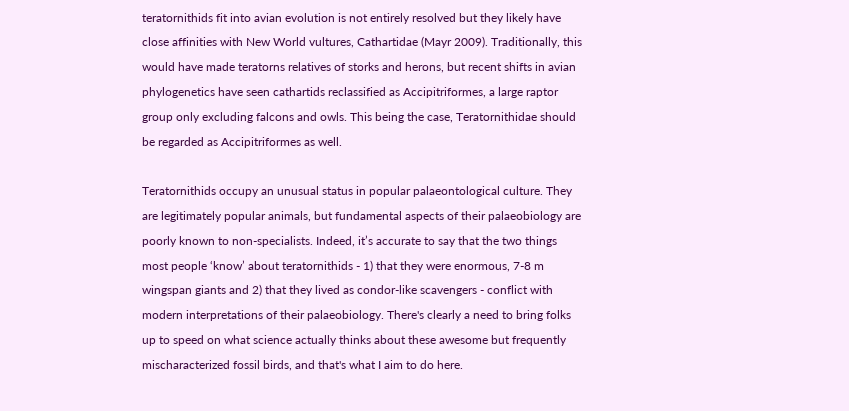teratornithids fit into avian evolution is not entirely resolved but they likely have close affinities with New World vultures, Cathartidae (Mayr 2009). Traditionally, this would have made teratorns relatives of storks and herons, but recent shifts in avian phylogenetics have seen cathartids reclassified as Accipitriformes, a large raptor group only excluding falcons and owls. This being the case, Teratornithidae should be regarded as Accipitriformes as well.

Teratornithids occupy an unusual status in popular palaeontological culture. They are legitimately popular animals, but fundamental aspects of their palaeobiology are poorly known to non-specialists. Indeed, it’s accurate to say that the two things most people ‘know’ about teratornithids - 1) that they were enormous, 7-8 m wingspan giants and 2) that they lived as condor-like scavengers - conflict with modern interpretations of their palaeobiology. There's clearly a need to bring folks up to speed on what science actually thinks about these awesome but frequently mischaracterized fossil birds, and that's what I aim to do here.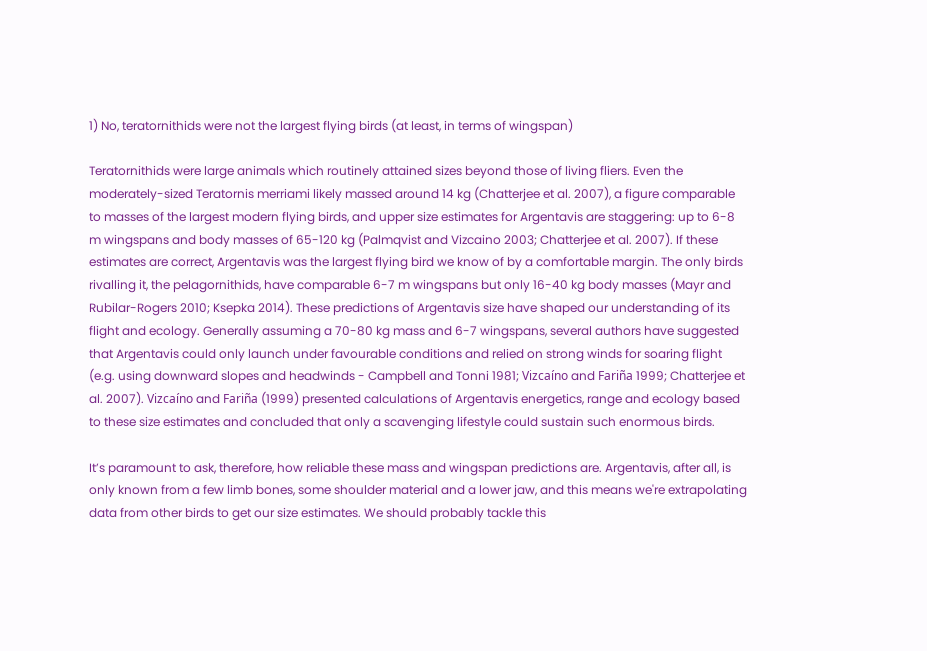1) No, teratornithids were not the largest flying birds (at least, in terms of wingspan)

Teratornithids were large animals which routinely attained sizes beyond those of living fliers. Even the moderately-sized Teratornis merriami likely massed around 14 kg (Chatterjee et al. 2007), a figure comparable to masses of the largest modern flying birds, and upper size estimates for Argentavis are staggering: up to 6-8 m wingspans and body masses of 65-120 kg (Palmqvist and Vizcaino 2003; Chatterjee et al. 2007). If these estimates are correct, Argentavis was the largest flying bird we know of by a comfortable margin. The only birds rivalling it, the pelagornithids, have comparable 6-7 m wingspans but only 16-40 kg body masses (Mayr and Rubilar-Rogers 2010; Ksepka 2014). These predictions of Argentavis size have shaped our understanding of its flight and ecology. Generally assuming a 70-80 kg mass and 6-7 wingspans, several authors have suggested that Argentavis could only launch under favourable conditions and relied on strong winds for soaring flight (e.g. using downward slopes and headwinds - Campbell and Tonni 1981; Vizcaíno and Fariña 1999; Chatterjee et al. 2007). Vizcaíno and Fariña (1999) presented calculations of Argentavis energetics, range and ecology based to these size estimates and concluded that only a scavenging lifestyle could sustain such enormous birds.

It’s paramount to ask, therefore, how reliable these mass and wingspan predictions are. Argentavis, after all, is only known from a few limb bones, some shoulder material and a lower jaw, and this means we're extrapolating data from other birds to get our size estimates. We should probably tackle this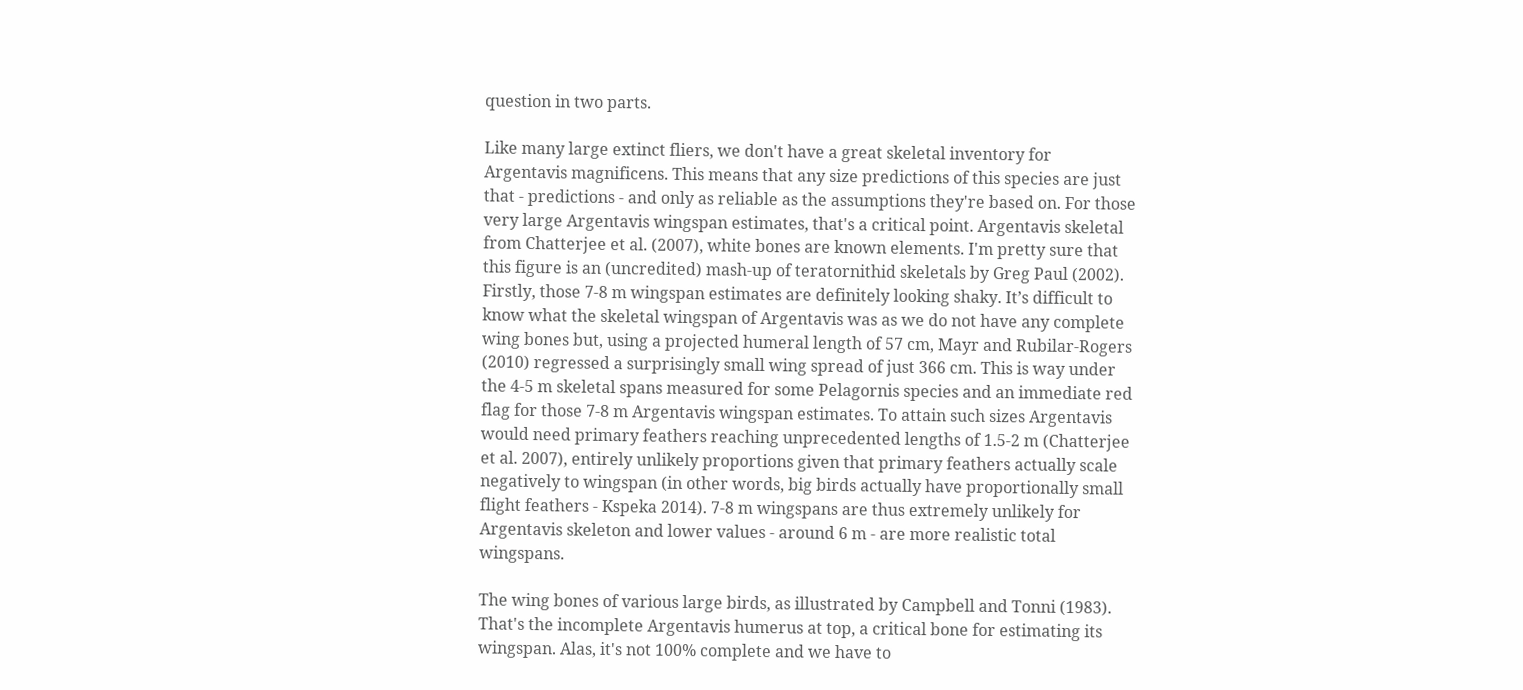question in two parts.

Like many large extinct fliers, we don't have a great skeletal inventory for Argentavis magnificens. This means that any size predictions of this species are just that - predictions - and only as reliable as the assumptions they're based on. For those very large Argentavis wingspan estimates, that's a critical point. Argentavis skeletal from Chatterjee et al. (2007), white bones are known elements. I'm pretty sure that this figure is an (uncredited) mash-up of teratornithid skeletals by Greg Paul (2002).
Firstly, those 7-8 m wingspan estimates are definitely looking shaky. It’s difficult to know what the skeletal wingspan of Argentavis was as we do not have any complete wing bones but, using a projected humeral length of 57 cm, Mayr and Rubilar-Rogers (2010) regressed a surprisingly small wing spread of just 366 cm. This is way under the 4-5 m skeletal spans measured for some Pelagornis species and an immediate red flag for those 7-8 m Argentavis wingspan estimates. To attain such sizes Argentavis would need primary feathers reaching unprecedented lengths of 1.5-2 m (Chatterjee et al. 2007), entirely unlikely proportions given that primary feathers actually scale negatively to wingspan (in other words, big birds actually have proportionally small flight feathers - Kspeka 2014). 7-8 m wingspans are thus extremely unlikely for Argentavis skeleton and lower values - around 6 m - are more realistic total wingspans.

The wing bones of various large birds, as illustrated by Campbell and Tonni (1983). That's the incomplete Argentavis humerus at top, a critical bone for estimating its wingspan. Alas, it's not 100% complete and we have to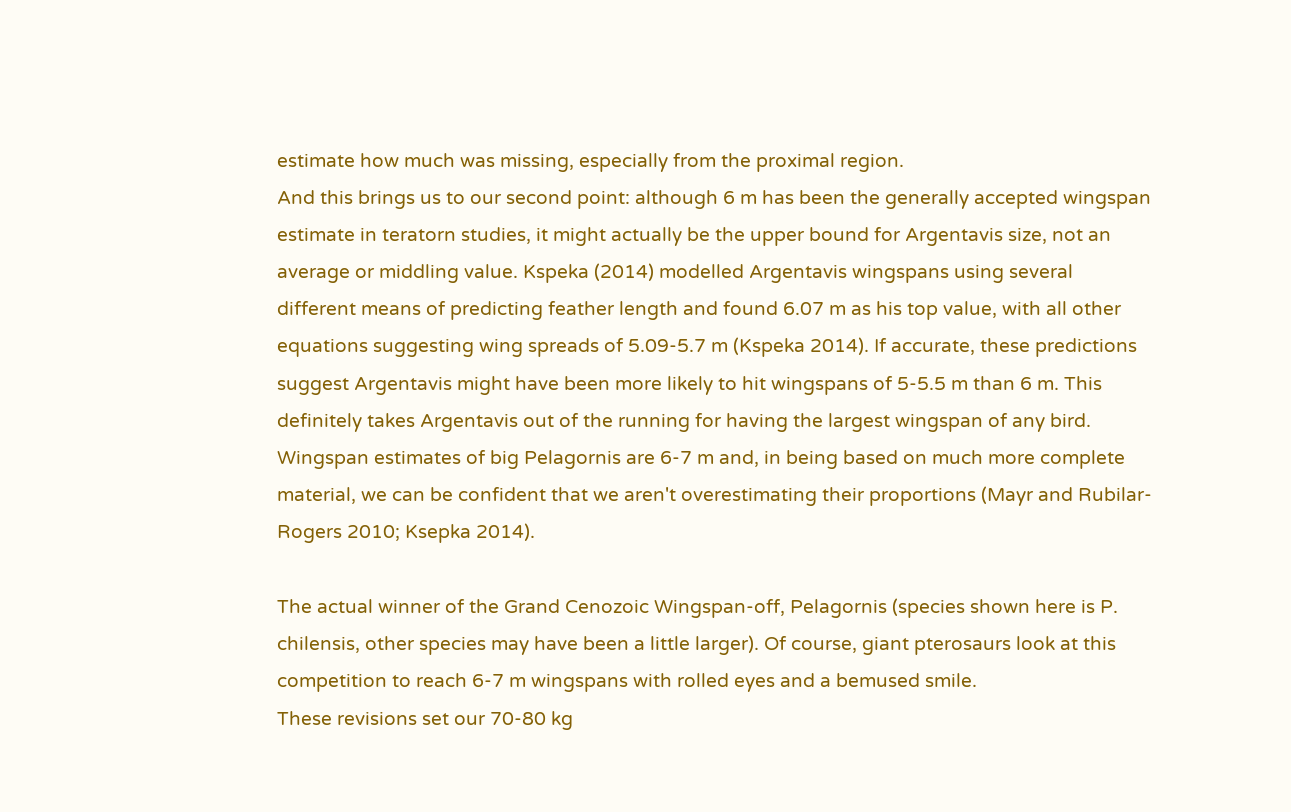estimate how much was missing, especially from the proximal region.
And this brings us to our second point: although 6 m has been the generally accepted wingspan estimate in teratorn studies, it might actually be the upper bound for Argentavis size, not an average or middling value. Kspeka (2014) modelled Argentavis wingspans using several different means of predicting feather length and found 6.07 m as his top value, with all other equations suggesting wing spreads of 5.09-5.7 m (Kspeka 2014). If accurate, these predictions suggest Argentavis might have been more likely to hit wingspans of 5-5.5 m than 6 m. This definitely takes Argentavis out of the running for having the largest wingspan of any bird. Wingspan estimates of big Pelagornis are 6-7 m and, in being based on much more complete material, we can be confident that we aren't overestimating their proportions (Mayr and Rubilar-Rogers 2010; Ksepka 2014).

The actual winner of the Grand Cenozoic Wingspan-off, Pelagornis (species shown here is P. chilensis, other species may have been a little larger). Of course, giant pterosaurs look at this competition to reach 6-7 m wingspans with rolled eyes and a bemused smile.
These revisions set our 70-80 kg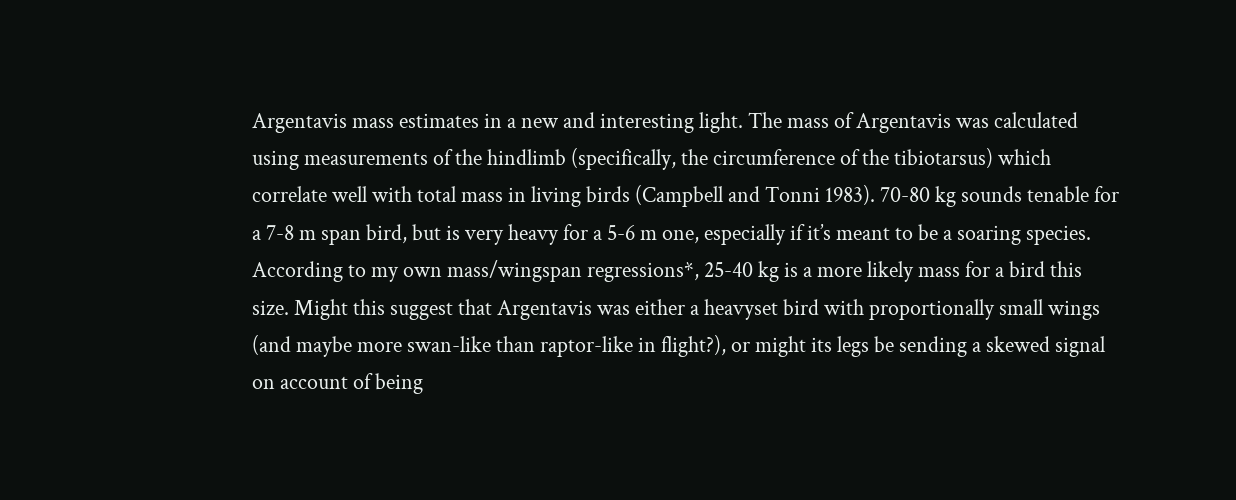Argentavis mass estimates in a new and interesting light. The mass of Argentavis was calculated using measurements of the hindlimb (specifically, the circumference of the tibiotarsus) which correlate well with total mass in living birds (Campbell and Tonni 1983). 70-80 kg sounds tenable for a 7-8 m span bird, but is very heavy for a 5-6 m one, especially if it’s meant to be a soaring species. According to my own mass/wingspan regressions*, 25-40 kg is a more likely mass for a bird this size. Might this suggest that Argentavis was either a heavyset bird with proportionally small wings (and maybe more swan-like than raptor-like in flight?), or might its legs be sending a skewed signal on account of being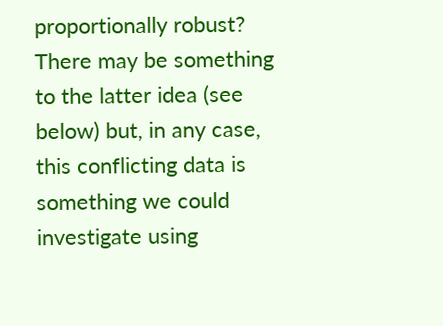proportionally robust? There may be something to the latter idea (see below) but, in any case, this conflicting data is something we could investigate using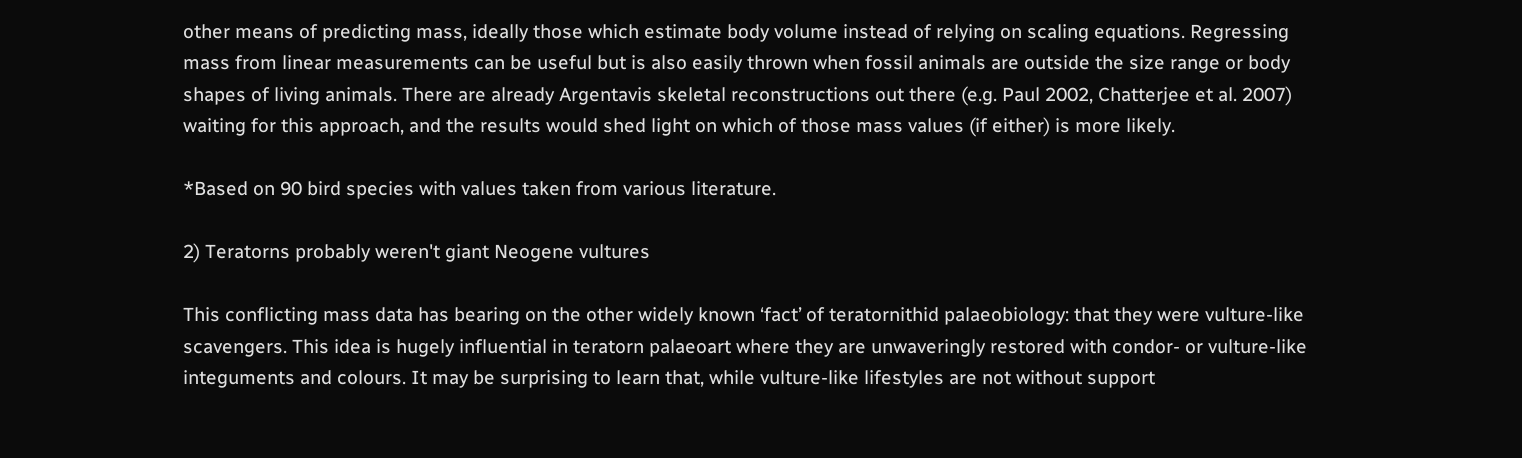other means of predicting mass, ideally those which estimate body volume instead of relying on scaling equations. Regressing mass from linear measurements can be useful but is also easily thrown when fossil animals are outside the size range or body shapes of living animals. There are already Argentavis skeletal reconstructions out there (e.g. Paul 2002, Chatterjee et al. 2007) waiting for this approach, and the results would shed light on which of those mass values (if either) is more likely.

*Based on 90 bird species with values taken from various literature.

2) Teratorns probably weren't giant Neogene vultures

This conflicting mass data has bearing on the other widely known ‘fact’ of teratornithid palaeobiology: that they were vulture-like scavengers. This idea is hugely influential in teratorn palaeoart where they are unwaveringly restored with condor- or vulture-like integuments and colours. It may be surprising to learn that, while vulture-like lifestyles are not without support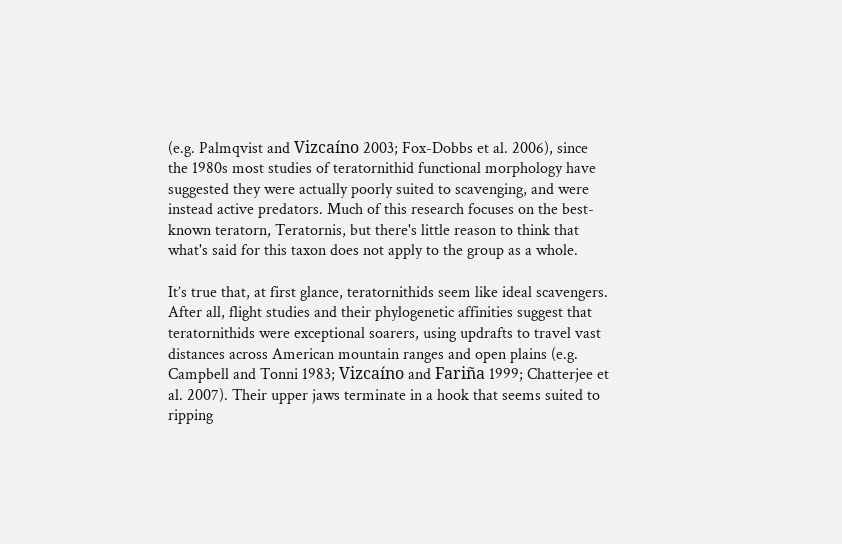(e.g. Palmqvist and Vizcaíno 2003; Fox-Dobbs et al. 2006), since the 1980s most studies of teratornithid functional morphology have suggested they were actually poorly suited to scavenging, and were instead active predators. Much of this research focuses on the best-known teratorn, Teratornis, but there's little reason to think that what's said for this taxon does not apply to the group as a whole.

It’s true that, at first glance, teratornithids seem like ideal scavengers. After all, flight studies and their phylogenetic affinities suggest that teratornithids were exceptional soarers, using updrafts to travel vast distances across American mountain ranges and open plains (e.g. Campbell and Tonni 1983; Vizcaíno and Fariña 1999; Chatterjee et al. 2007). Their upper jaws terminate in a hook that seems suited to ripping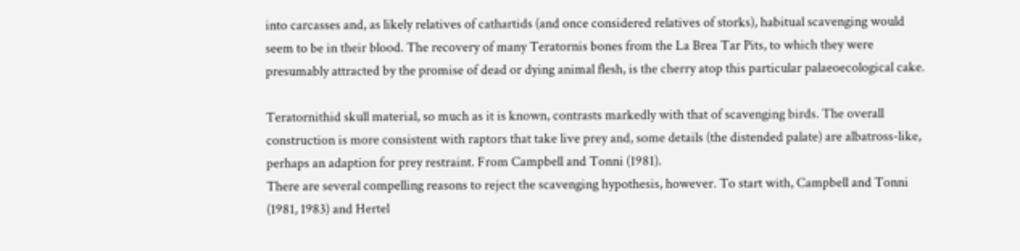into carcasses and, as likely relatives of cathartids (and once considered relatives of storks), habitual scavenging would seem to be in their blood. The recovery of many Teratornis bones from the La Brea Tar Pits, to which they were presumably attracted by the promise of dead or dying animal flesh, is the cherry atop this particular palaeoecological cake.

Teratornithid skull material, so much as it is known, contrasts markedly with that of scavenging birds. The overall construction is more consistent with raptors that take live prey and, some details (the distended palate) are albatross-like, perhaps an adaption for prey restraint. From Campbell and Tonni (1981).
There are several compelling reasons to reject the scavenging hypothesis, however. To start with, Campbell and Tonni (1981, 1983) and Hertel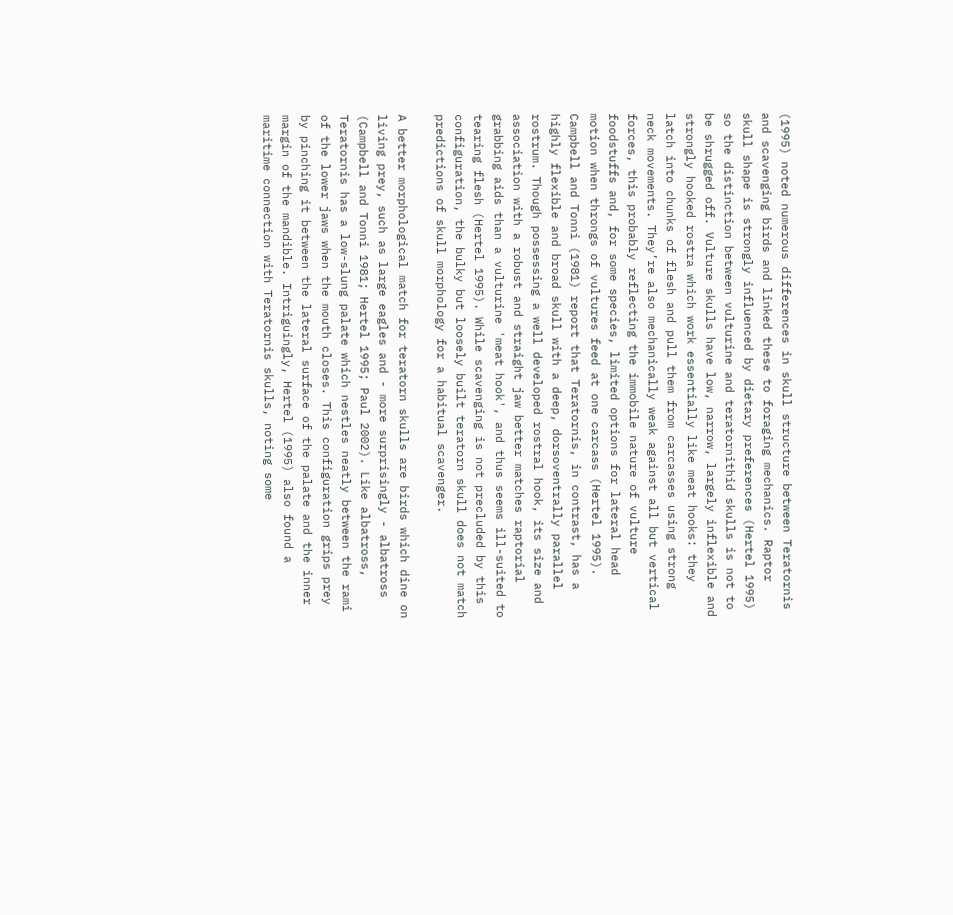(1995) noted numerous differences in skull structure between Teratornis and scavenging birds and linked these to foraging mechanics. Raptor skull shape is strongly influenced by dietary preferences (Hertel 1995) so the distinction between vulturine and teratornithid skulls is not to be shrugged off. Vulture skulls have low, narrow, largely inflexible and strongly hooked rostra which work essentially like meat hooks: they latch into chunks of flesh and pull them from carcasses using strong neck movements. They’re also mechanically weak against all but vertical forces, this probably reflecting the immobile nature of vulture foodstuffs and, for some species, limited options for lateral head motion when throngs of vultures feed at one carcass (Hertel 1995). Campbell and Tonni (1981) report that Teratornis, in contrast, has a highly flexible and broad skull with a deep, dorsoventrally parallel rostrum. Though possessing a well developed rostral hook, its size and association with a robust and straight jaw better matches raptorial grabbing aids than a vulturine 'meat hook', and thus seems ill-suited to tearing flesh (Hertel 1995). While scavenging is not precluded by this configuration, the bulky but loosely built teratorn skull does not match predictions of skull morphology for a habitual scavenger.

A better morphological match for teratorn skulls are birds which dine on living prey, such as large eagles and - more surprisingly - albatross (Campbell and Tonni 1981; Hertel 1995; Paul 2002). Like albatross, Teratornis has a low-slung palate which nestles neatly between the rami of the lower jaws when the mouth closes. This configuration grips prey by pinching it between the lateral surface of the palate and the inner margin of the mandible. Intriguingly, Hertel (1995) also found a maritime connection with Teratornis skulls, noting some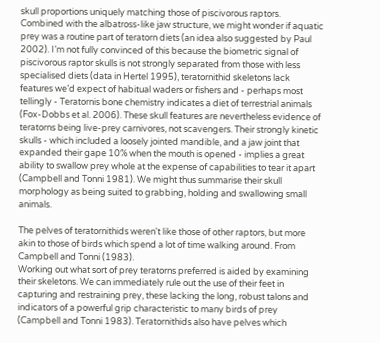skull proportions uniquely matching those of piscivorous raptors. Combined with the albatross-like jaw structure, we might wonder if aquatic prey was a routine part of teratorn diets (an idea also suggested by Paul 2002). I’m not fully convinced of this because the biometric signal of piscivorous raptor skulls is not strongly separated from those with less specialised diets (data in Hertel 1995), teratornithid skeletons lack features we’d expect of habitual waders or fishers and - perhaps most tellingly - Teratornis bone chemistry indicates a diet of terrestrial animals (Fox-Dobbs et al. 2006). These skull features are nevertheless evidence of teratorns being live-prey carnivores, not scavengers. Their strongly kinetic skulls - which included a loosely jointed mandible, and a jaw joint that expanded their gape 10% when the mouth is opened - implies a great ability to swallow prey whole at the expense of capabilities to tear it apart (Campbell and Tonni 1981). We might thus summarise their skull morphology as being suited to grabbing, holding and swallowing small animals.

The pelves of teratornithids weren't like those of other raptors, but more akin to those of birds which spend a lot of time walking around. From Campbell and Tonni (1983).
Working out what sort of prey teratorns preferred is aided by examining their skeletons. We can immediately rule out the use of their feet in capturing and restraining prey, these lacking the long, robust talons and indicators of a powerful grip characteristic to many birds of prey (Campbell and Tonni 1983). Teratornithids also have pelves which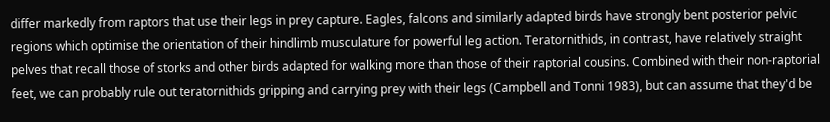differ markedly from raptors that use their legs in prey capture. Eagles, falcons and similarly adapted birds have strongly bent posterior pelvic regions which optimise the orientation of their hindlimb musculature for powerful leg action. Teratornithids, in contrast, have relatively straight pelves that recall those of storks and other birds adapted for walking more than those of their raptorial cousins. Combined with their non-raptorial feet, we can probably rule out teratornithids gripping and carrying prey with their legs (Campbell and Tonni 1983), but can assume that they'd be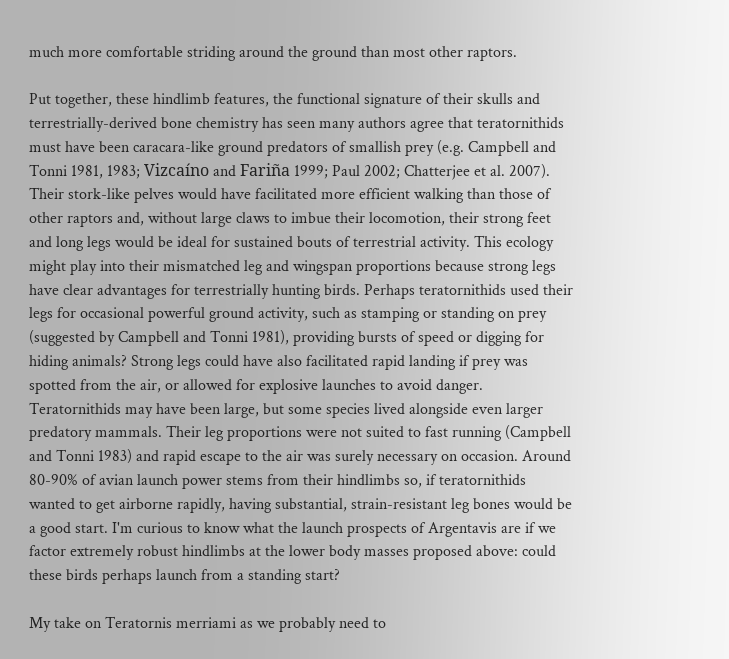much more comfortable striding around the ground than most other raptors.

Put together, these hindlimb features, the functional signature of their skulls and terrestrially-derived bone chemistry has seen many authors agree that teratornithids must have been caracara-like ground predators of smallish prey (e.g. Campbell and Tonni 1981, 1983; Vizcaíno and Fariña 1999; Paul 2002; Chatterjee et al. 2007). Their stork-like pelves would have facilitated more efficient walking than those of other raptors and, without large claws to imbue their locomotion, their strong feet and long legs would be ideal for sustained bouts of terrestrial activity. This ecology might play into their mismatched leg and wingspan proportions because strong legs have clear advantages for terrestrially hunting birds. Perhaps teratornithids used their legs for occasional powerful ground activity, such as stamping or standing on prey (suggested by Campbell and Tonni 1981), providing bursts of speed or digging for hiding animals? Strong legs could have also facilitated rapid landing if prey was spotted from the air, or allowed for explosive launches to avoid danger. Teratornithids may have been large, but some species lived alongside even larger predatory mammals. Their leg proportions were not suited to fast running (Campbell and Tonni 1983) and rapid escape to the air was surely necessary on occasion. Around 80-90% of avian launch power stems from their hindlimbs so, if teratornithids wanted to get airborne rapidly, having substantial, strain-resistant leg bones would be a good start. I'm curious to know what the launch prospects of Argentavis are if we factor extremely robust hindlimbs at the lower body masses proposed above: could these birds perhaps launch from a standing start?

My take on Teratornis merriami as we probably need to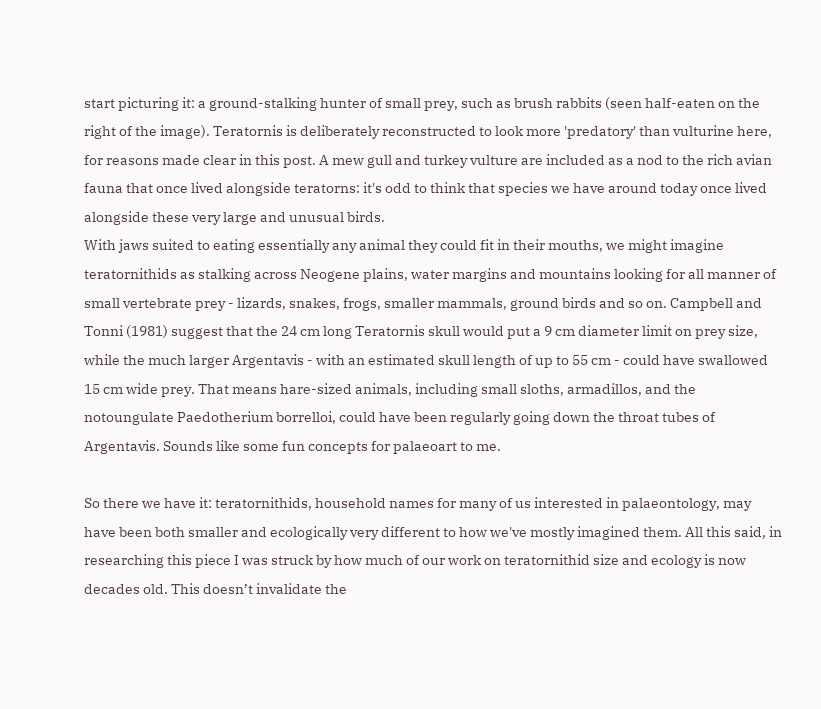start picturing it: a ground-stalking hunter of small prey, such as brush rabbits (seen half-eaten on the right of the image). Teratornis is deliberately reconstructed to look more 'predatory' than vulturine here, for reasons made clear in this post. A mew gull and turkey vulture are included as a nod to the rich avian fauna that once lived alongside teratorns: it's odd to think that species we have around today once lived alongside these very large and unusual birds.
With jaws suited to eating essentially any animal they could fit in their mouths, we might imagine teratornithids as stalking across Neogene plains, water margins and mountains looking for all manner of small vertebrate prey - lizards, snakes, frogs, smaller mammals, ground birds and so on. Campbell and Tonni (1981) suggest that the 24 cm long Teratornis skull would put a 9 cm diameter limit on prey size, while the much larger Argentavis - with an estimated skull length of up to 55 cm - could have swallowed 15 cm wide prey. That means hare-sized animals, including small sloths, armadillos, and the notoungulate Paedotherium borrelloi, could have been regularly going down the throat tubes of Argentavis. Sounds like some fun concepts for palaeoart to me.

So there we have it: teratornithids, household names for many of us interested in palaeontology, may have been both smaller and ecologically very different to how we've mostly imagined them. All this said, in researching this piece I was struck by how much of our work on teratornithid size and ecology is now decades old. This doesn’t invalidate the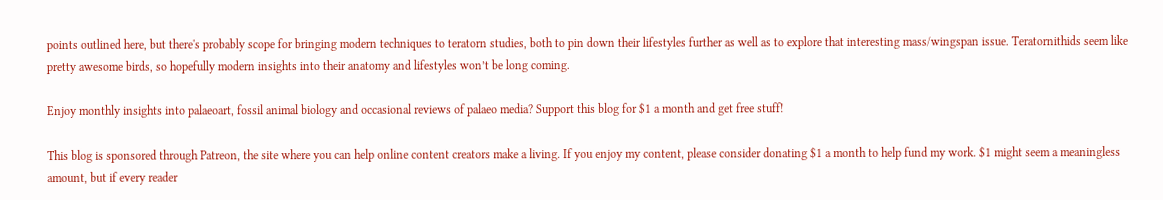points outlined here, but there's probably scope for bringing modern techniques to teratorn studies, both to pin down their lifestyles further as well as to explore that interesting mass/wingspan issue. Teratornithids seem like pretty awesome birds, so hopefully modern insights into their anatomy and lifestyles won’t be long coming.

Enjoy monthly insights into palaeoart, fossil animal biology and occasional reviews of palaeo media? Support this blog for $1 a month and get free stuff!

This blog is sponsored through Patreon, the site where you can help online content creators make a living. If you enjoy my content, please consider donating $1 a month to help fund my work. $1 might seem a meaningless amount, but if every reader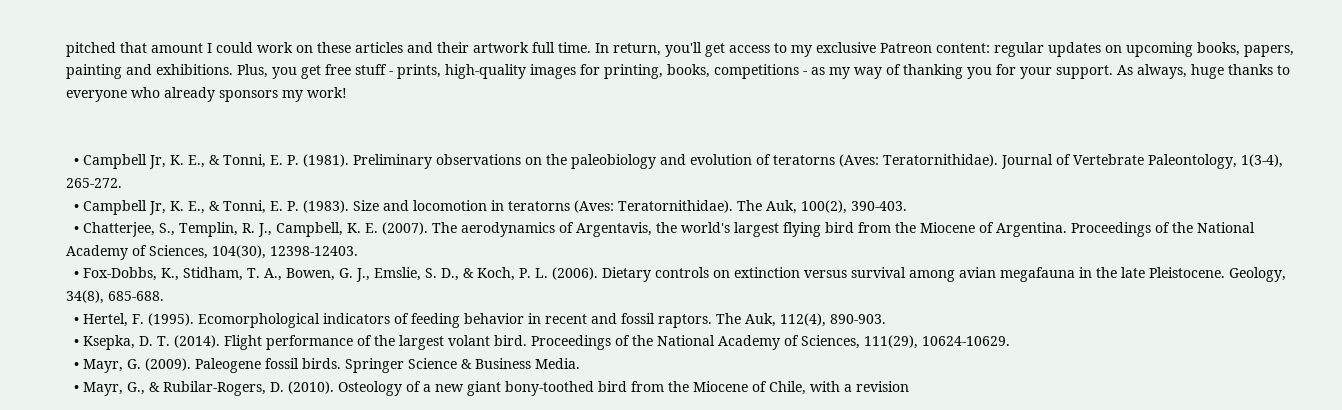pitched that amount I could work on these articles and their artwork full time. In return, you'll get access to my exclusive Patreon content: regular updates on upcoming books, papers, painting and exhibitions. Plus, you get free stuff - prints, high-quality images for printing, books, competitions - as my way of thanking you for your support. As always, huge thanks to everyone who already sponsors my work!


  • Campbell Jr, K. E., & Tonni, E. P. (1981). Preliminary observations on the paleobiology and evolution of teratorns (Aves: Teratornithidae). Journal of Vertebrate Paleontology, 1(3-4), 265-272.
  • Campbell Jr, K. E., & Tonni, E. P. (1983). Size and locomotion in teratorns (Aves: Teratornithidae). The Auk, 100(2), 390-403.
  • Chatterjee, S., Templin, R. J., Campbell, K. E. (2007). The aerodynamics of Argentavis, the world's largest flying bird from the Miocene of Argentina. Proceedings of the National Academy of Sciences, 104(30), 12398-12403.
  • Fox-Dobbs, K., Stidham, T. A., Bowen, G. J., Emslie, S. D., & Koch, P. L. (2006). Dietary controls on extinction versus survival among avian megafauna in the late Pleistocene. Geology, 34(8), 685-688.
  • Hertel, F. (1995). Ecomorphological indicators of feeding behavior in recent and fossil raptors. The Auk, 112(4), 890-903.
  • Ksepka, D. T. (2014). Flight performance of the largest volant bird. Proceedings of the National Academy of Sciences, 111(29), 10624-10629.
  • Mayr, G. (2009). Paleogene fossil birds. Springer Science & Business Media.
  • Mayr, G., & Rubilar-Rogers, D. (2010). Osteology of a new giant bony-toothed bird from the Miocene of Chile, with a revision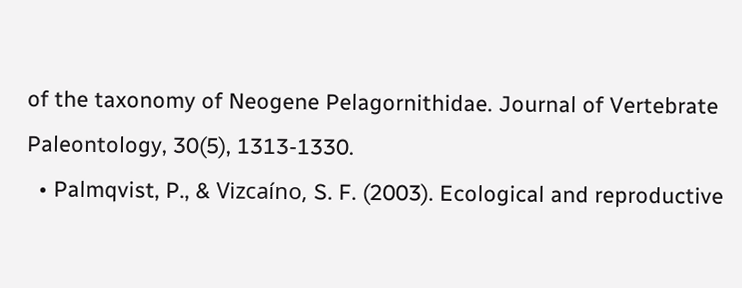of the taxonomy of Neogene Pelagornithidae. Journal of Vertebrate Paleontology, 30(5), 1313-1330.
  • Palmqvist, P., & Vizcaíno, S. F. (2003). Ecological and reproductive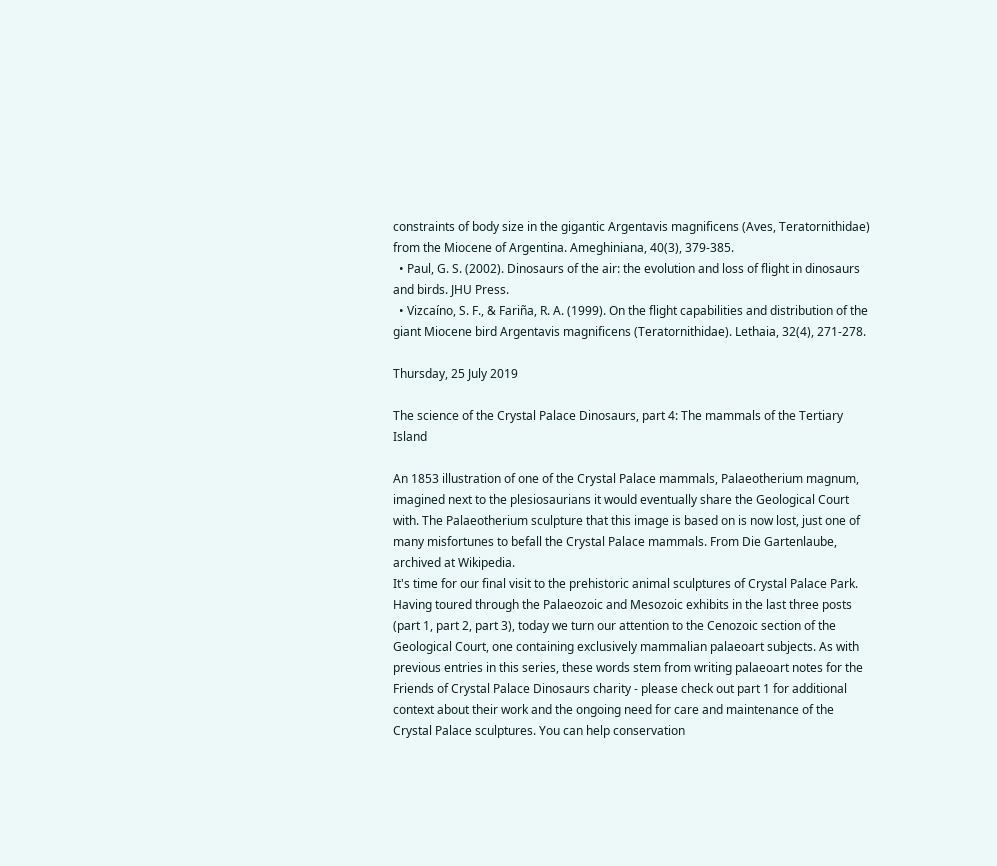constraints of body size in the gigantic Argentavis magnificens (Aves, Teratornithidae) from the Miocene of Argentina. Ameghiniana, 40(3), 379-385.
  • Paul, G. S. (2002). Dinosaurs of the air: the evolution and loss of flight in dinosaurs and birds. JHU Press.
  • Vizcaíno, S. F., & Fariña, R. A. (1999). On the flight capabilities and distribution of the giant Miocene bird Argentavis magnificens (Teratornithidae). Lethaia, 32(4), 271-278.

Thursday, 25 July 2019

The science of the Crystal Palace Dinosaurs, part 4: The mammals of the Tertiary Island

An 1853 illustration of one of the Crystal Palace mammals, Palaeotherium magnum, imagined next to the plesiosaurians it would eventually share the Geological Court with. The Palaeotherium sculpture that this image is based on is now lost, just one of many misfortunes to befall the Crystal Palace mammals. From Die Gartenlaube, archived at Wikipedia.
It's time for our final visit to the prehistoric animal sculptures of Crystal Palace Park. Having toured through the Palaeozoic and Mesozoic exhibits in the last three posts (part 1, part 2, part 3), today we turn our attention to the Cenozoic section of the Geological Court, one containing exclusively mammalian palaeoart subjects. As with previous entries in this series, these words stem from writing palaeoart notes for the Friends of Crystal Palace Dinosaurs charity - please check out part 1 for additional context about their work and the ongoing need for care and maintenance of the Crystal Palace sculptures. You can help conservation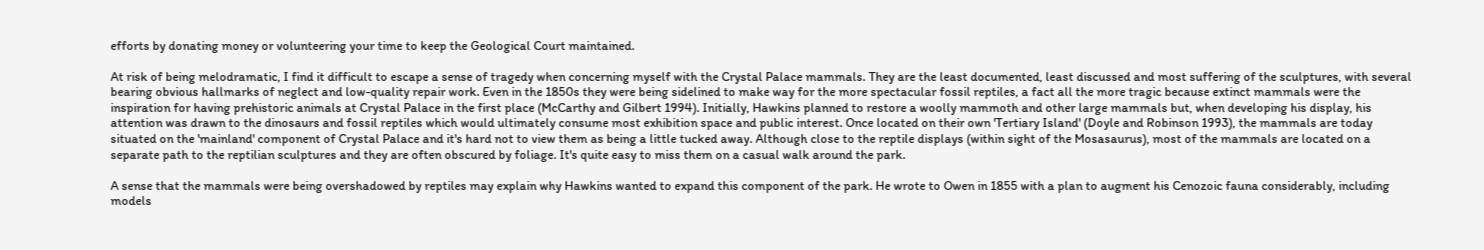efforts by donating money or volunteering your time to keep the Geological Court maintained.

At risk of being melodramatic, I find it difficult to escape a sense of tragedy when concerning myself with the Crystal Palace mammals. They are the least documented, least discussed and most suffering of the sculptures, with several bearing obvious hallmarks of neglect and low-quality repair work. Even in the 1850s they were being sidelined to make way for the more spectacular fossil reptiles, a fact all the more tragic because extinct mammals were the inspiration for having prehistoric animals at Crystal Palace in the first place (McCarthy and Gilbert 1994). Initially, Hawkins planned to restore a woolly mammoth and other large mammals but, when developing his display, his attention was drawn to the dinosaurs and fossil reptiles which would ultimately consume most exhibition space and public interest. Once located on their own 'Tertiary Island' (Doyle and Robinson 1993), the mammals are today situated on the 'mainland' component of Crystal Palace and it's hard not to view them as being a little tucked away. Although close to the reptile displays (within sight of the Mosasaurus), most of the mammals are located on a separate path to the reptilian sculptures and they are often obscured by foliage. It's quite easy to miss them on a casual walk around the park.

A sense that the mammals were being overshadowed by reptiles may explain why Hawkins wanted to expand this component of the park. He wrote to Owen in 1855 with a plan to augment his Cenozoic fauna considerably, including models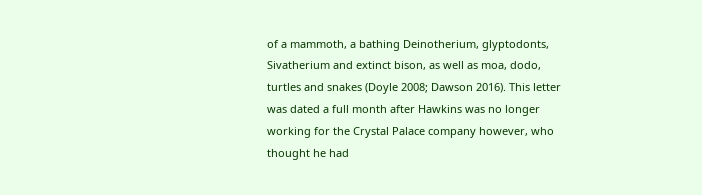of a mammoth, a bathing Deinotherium, glyptodonts, Sivatherium and extinct bison, as well as moa, dodo, turtles and snakes (Doyle 2008; Dawson 2016). This letter was dated a full month after Hawkins was no longer working for the Crystal Palace company however, who thought he had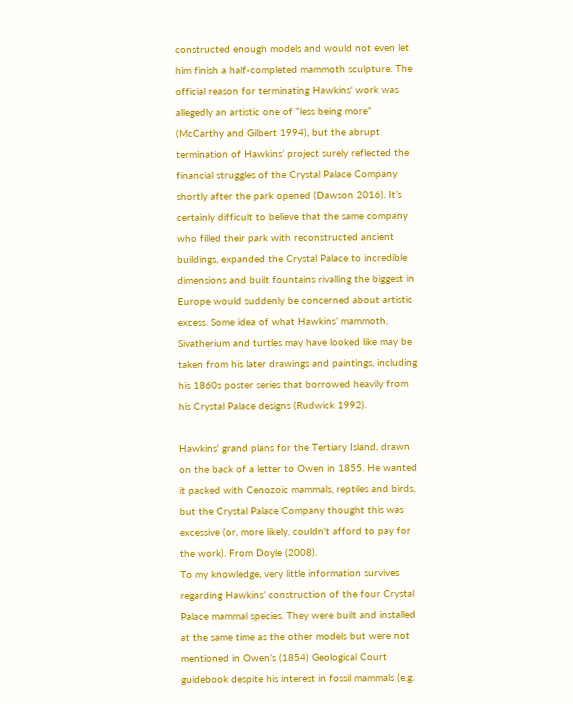constructed enough models and would not even let him finish a half-completed mammoth sculpture. The official reason for terminating Hawkins' work was allegedly an artistic one of “less being more” (McCarthy and Gilbert 1994), but the abrupt termination of Hawkins’ project surely reflected the financial struggles of the Crystal Palace Company shortly after the park opened (Dawson 2016). It’s certainly difficult to believe that the same company who filled their park with reconstructed ancient buildings, expanded the Crystal Palace to incredible dimensions and built fountains rivalling the biggest in Europe would suddenly be concerned about artistic excess. Some idea of what Hawkins’ mammoth, Sivatherium and turtles may have looked like may be taken from his later drawings and paintings, including his 1860s poster series that borrowed heavily from his Crystal Palace designs (Rudwick 1992).

Hawkins' grand plans for the Tertiary Island, drawn on the back of a letter to Owen in 1855. He wanted it packed with Cenozoic mammals, reptiles and birds, but the Crystal Palace Company thought this was excessive (or, more likely, couldn't afford to pay for the work). From Doyle (2008).
To my knowledge, very little information survives regarding Hawkins’ construction of the four Crystal Palace mammal species. They were built and installed at the same time as the other models but were not mentioned in Owen’s (1854) Geological Court guidebook despite his interest in fossil mammals (e.g.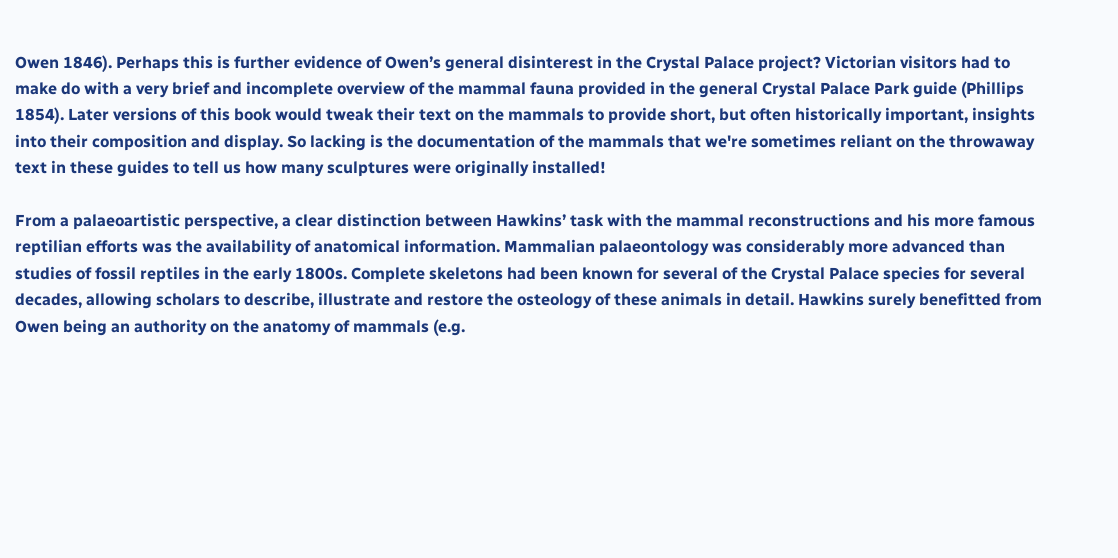Owen 1846). Perhaps this is further evidence of Owen’s general disinterest in the Crystal Palace project? Victorian visitors had to make do with a very brief and incomplete overview of the mammal fauna provided in the general Crystal Palace Park guide (Phillips 1854). Later versions of this book would tweak their text on the mammals to provide short, but often historically important, insights into their composition and display. So lacking is the documentation of the mammals that we're sometimes reliant on the throwaway text in these guides to tell us how many sculptures were originally installed!

From a palaeoartistic perspective, a clear distinction between Hawkins’ task with the mammal reconstructions and his more famous reptilian efforts was the availability of anatomical information. Mammalian palaeontology was considerably more advanced than studies of fossil reptiles in the early 1800s. Complete skeletons had been known for several of the Crystal Palace species for several decades, allowing scholars to describe, illustrate and restore the osteology of these animals in detail. Hawkins surely benefitted from Owen being an authority on the anatomy of mammals (e.g.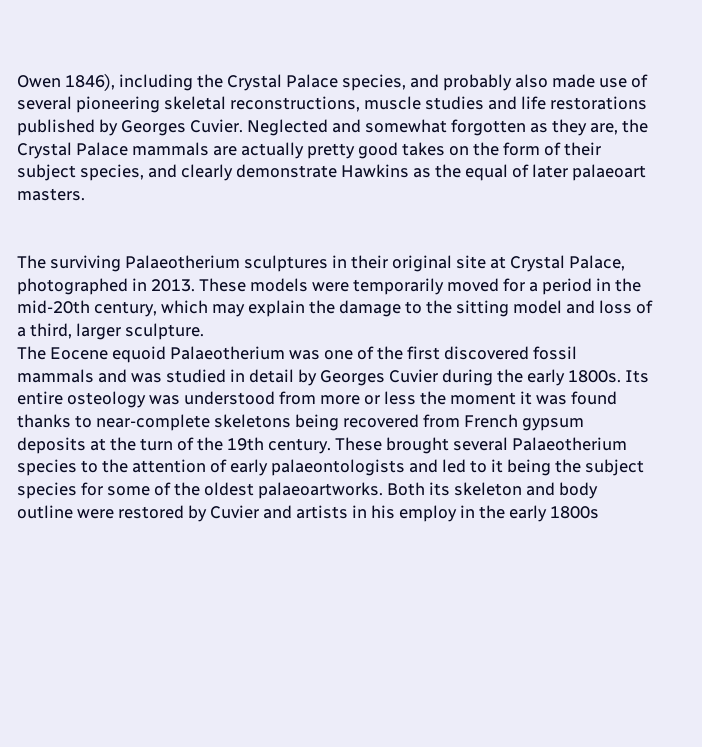Owen 1846), including the Crystal Palace species, and probably also made use of several pioneering skeletal reconstructions, muscle studies and life restorations published by Georges Cuvier. Neglected and somewhat forgotten as they are, the Crystal Palace mammals are actually pretty good takes on the form of their subject species, and clearly demonstrate Hawkins as the equal of later palaeoart masters.


The surviving Palaeotherium sculptures in their original site at Crystal Palace, photographed in 2013. These models were temporarily moved for a period in the mid-20th century, which may explain the damage to the sitting model and loss of a third, larger sculpture.
The Eocene equoid Palaeotherium was one of the first discovered fossil mammals and was studied in detail by Georges Cuvier during the early 1800s. Its entire osteology was understood from more or less the moment it was found thanks to near-complete skeletons being recovered from French gypsum deposits at the turn of the 19th century. These brought several Palaeotherium species to the attention of early palaeontologists and led to it being the subject species for some of the oldest palaeoartworks. Both its skeleton and body outline were restored by Cuvier and artists in his employ in the early 1800s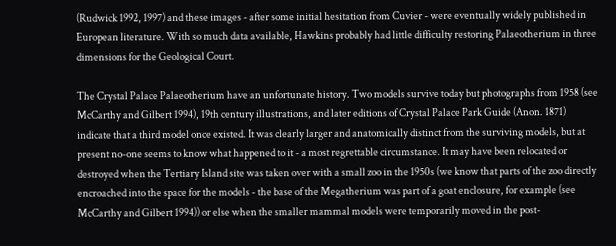(Rudwick 1992, 1997) and these images - after some initial hesitation from Cuvier - were eventually widely published in European literature. With so much data available, Hawkins probably had little difficulty restoring Palaeotherium in three dimensions for the Geological Court.

The Crystal Palace Palaeotherium have an unfortunate history. Two models survive today but photographs from 1958 (see McCarthy and Gilbert 1994), 19th century illustrations, and later editions of Crystal Palace Park Guide (Anon. 1871) indicate that a third model once existed. It was clearly larger and anatomically distinct from the surviving models, but at present no-one seems to know what happened to it - a most regrettable circumstance. It may have been relocated or destroyed when the Tertiary Island site was taken over with a small zoo in the 1950s (we know that parts of the zoo directly encroached into the space for the models - the base of the Megatherium was part of a goat enclosure, for example (see McCarthy and Gilbert 1994)) or else when the smaller mammal models were temporarily moved in the post-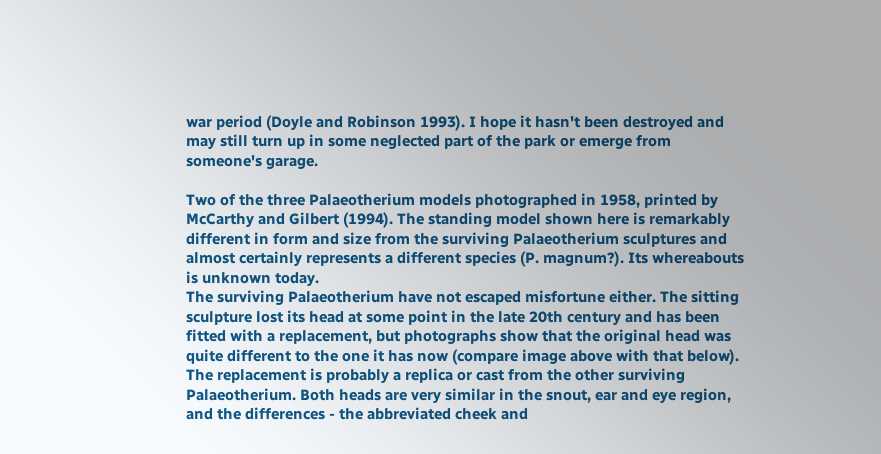war period (Doyle and Robinson 1993). I hope it hasn't been destroyed and may still turn up in some neglected part of the park or emerge from someone's garage.

Two of the three Palaeotherium models photographed in 1958, printed by McCarthy and Gilbert (1994). The standing model shown here is remarkably different in form and size from the surviving Palaeotherium sculptures and almost certainly represents a different species (P. magnum?). Its whereabouts is unknown today.
The surviving Palaeotherium have not escaped misfortune either. The sitting sculpture lost its head at some point in the late 20th century and has been fitted with a replacement, but photographs show that the original head was quite different to the one it has now (compare image above with that below). The replacement is probably a replica or cast from the other surviving Palaeotherium. Both heads are very similar in the snout, ear and eye region, and the differences - the abbreviated cheek and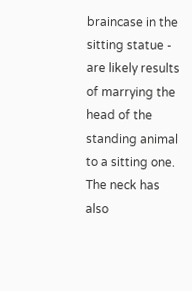braincase in the sitting statue - are likely results of marrying the head of the standing animal to a sitting one. The neck has also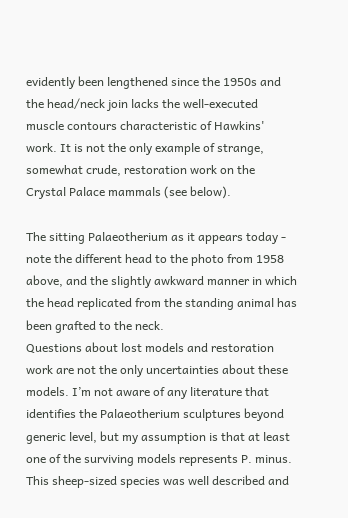evidently been lengthened since the 1950s and the head/neck join lacks the well-executed muscle contours characteristic of Hawkins' work. It is not the only example of strange, somewhat crude, restoration work on the Crystal Palace mammals (see below).

The sitting Palaeotherium as it appears today - note the different head to the photo from 1958 above, and the slightly awkward manner in which the head replicated from the standing animal has been grafted to the neck.
Questions about lost models and restoration work are not the only uncertainties about these models. I’m not aware of any literature that identifies the Palaeotherium sculptures beyond generic level, but my assumption is that at least one of the surviving models represents P. minus. This sheep-sized species was well described and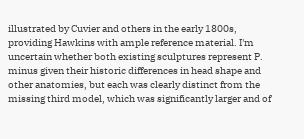illustrated by Cuvier and others in the early 1800s, providing Hawkins with ample reference material. I'm uncertain whether both existing sculptures represent P. minus given their historic differences in head shape and other anatomies, but each was clearly distinct from the missing third model, which was significantly larger and of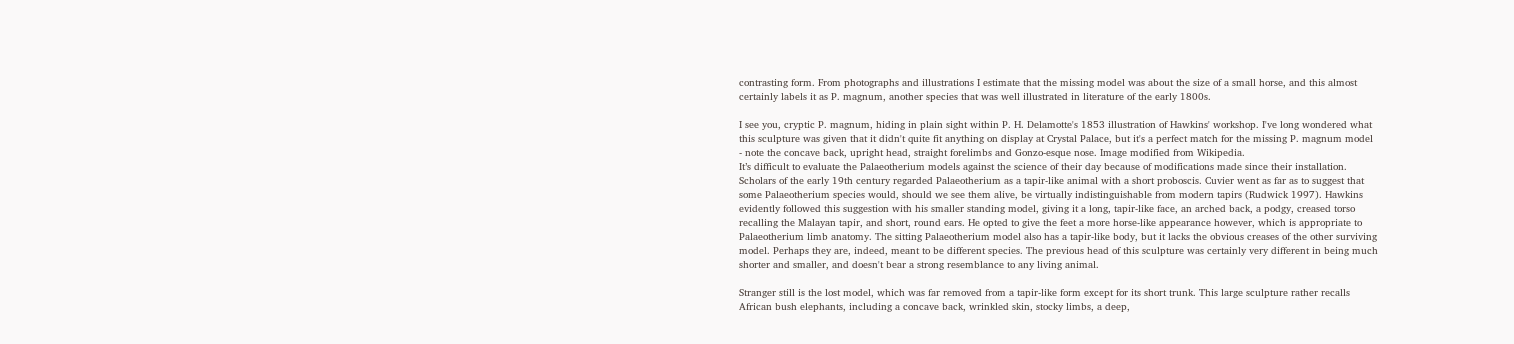contrasting form. From photographs and illustrations I estimate that the missing model was about the size of a small horse, and this almost certainly labels it as P. magnum, another species that was well illustrated in literature of the early 1800s.

I see you, cryptic P. magnum, hiding in plain sight within P. H. Delamotte's 1853 illustration of Hawkins' workshop. I've long wondered what this sculpture was given that it didn't quite fit anything on display at Crystal Palace, but it's a perfect match for the missing P. magnum model - note the concave back, upright head, straight forelimbs and Gonzo-esque nose. Image modified from Wikipedia.
It’s difficult to evaluate the Palaeotherium models against the science of their day because of modifications made since their installation. Scholars of the early 19th century regarded Palaeotherium as a tapir-like animal with a short proboscis. Cuvier went as far as to suggest that some Palaeotherium species would, should we see them alive, be virtually indistinguishable from modern tapirs (Rudwick 1997). Hawkins evidently followed this suggestion with his smaller standing model, giving it a long, tapir-like face, an arched back, a podgy, creased torso recalling the Malayan tapir, and short, round ears. He opted to give the feet a more horse-like appearance however, which is appropriate to Palaeotherium limb anatomy. The sitting Palaeotherium model also has a tapir-like body, but it lacks the obvious creases of the other surviving model. Perhaps they are, indeed, meant to be different species. The previous head of this sculpture was certainly very different in being much shorter and smaller, and doesn't bear a strong resemblance to any living animal.

Stranger still is the lost model, which was far removed from a tapir-like form except for its short trunk. This large sculpture rather recalls African bush elephants, including a concave back, wrinkled skin, stocky limbs, a deep,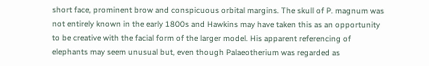short face, prominent brow and conspicuous orbital margins. The skull of P. magnum was not entirely known in the early 1800s and Hawkins may have taken this as an opportunity to be creative with the facial form of the larger model. His apparent referencing of elephants may seem unusual but, even though Palaeotherium was regarded as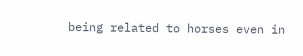being related to horses even in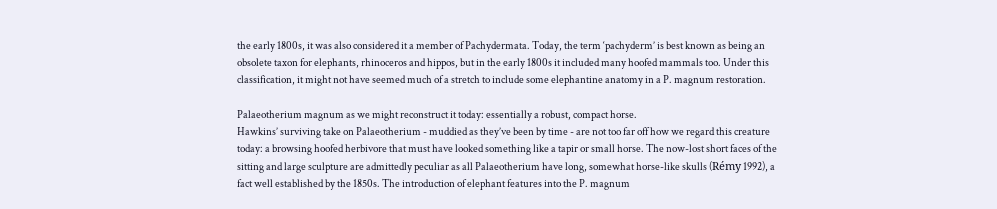the early 1800s, it was also considered it a member of Pachydermata. Today, the term ‘pachyderm’ is best known as being an obsolete taxon for elephants, rhinoceros and hippos, but in the early 1800s it included many hoofed mammals too. Under this classification, it might not have seemed much of a stretch to include some elephantine anatomy in a P. magnum restoration.

Palaeotherium magnum as we might reconstruct it today: essentially a robust, compact horse.
Hawkins’ surviving take on Palaeotherium - muddied as they’ve been by time - are not too far off how we regard this creature today: a browsing hoofed herbivore that must have looked something like a tapir or small horse. The now-lost short faces of the sitting and large sculpture are admittedly peculiar as all Palaeotherium have long, somewhat horse-like skulls (Rémy 1992), a fact well established by the 1850s. The introduction of elephant features into the P. magnum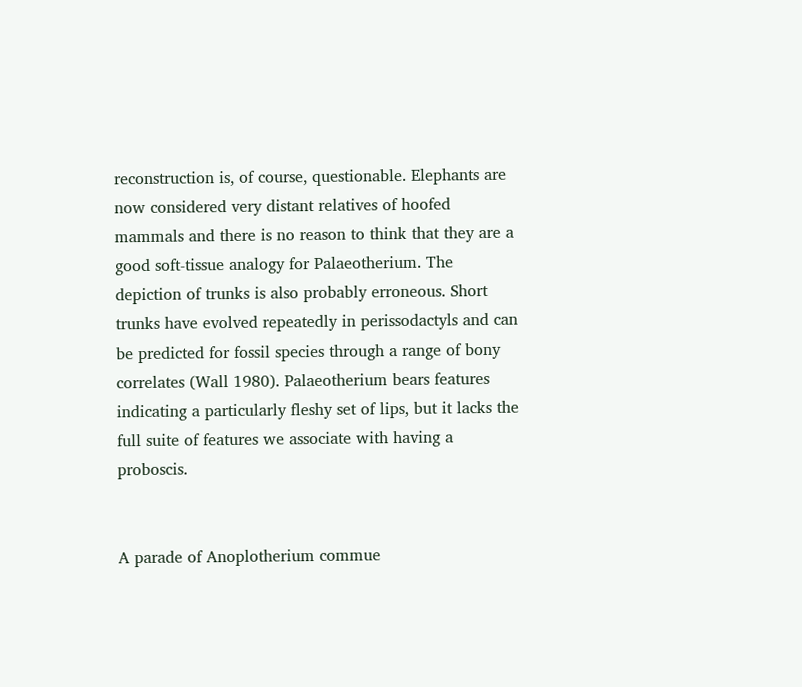reconstruction is, of course, questionable. Elephants are now considered very distant relatives of hoofed mammals and there is no reason to think that they are a good soft-tissue analogy for Palaeotherium. The depiction of trunks is also probably erroneous. Short trunks have evolved repeatedly in perissodactyls and can be predicted for fossil species through a range of bony correlates (Wall 1980). Palaeotherium bears features indicating a particularly fleshy set of lips, but it lacks the full suite of features we associate with having a proboscis.


A parade of Anoplotherium commue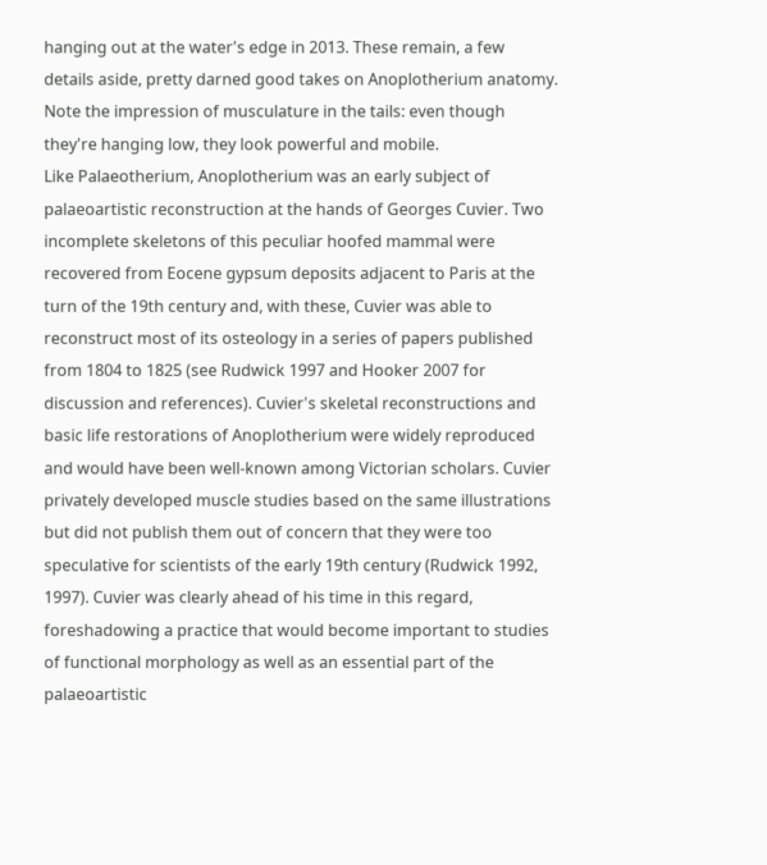hanging out at the water's edge in 2013. These remain, a few details aside, pretty darned good takes on Anoplotherium anatomy. Note the impression of musculature in the tails: even though they're hanging low, they look powerful and mobile.
Like Palaeotherium, Anoplotherium was an early subject of palaeoartistic reconstruction at the hands of Georges Cuvier. Two incomplete skeletons of this peculiar hoofed mammal were recovered from Eocene gypsum deposits adjacent to Paris at the turn of the 19th century and, with these, Cuvier was able to reconstruct most of its osteology in a series of papers published from 1804 to 1825 (see Rudwick 1997 and Hooker 2007 for discussion and references). Cuvier's skeletal reconstructions and basic life restorations of Anoplotherium were widely reproduced and would have been well-known among Victorian scholars. Cuvier privately developed muscle studies based on the same illustrations but did not publish them out of concern that they were too speculative for scientists of the early 19th century (Rudwick 1992, 1997). Cuvier was clearly ahead of his time in this regard, foreshadowing a practice that would become important to studies of functional morphology as well as an essential part of the palaeoartistic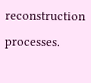reconstruction processes.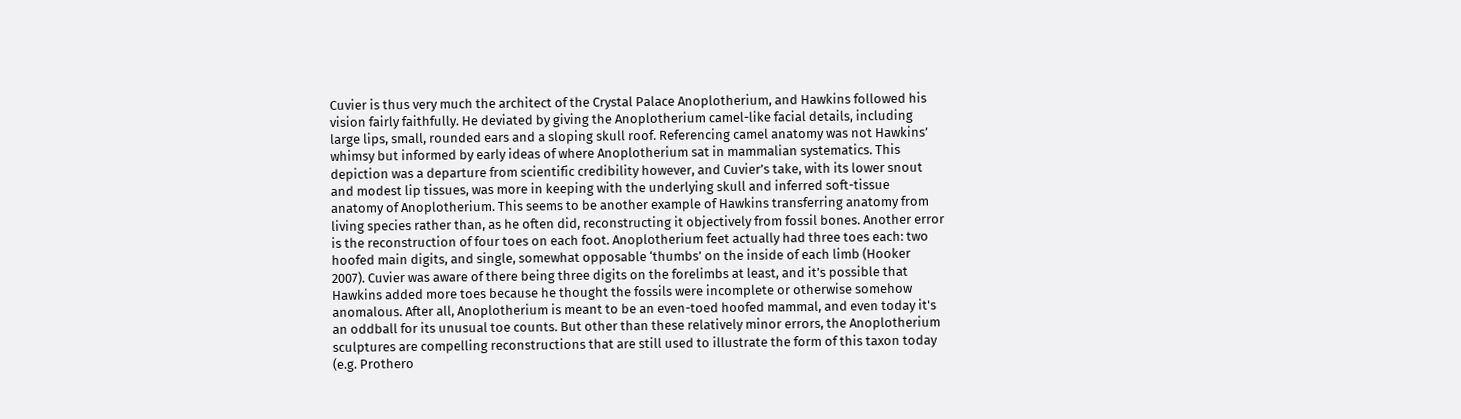Cuvier is thus very much the architect of the Crystal Palace Anoplotherium, and Hawkins followed his vision fairly faithfully. He deviated by giving the Anoplotherium camel-like facial details, including large lips, small, rounded ears and a sloping skull roof. Referencing camel anatomy was not Hawkins’ whimsy but informed by early ideas of where Anoplotherium sat in mammalian systematics. This depiction was a departure from scientific credibility however, and Cuvier’s take, with its lower snout and modest lip tissues, was more in keeping with the underlying skull and inferred soft-tissue anatomy of Anoplotherium. This seems to be another example of Hawkins transferring anatomy from living species rather than, as he often did, reconstructing it objectively from fossil bones. Another error is the reconstruction of four toes on each foot. Anoplotherium feet actually had three toes each: two hoofed main digits, and single, somewhat opposable ‘thumbs’ on the inside of each limb (Hooker 2007). Cuvier was aware of there being three digits on the forelimbs at least, and it’s possible that Hawkins added more toes because he thought the fossils were incomplete or otherwise somehow anomalous. After all, Anoplotherium is meant to be an even-toed hoofed mammal, and even today it's an oddball for its unusual toe counts. But other than these relatively minor errors, the Anoplotherium sculptures are compelling reconstructions that are still used to illustrate the form of this taxon today (e.g. Prothero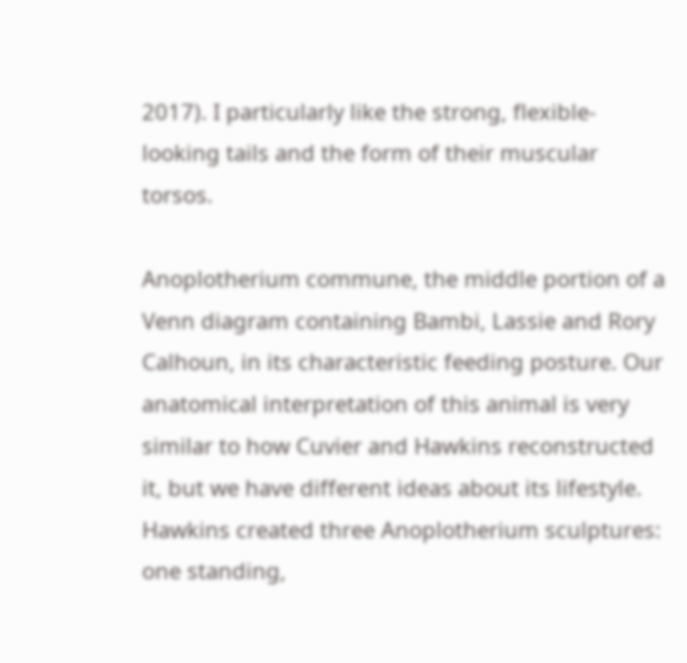2017). I particularly like the strong, flexible-looking tails and the form of their muscular torsos.

Anoplotherium commune, the middle portion of a Venn diagram containing Bambi, Lassie and Rory Calhoun, in its characteristic feeding posture. Our anatomical interpretation of this animal is very similar to how Cuvier and Hawkins reconstructed it, but we have different ideas about its lifestyle.
Hawkins created three Anoplotherium sculptures: one standing,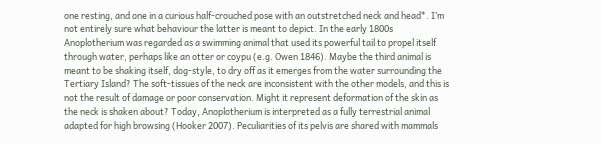one resting, and one in a curious half-crouched pose with an outstretched neck and head*. I’m not entirely sure what behaviour the latter is meant to depict. In the early 1800s Anoplotherium was regarded as a swimming animal that used its powerful tail to propel itself through water, perhaps like an otter or coypu (e.g. Owen 1846). Maybe the third animal is meant to be shaking itself, dog-style, to dry off as it emerges from the water surrounding the Tertiary Island? The soft-tissues of the neck are inconsistent with the other models, and this is not the result of damage or poor conservation. Might it represent deformation of the skin as the neck is shaken about? Today, Anoplotherium is interpreted as a fully terrestrial animal adapted for high browsing (Hooker 2007). Peculiarities of its pelvis are shared with mammals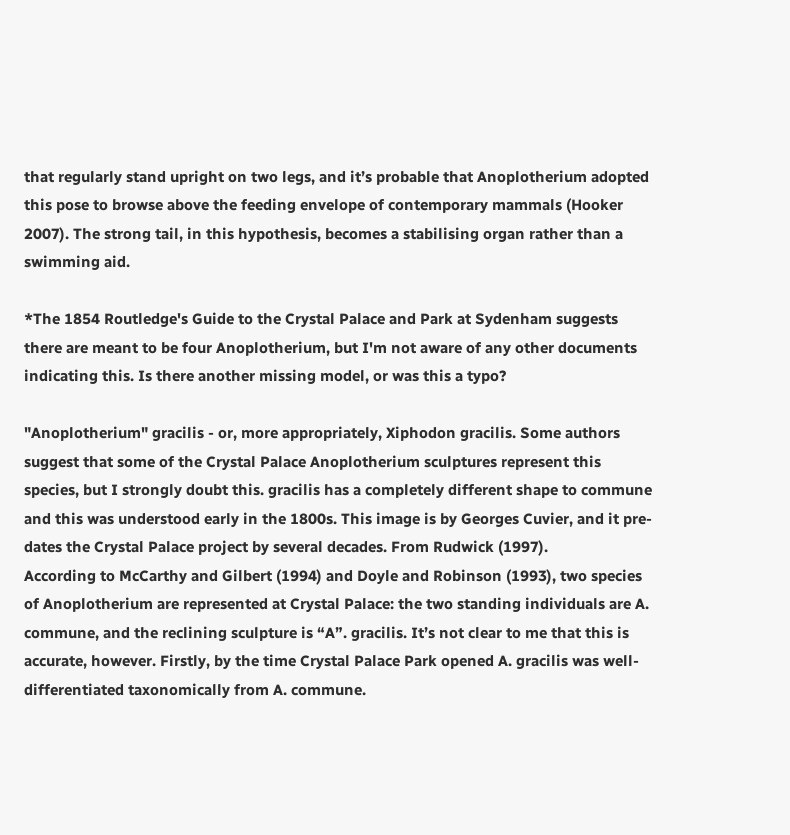that regularly stand upright on two legs, and it’s probable that Anoplotherium adopted this pose to browse above the feeding envelope of contemporary mammals (Hooker 2007). The strong tail, in this hypothesis, becomes a stabilising organ rather than a swimming aid.

*The 1854 Routledge's Guide to the Crystal Palace and Park at Sydenham suggests there are meant to be four Anoplotherium, but I'm not aware of any other documents indicating this. Is there another missing model, or was this a typo?

"Anoplotherium" gracilis - or, more appropriately, Xiphodon gracilis. Some authors suggest that some of the Crystal Palace Anoplotherium sculptures represent this species, but I strongly doubt this. gracilis has a completely different shape to commune and this was understood early in the 1800s. This image is by Georges Cuvier, and it pre-dates the Crystal Palace project by several decades. From Rudwick (1997).
According to McCarthy and Gilbert (1994) and Doyle and Robinson (1993), two species of Anoplotherium are represented at Crystal Palace: the two standing individuals are A. commune, and the reclining sculpture is “A”. gracilis. It’s not clear to me that this is accurate, however. Firstly, by the time Crystal Palace Park opened A. gracilis was well-differentiated taxonomically from A. commune.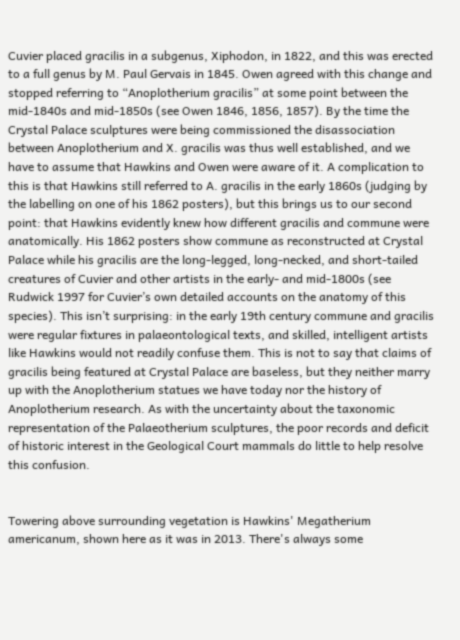Cuvier placed gracilis in a subgenus, Xiphodon, in 1822, and this was erected to a full genus by M. Paul Gervais in 1845. Owen agreed with this change and stopped referring to “Anoplotherium gracilis” at some point between the mid-1840s and mid-1850s (see Owen 1846, 1856, 1857). By the time the Crystal Palace sculptures were being commissioned the disassociation between Anoplotherium and X. gracilis was thus well established, and we have to assume that Hawkins and Owen were aware of it. A complication to this is that Hawkins still referred to A. gracilis in the early 1860s (judging by the labelling on one of his 1862 posters), but this brings us to our second point: that Hawkins evidently knew how different gracilis and commune were anatomically. His 1862 posters show commune as reconstructed at Crystal Palace while his gracilis are the long-legged, long-necked, and short-tailed creatures of Cuvier and other artists in the early- and mid-1800s (see Rudwick 1997 for Cuvier’s own detailed accounts on the anatomy of this species). This isn’t surprising: in the early 19th century commune and gracilis were regular fixtures in palaeontological texts, and skilled, intelligent artists like Hawkins would not readily confuse them. This is not to say that claims of gracilis being featured at Crystal Palace are baseless, but they neither marry up with the Anoplotherium statues we have today nor the history of Anoplotherium research. As with the uncertainty about the taxonomic representation of the Palaeotherium sculptures, the poor records and deficit of historic interest in the Geological Court mammals do little to help resolve this confusion.


Towering above surrounding vegetation is Hawkins' Megatherium americanum, shown here as it was in 2013. There's always some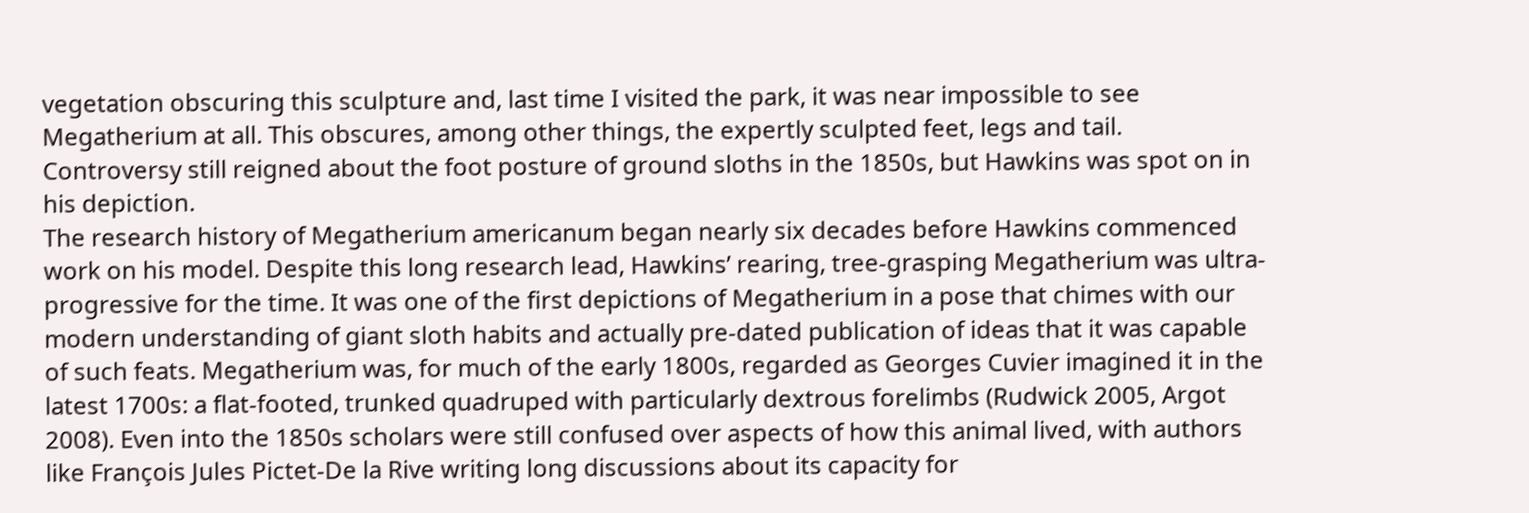vegetation obscuring this sculpture and, last time I visited the park, it was near impossible to see Megatherium at all. This obscures, among other things, the expertly sculpted feet, legs and tail. Controversy still reigned about the foot posture of ground sloths in the 1850s, but Hawkins was spot on in his depiction.
The research history of Megatherium americanum began nearly six decades before Hawkins commenced work on his model. Despite this long research lead, Hawkins’ rearing, tree-grasping Megatherium was ultra-progressive for the time. It was one of the first depictions of Megatherium in a pose that chimes with our modern understanding of giant sloth habits and actually pre-dated publication of ideas that it was capable of such feats. Megatherium was, for much of the early 1800s, regarded as Georges Cuvier imagined it in the latest 1700s: a flat-footed, trunked quadruped with particularly dextrous forelimbs (Rudwick 2005, Argot 2008). Even into the 1850s scholars were still confused over aspects of how this animal lived, with authors like François Jules Pictet-De la Rive writing long discussions about its capacity for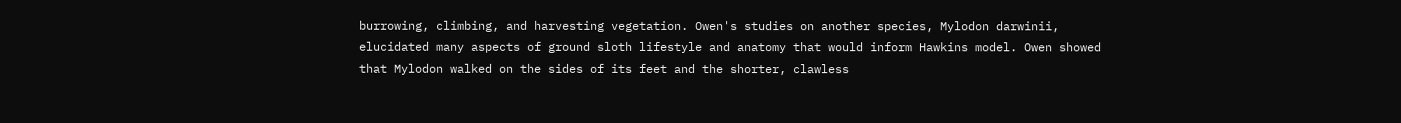burrowing, climbing, and harvesting vegetation. Owen's studies on another species, Mylodon darwinii, elucidated many aspects of ground sloth lifestyle and anatomy that would inform Hawkins model. Owen showed that Mylodon walked on the sides of its feet and the shorter, clawless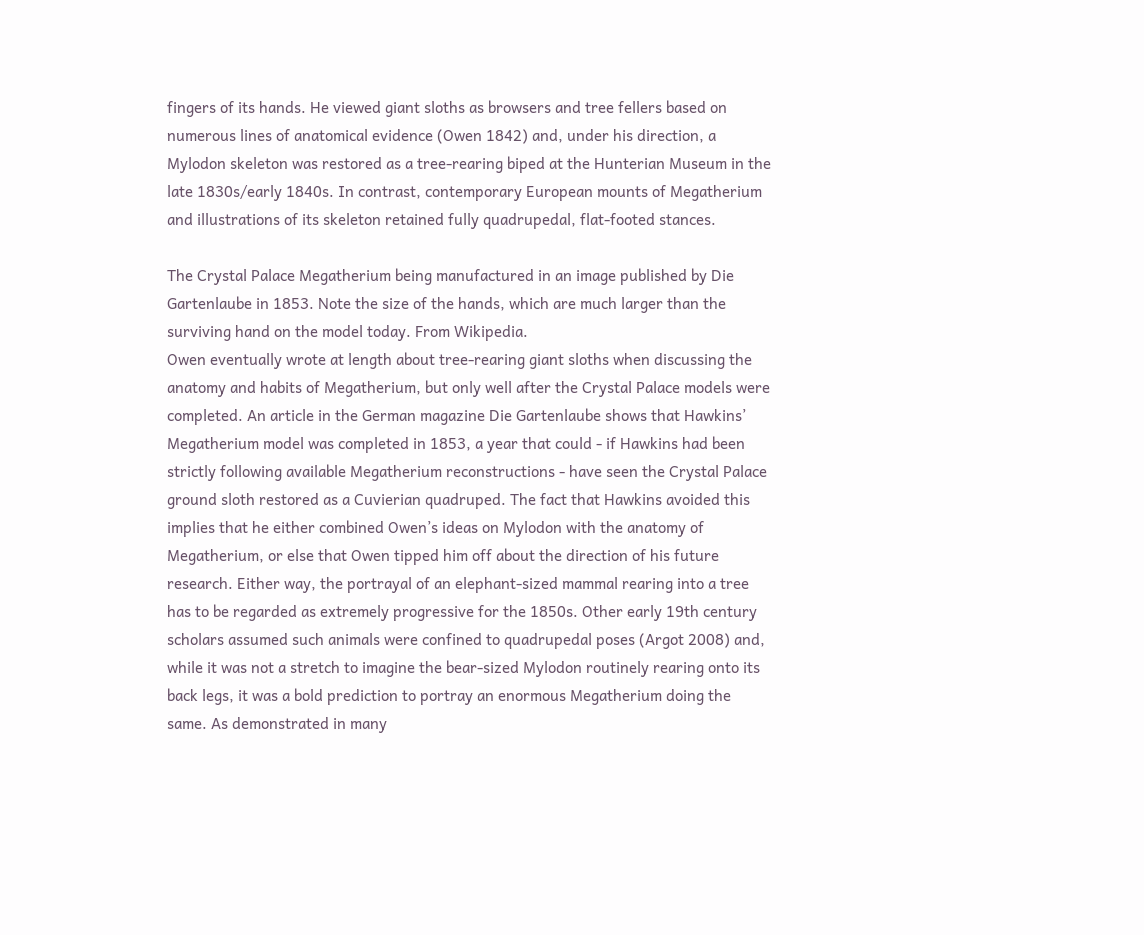fingers of its hands. He viewed giant sloths as browsers and tree fellers based on numerous lines of anatomical evidence (Owen 1842) and, under his direction, a Mylodon skeleton was restored as a tree-rearing biped at the Hunterian Museum in the late 1830s/early 1840s. In contrast, contemporary European mounts of Megatherium and illustrations of its skeleton retained fully quadrupedal, flat-footed stances.

The Crystal Palace Megatherium being manufactured in an image published by Die Gartenlaube in 1853. Note the size of the hands, which are much larger than the surviving hand on the model today. From Wikipedia.
Owen eventually wrote at length about tree-rearing giant sloths when discussing the anatomy and habits of Megatherium, but only well after the Crystal Palace models were completed. An article in the German magazine Die Gartenlaube shows that Hawkins’ Megatherium model was completed in 1853, a year that could - if Hawkins had been strictly following available Megatherium reconstructions - have seen the Crystal Palace ground sloth restored as a Cuvierian quadruped. The fact that Hawkins avoided this implies that he either combined Owen’s ideas on Mylodon with the anatomy of Megatherium, or else that Owen tipped him off about the direction of his future research. Either way, the portrayal of an elephant-sized mammal rearing into a tree has to be regarded as extremely progressive for the 1850s. Other early 19th century scholars assumed such animals were confined to quadrupedal poses (Argot 2008) and, while it was not a stretch to imagine the bear-sized Mylodon routinely rearing onto its back legs, it was a bold prediction to portray an enormous Megatherium doing the same. As demonstrated in many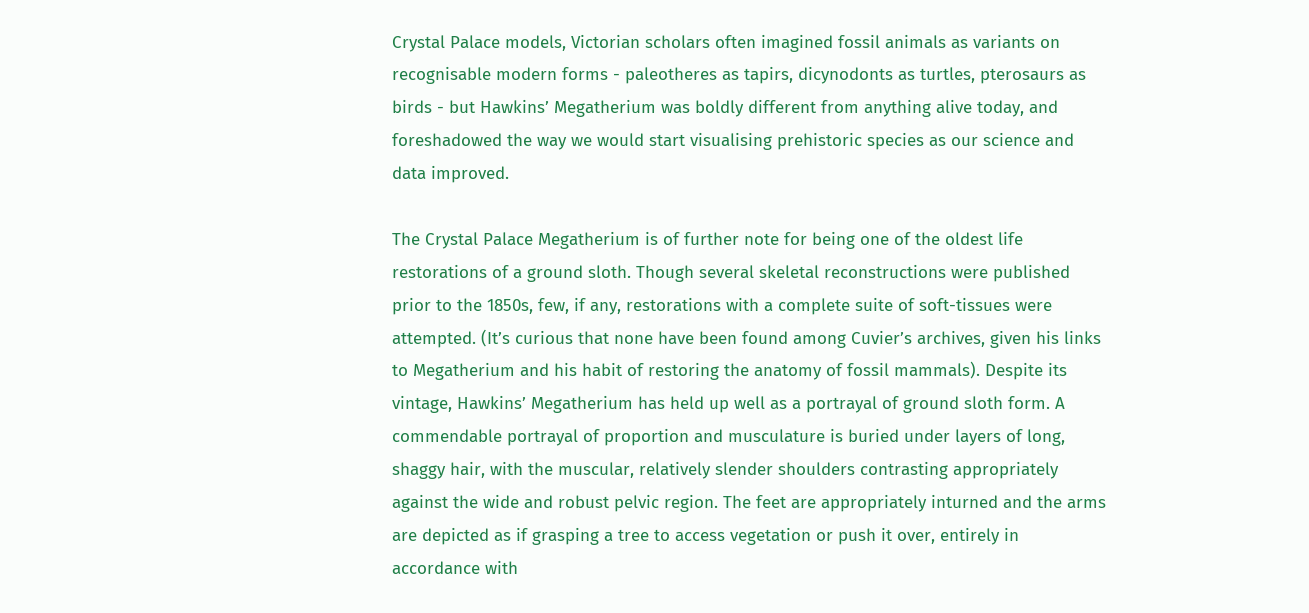Crystal Palace models, Victorian scholars often imagined fossil animals as variants on recognisable modern forms - paleotheres as tapirs, dicynodonts as turtles, pterosaurs as birds - but Hawkins’ Megatherium was boldly different from anything alive today, and foreshadowed the way we would start visualising prehistoric species as our science and data improved.

The Crystal Palace Megatherium is of further note for being one of the oldest life restorations of a ground sloth. Though several skeletal reconstructions were published prior to the 1850s, few, if any, restorations with a complete suite of soft-tissues were attempted. (It’s curious that none have been found among Cuvier’s archives, given his links to Megatherium and his habit of restoring the anatomy of fossil mammals). Despite its vintage, Hawkins’ Megatherium has held up well as a portrayal of ground sloth form. A commendable portrayal of proportion and musculature is buried under layers of long, shaggy hair, with the muscular, relatively slender shoulders contrasting appropriately against the wide and robust pelvic region. The feet are appropriately inturned and the arms are depicted as if grasping a tree to access vegetation or push it over, entirely in accordance with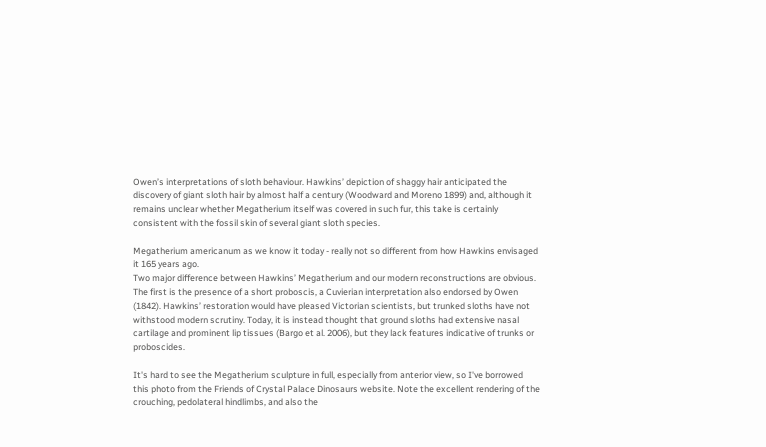Owen’s interpretations of sloth behaviour. Hawkins’ depiction of shaggy hair anticipated the discovery of giant sloth hair by almost half a century (Woodward and Moreno 1899) and, although it remains unclear whether Megatherium itself was covered in such fur, this take is certainly consistent with the fossil skin of several giant sloth species.

Megatherium americanum as we know it today - really not so different from how Hawkins envisaged it 165 years ago.
Two major difference between Hawkins’ Megatherium and our modern reconstructions are obvious. The first is the presence of a short proboscis, a Cuvierian interpretation also endorsed by Owen (1842). Hawkins’ restoration would have pleased Victorian scientists, but trunked sloths have not withstood modern scrutiny. Today, it is instead thought that ground sloths had extensive nasal cartilage and prominent lip tissues (Bargo et al. 2006), but they lack features indicative of trunks or proboscides.

It's hard to see the Megatherium sculpture in full, especially from anterior view, so I've borrowed this photo from the Friends of Crystal Palace Dinosaurs website. Note the excellent rendering of the crouching, pedolateral hindlimbs, and also the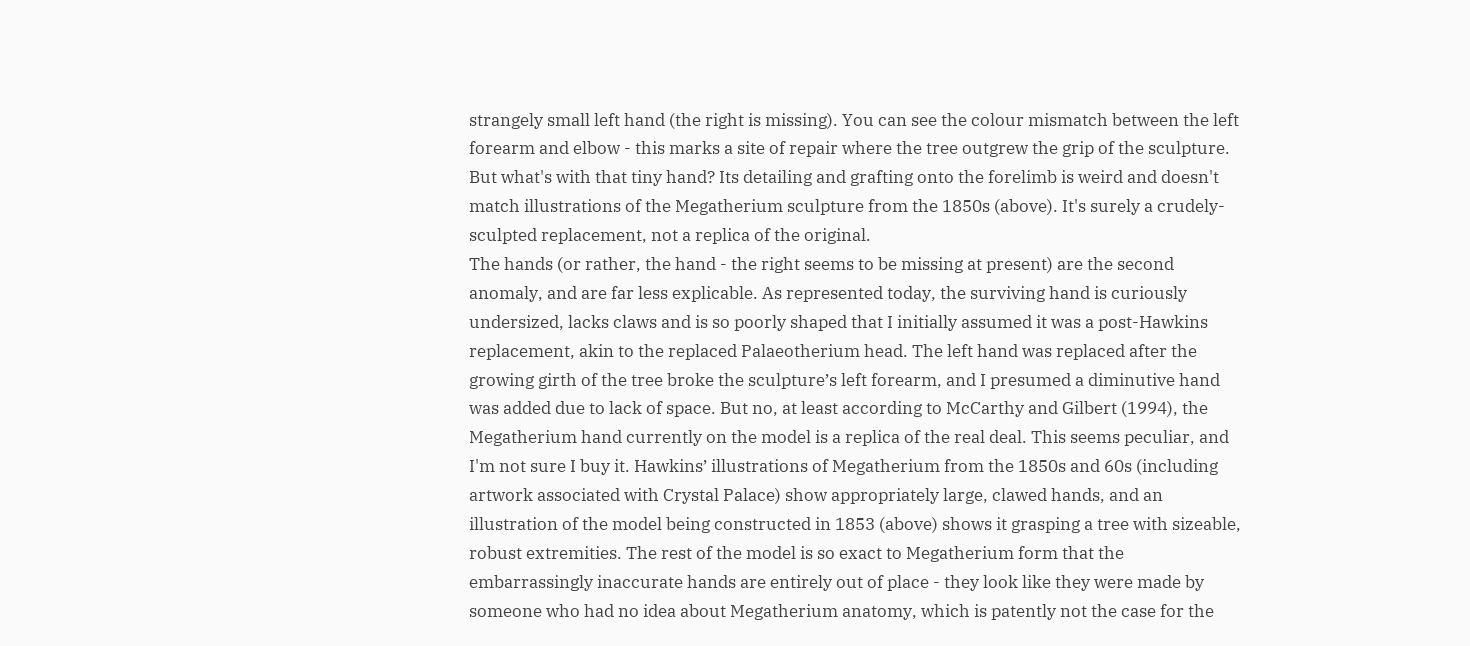strangely small left hand (the right is missing). You can see the colour mismatch between the left forearm and elbow - this marks a site of repair where the tree outgrew the grip of the sculpture. But what's with that tiny hand? Its detailing and grafting onto the forelimb is weird and doesn't match illustrations of the Megatherium sculpture from the 1850s (above). It's surely a crudely-sculpted replacement, not a replica of the original.
The hands (or rather, the hand - the right seems to be missing at present) are the second anomaly, and are far less explicable. As represented today, the surviving hand is curiously undersized, lacks claws and is so poorly shaped that I initially assumed it was a post-Hawkins replacement, akin to the replaced Palaeotherium head. The left hand was replaced after the growing girth of the tree broke the sculpture’s left forearm, and I presumed a diminutive hand was added due to lack of space. But no, at least according to McCarthy and Gilbert (1994), the Megatherium hand currently on the model is a replica of the real deal. This seems peculiar, and I'm not sure I buy it. Hawkins’ illustrations of Megatherium from the 1850s and 60s (including artwork associated with Crystal Palace) show appropriately large, clawed hands, and an illustration of the model being constructed in 1853 (above) shows it grasping a tree with sizeable, robust extremities. The rest of the model is so exact to Megatherium form that the embarrassingly inaccurate hands are entirely out of place - they look like they were made by someone who had no idea about Megatherium anatomy, which is patently not the case for the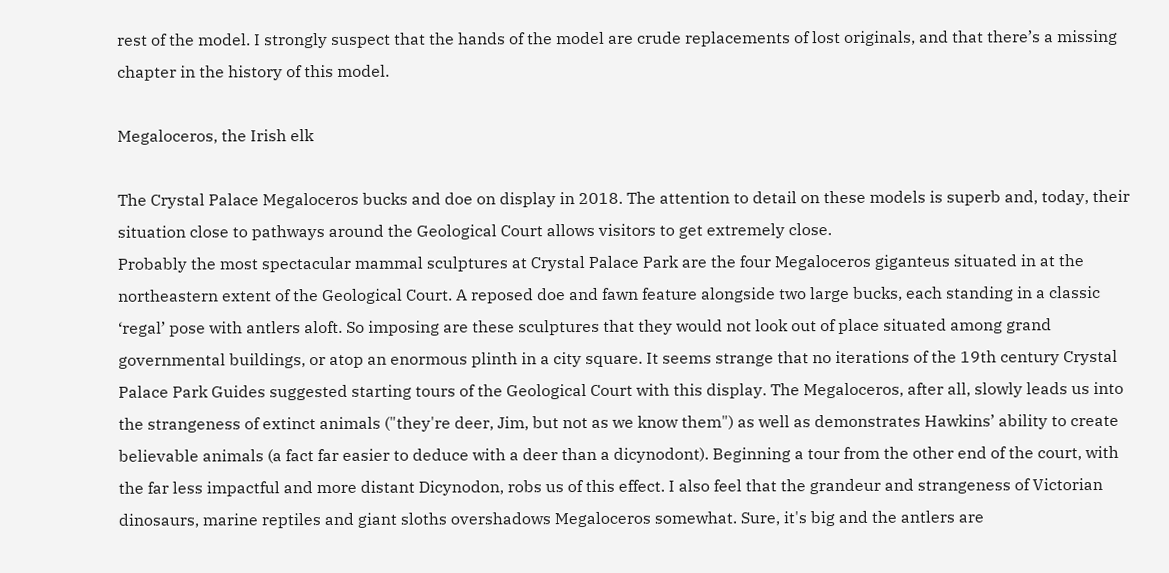rest of the model. I strongly suspect that the hands of the model are crude replacements of lost originals, and that there’s a missing chapter in the history of this model.

Megaloceros, the Irish elk

The Crystal Palace Megaloceros bucks and doe on display in 2018. The attention to detail on these models is superb and, today, their situation close to pathways around the Geological Court allows visitors to get extremely close.
Probably the most spectacular mammal sculptures at Crystal Palace Park are the four Megaloceros giganteus situated in at the northeastern extent of the Geological Court. A reposed doe and fawn feature alongside two large bucks, each standing in a classic ‘regal’ pose with antlers aloft. So imposing are these sculptures that they would not look out of place situated among grand governmental buildings, or atop an enormous plinth in a city square. It seems strange that no iterations of the 19th century Crystal Palace Park Guides suggested starting tours of the Geological Court with this display. The Megaloceros, after all, slowly leads us into the strangeness of extinct animals ("they're deer, Jim, but not as we know them") as well as demonstrates Hawkins’ ability to create believable animals (a fact far easier to deduce with a deer than a dicynodont). Beginning a tour from the other end of the court, with the far less impactful and more distant Dicynodon, robs us of this effect. I also feel that the grandeur and strangeness of Victorian dinosaurs, marine reptiles and giant sloths overshadows Megaloceros somewhat. Sure, it's big and the antlers are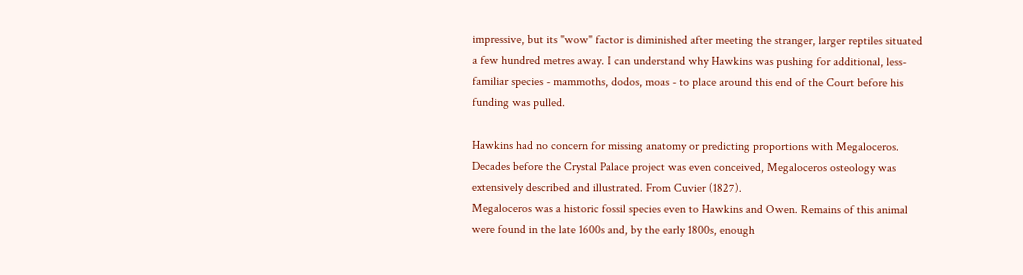impressive, but its "wow" factor is diminished after meeting the stranger, larger reptiles situated a few hundred metres away. I can understand why Hawkins was pushing for additional, less-familiar species - mammoths, dodos, moas - to place around this end of the Court before his funding was pulled.

Hawkins had no concern for missing anatomy or predicting proportions with Megaloceros. Decades before the Crystal Palace project was even conceived, Megaloceros osteology was extensively described and illustrated. From Cuvier (1827).
Megaloceros was a historic fossil species even to Hawkins and Owen. Remains of this animal were found in the late 1600s and, by the early 1800s, enough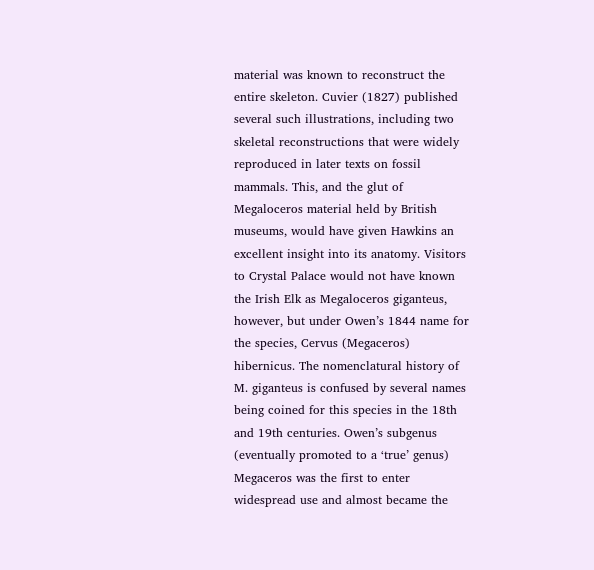material was known to reconstruct the entire skeleton. Cuvier (1827) published several such illustrations, including two skeletal reconstructions that were widely reproduced in later texts on fossil mammals. This, and the glut of Megaloceros material held by British museums, would have given Hawkins an excellent insight into its anatomy. Visitors to Crystal Palace would not have known the Irish Elk as Megaloceros giganteus, however, but under Owen’s 1844 name for the species, Cervus (Megaceros) hibernicus. The nomenclatural history of M. giganteus is confused by several names being coined for this species in the 18th and 19th centuries. Owen’s subgenus (eventually promoted to a ‘true’ genus) Megaceros was the first to enter widespread use and almost became the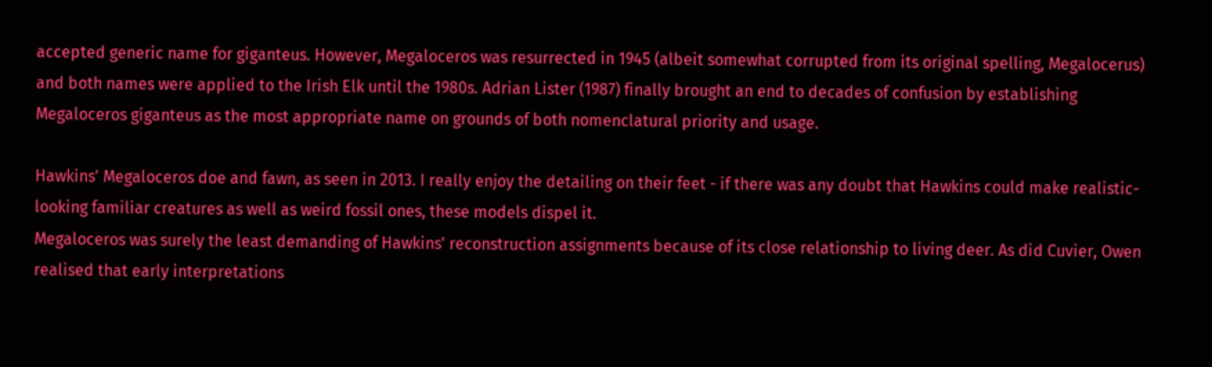accepted generic name for giganteus. However, Megaloceros was resurrected in 1945 (albeit somewhat corrupted from its original spelling, Megalocerus) and both names were applied to the Irish Elk until the 1980s. Adrian Lister (1987) finally brought an end to decades of confusion by establishing Megaloceros giganteus as the most appropriate name on grounds of both nomenclatural priority and usage.

Hawkins' Megaloceros doe and fawn, as seen in 2013. I really enjoy the detailing on their feet - if there was any doubt that Hawkins could make realistic-looking familiar creatures as well as weird fossil ones, these models dispel it.
Megaloceros was surely the least demanding of Hawkins' reconstruction assignments because of its close relationship to living deer. As did Cuvier, Owen realised that early interpretations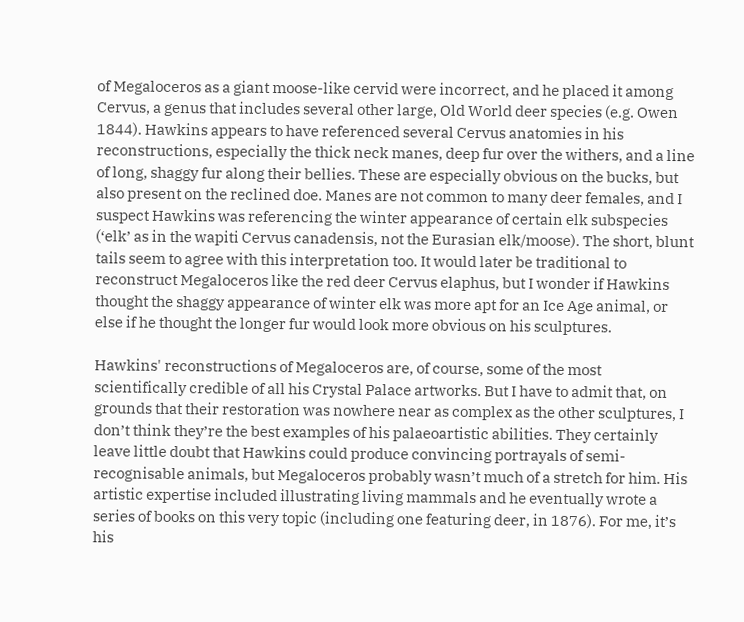of Megaloceros as a giant moose-like cervid were incorrect, and he placed it among Cervus, a genus that includes several other large, Old World deer species (e.g. Owen 1844). Hawkins appears to have referenced several Cervus anatomies in his reconstructions, especially the thick neck manes, deep fur over the withers, and a line of long, shaggy fur along their bellies. These are especially obvious on the bucks, but also present on the reclined doe. Manes are not common to many deer females, and I suspect Hawkins was referencing the winter appearance of certain elk subspecies (‘elk’ as in the wapiti Cervus canadensis, not the Eurasian elk/moose). The short, blunt tails seem to agree with this interpretation too. It would later be traditional to reconstruct Megaloceros like the red deer Cervus elaphus, but I wonder if Hawkins thought the shaggy appearance of winter elk was more apt for an Ice Age animal, or else if he thought the longer fur would look more obvious on his sculptures.

Hawkins' reconstructions of Megaloceros are, of course, some of the most scientifically credible of all his Crystal Palace artworks. But I have to admit that, on grounds that their restoration was nowhere near as complex as the other sculptures, I don’t think they’re the best examples of his palaeoartistic abilities. They certainly leave little doubt that Hawkins could produce convincing portrayals of semi-recognisable animals, but Megaloceros probably wasn’t much of a stretch for him. His artistic expertise included illustrating living mammals and he eventually wrote a series of books on this very topic (including one featuring deer, in 1876). For me, it’s his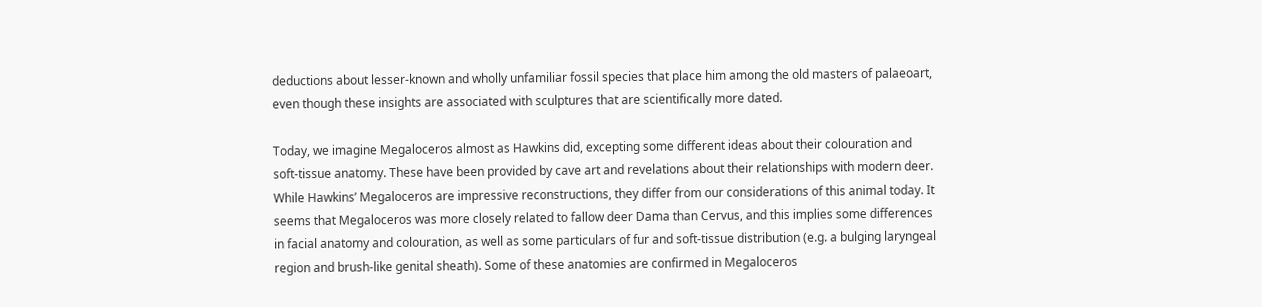deductions about lesser-known and wholly unfamiliar fossil species that place him among the old masters of palaeoart, even though these insights are associated with sculptures that are scientifically more dated.

Today, we imagine Megaloceros almost as Hawkins did, excepting some different ideas about their colouration and soft-tissue anatomy. These have been provided by cave art and revelations about their relationships with modern deer.
While Hawkins’ Megaloceros are impressive reconstructions, they differ from our considerations of this animal today. It seems that Megaloceros was more closely related to fallow deer Dama than Cervus, and this implies some differences in facial anatomy and colouration, as well as some particulars of fur and soft-tissue distribution (e.g. a bulging laryngeal region and brush-like genital sheath). Some of these anatomies are confirmed in Megaloceros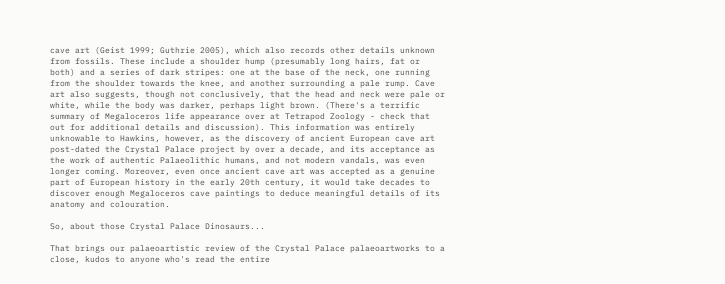cave art (Geist 1999; Guthrie 2005), which also records other details unknown from fossils. These include a shoulder hump (presumably long hairs, fat or both) and a series of dark stripes: one at the base of the neck, one running from the shoulder towards the knee, and another surrounding a pale rump. Cave art also suggests, though not conclusively, that the head and neck were pale or white, while the body was darker, perhaps light brown. (There's a terrific summary of Megaloceros life appearance over at Tetrapod Zoology - check that out for additional details and discussion). This information was entirely unknowable to Hawkins, however, as the discovery of ancient European cave art post-dated the Crystal Palace project by over a decade, and its acceptance as the work of authentic Palaeolithic humans, and not modern vandals, was even longer coming. Moreover, even once ancient cave art was accepted as a genuine part of European history in the early 20th century, it would take decades to discover enough Megaloceros cave paintings to deduce meaningful details of its anatomy and colouration.

So, about those Crystal Palace Dinosaurs...

That brings our palaeoartistic review of the Crystal Palace palaeoartworks to a close, kudos to anyone who's read the entire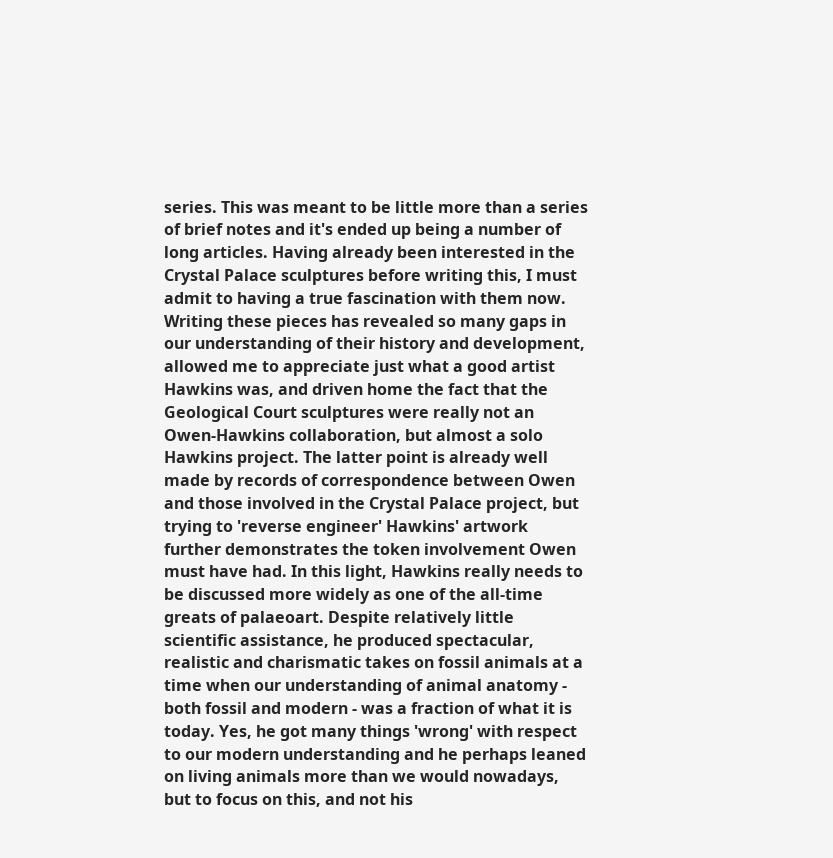series. This was meant to be little more than a series of brief notes and it's ended up being a number of long articles. Having already been interested in the Crystal Palace sculptures before writing this, I must admit to having a true fascination with them now. Writing these pieces has revealed so many gaps in our understanding of their history and development, allowed me to appreciate just what a good artist Hawkins was, and driven home the fact that the Geological Court sculptures were really not an Owen-Hawkins collaboration, but almost a solo Hawkins project. The latter point is already well made by records of correspondence between Owen and those involved in the Crystal Palace project, but trying to 'reverse engineer' Hawkins' artwork further demonstrates the token involvement Owen must have had. In this light, Hawkins really needs to be discussed more widely as one of the all-time greats of palaeoart. Despite relatively little scientific assistance, he produced spectacular, realistic and charismatic takes on fossil animals at a time when our understanding of animal anatomy - both fossil and modern - was a fraction of what it is today. Yes, he got many things 'wrong' with respect to our modern understanding and he perhaps leaned on living animals more than we would nowadays, but to focus on this, and not his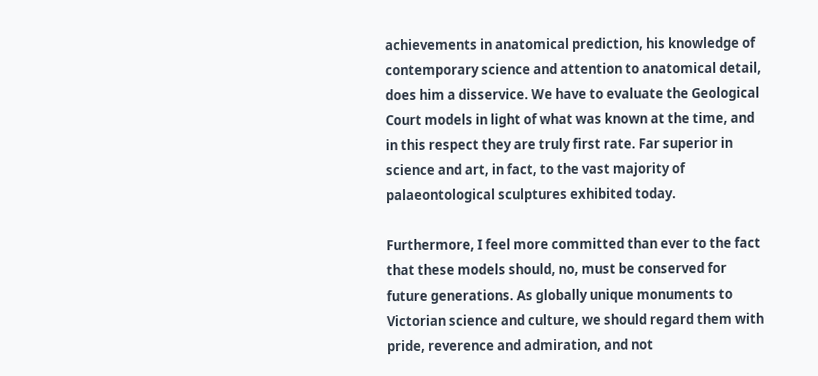achievements in anatomical prediction, his knowledge of contemporary science and attention to anatomical detail, does him a disservice. We have to evaluate the Geological Court models in light of what was known at the time, and in this respect they are truly first rate. Far superior in science and art, in fact, to the vast majority of palaeontological sculptures exhibited today.

Furthermore, I feel more committed than ever to the fact that these models should, no, must be conserved for future generations. As globally unique monuments to Victorian science and culture, we should regard them with pride, reverence and admiration, and not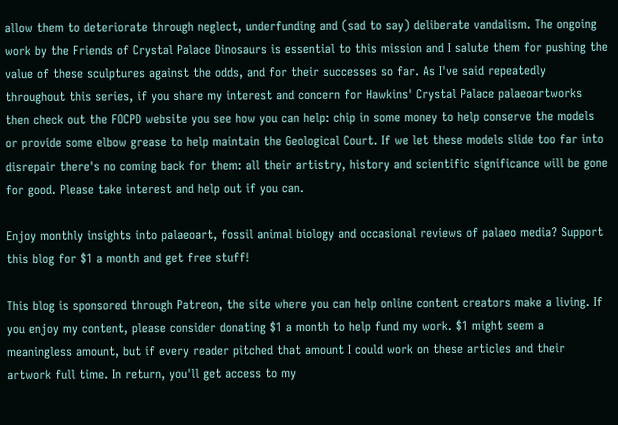allow them to deteriorate through neglect, underfunding and (sad to say) deliberate vandalism. The ongoing work by the Friends of Crystal Palace Dinosaurs is essential to this mission and I salute them for pushing the value of these sculptures against the odds, and for their successes so far. As I've said repeatedly throughout this series, if you share my interest and concern for Hawkins' Crystal Palace palaeoartworks then check out the FOCPD website you see how you can help: chip in some money to help conserve the models or provide some elbow grease to help maintain the Geological Court. If we let these models slide too far into disrepair there's no coming back for them: all their artistry, history and scientific significance will be gone for good. Please take interest and help out if you can.

Enjoy monthly insights into palaeoart, fossil animal biology and occasional reviews of palaeo media? Support this blog for $1 a month and get free stuff!

This blog is sponsored through Patreon, the site where you can help online content creators make a living. If you enjoy my content, please consider donating $1 a month to help fund my work. $1 might seem a meaningless amount, but if every reader pitched that amount I could work on these articles and their artwork full time. In return, you'll get access to my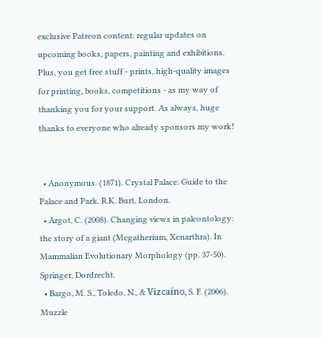exclusive Patreon content: regular updates on upcoming books, papers, painting and exhibitions. Plus, you get free stuff - prints, high-quality images for printing, books, competitions - as my way of thanking you for your support. As always, huge thanks to everyone who already sponsors my work!


  • Anonymous. (1871). Crystal Palace: Guide to the Palace and Park. R.K. Burt, London.
  • Argot, C. (2008). Changing views in paleontology: the story of a giant (Megatherium, Xenarthra). In Mammalian Evolutionary Morphology (pp. 37-50). Springer, Dordrecht.
  • Bargo, M. S., Toledo, N., & Vizcaíno, S. F. (2006). Muzzle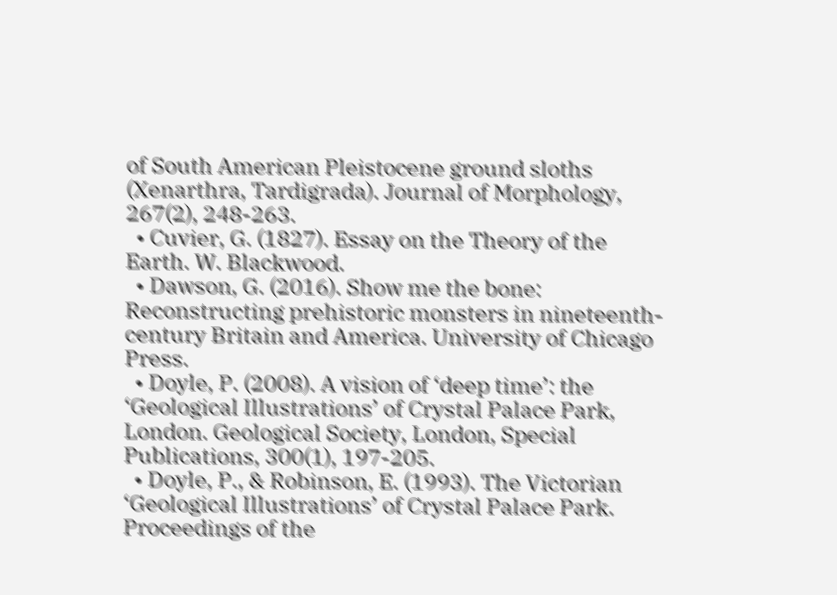of South American Pleistocene ground sloths (Xenarthra, Tardigrada). Journal of Morphology, 267(2), 248-263.
  • Cuvier, G. (1827). Essay on the Theory of the Earth. W. Blackwood.
  • Dawson, G. (2016). Show me the bone: Reconstructing prehistoric monsters in nineteenth-century Britain and America. University of Chicago Press.
  • Doyle, P. (2008). A vision of ‘deep time’: the ‘Geological Illustrations’ of Crystal Palace Park, London. Geological Society, London, Special Publications, 300(1), 197-205.
  • Doyle, P., & Robinson, E. (1993). The Victorian ‘Geological Illustrations’ of Crystal Palace Park. Proceedings of the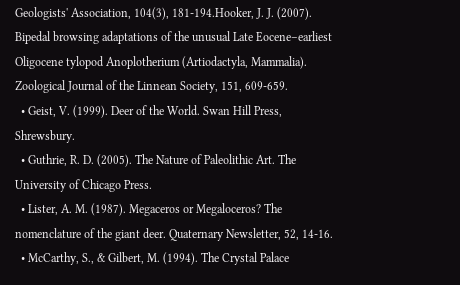Geologists' Association, 104(3), 181-194.Hooker, J. J. (2007). Bipedal browsing adaptations of the unusual Late Eocene–earliest Oligocene tylopod Anoplotherium (Artiodactyla, Mammalia). Zoological Journal of the Linnean Society, 151, 609-659.
  • Geist, V. (1999). Deer of the World. Swan Hill Press, Shrewsbury.
  • Guthrie, R. D. (2005). The Nature of Paleolithic Art. The University of Chicago Press.
  • Lister, A. M. (1987). Megaceros or Megaloceros? The nomenclature of the giant deer. Quaternary Newsletter, 52, 14-16.
  • McCarthy, S., & Gilbert, M. (1994). The Crystal Palace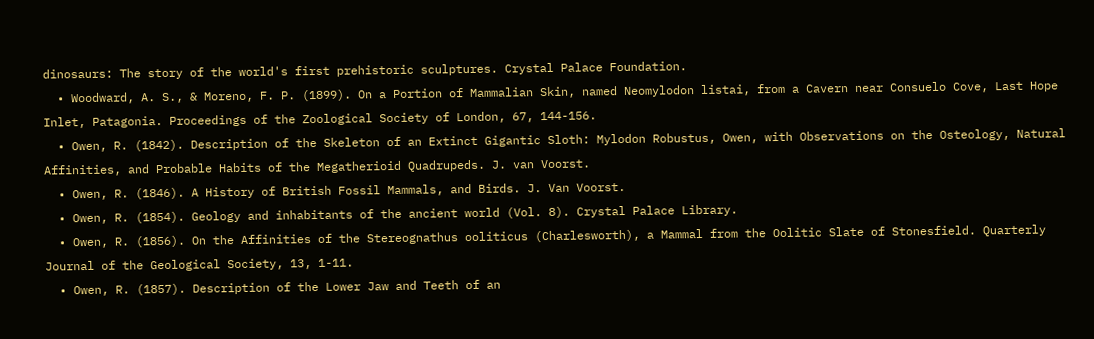dinosaurs: The story of the world's first prehistoric sculptures. Crystal Palace Foundation.
  • Woodward, A. S., & Moreno, F. P. (1899). On a Portion of Mammalian Skin, named Neomylodon listai, from a Cavern near Consuelo Cove, Last Hope Inlet, Patagonia. Proceedings of the Zoological Society of London, 67, 144-156.
  • Owen, R. (1842). Description of the Skeleton of an Extinct Gigantic Sloth: Mylodon Robustus, Owen, with Observations on the Osteology, Natural Affinities, and Probable Habits of the Megatherioid Quadrupeds. J. van Voorst.
  • Owen, R. (1846). A History of British Fossil Mammals, and Birds. J. Van Voorst.
  • Owen, R. (1854). Geology and inhabitants of the ancient world (Vol. 8). Crystal Palace Library.
  • Owen, R. (1856). On the Affinities of the Stereognathus ooliticus (Charlesworth), a Mammal from the Oolitic Slate of Stonesfield. Quarterly Journal of the Geological Society, 13, 1-11.
  • Owen, R. (1857). Description of the Lower Jaw and Teeth of an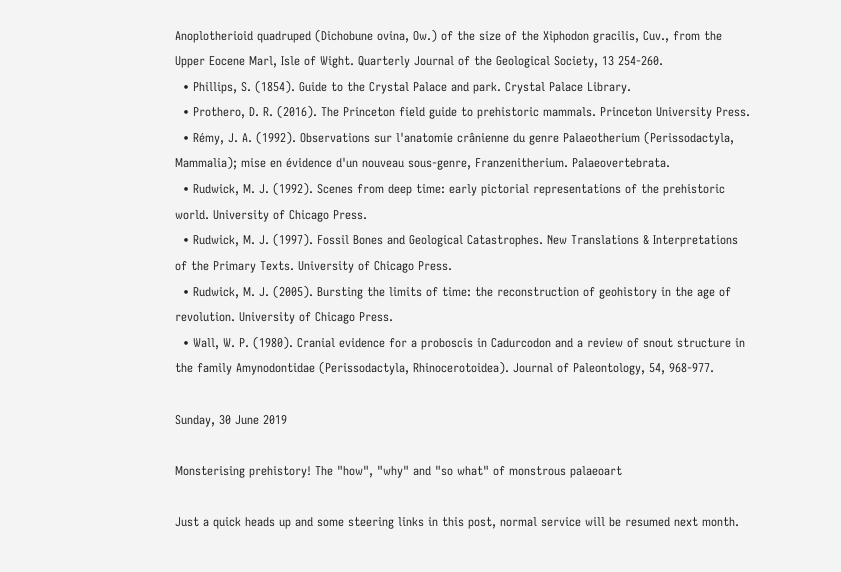Anoplotherioid quadruped (Dichobune ovina, Ow.) of the size of the Xiphodon gracilis, Cuv., from the Upper Eocene Marl, Isle of Wight. Quarterly Journal of the Geological Society, 13 254-260.
  • Phillips, S. (1854). Guide to the Crystal Palace and park. Crystal Palace Library.
  • Prothero, D. R. (2016). The Princeton field guide to prehistoric mammals. Princeton University Press.
  • Rémy, J. A. (1992). Observations sur l'anatomie crânienne du genre Palaeotherium (Perissodactyla, Mammalia); mise en évidence d'un nouveau sous-genre, Franzenitherium. Palaeovertebrata.
  • Rudwick, M. J. (1992). Scenes from deep time: early pictorial representations of the prehistoric world. University of Chicago Press.
  • Rudwick, M. J. (1997). Fossil Bones and Geological Catastrophes. New Translations & Interpretations of the Primary Texts. University of Chicago Press.
  • Rudwick, M. J. (2005). Bursting the limits of time: the reconstruction of geohistory in the age of revolution. University of Chicago Press.
  • Wall, W. P. (1980). Cranial evidence for a proboscis in Cadurcodon and a review of snout structure in the family Amynodontidae (Perissodactyla, Rhinocerotoidea). Journal of Paleontology, 54, 968-977.

Sunday, 30 June 2019

Monsterising prehistory! The "how", "why" and "so what" of monstrous palaeoart

Just a quick heads up and some steering links in this post, normal service will be resumed next month.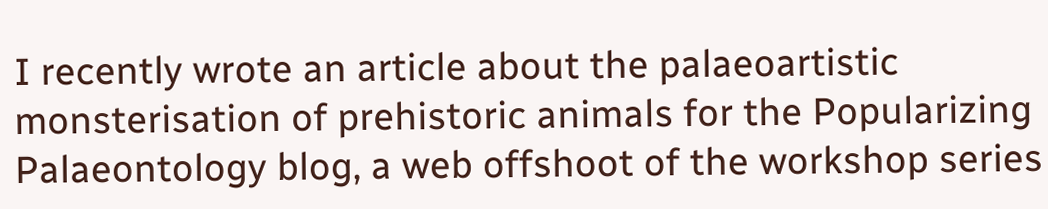I recently wrote an article about the palaeoartistic monsterisation of prehistoric animals for the Popularizing Palaeontology blog, a web offshoot of the workshop series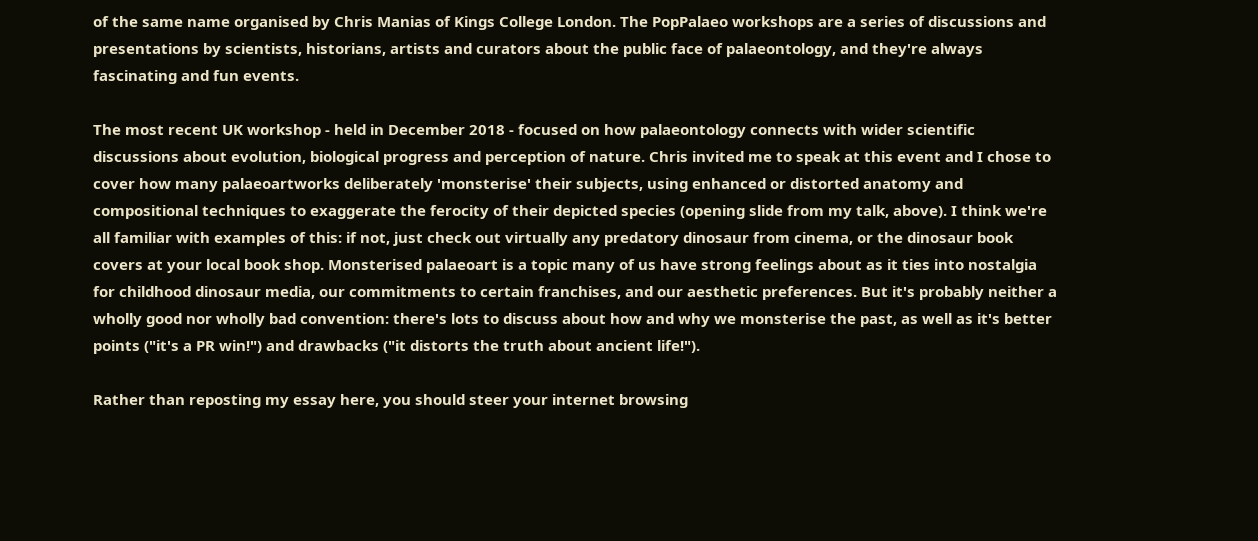of the same name organised by Chris Manias of Kings College London. The PopPalaeo workshops are a series of discussions and presentations by scientists, historians, artists and curators about the public face of palaeontology, and they're always fascinating and fun events.

The most recent UK workshop - held in December 2018 - focused on how palaeontology connects with wider scientific discussions about evolution, biological progress and perception of nature. Chris invited me to speak at this event and I chose to cover how many palaeoartworks deliberately 'monsterise' their subjects, using enhanced or distorted anatomy and compositional techniques to exaggerate the ferocity of their depicted species (opening slide from my talk, above). I think we're all familiar with examples of this: if not, just check out virtually any predatory dinosaur from cinema, or the dinosaur book covers at your local book shop. Monsterised palaeoart is a topic many of us have strong feelings about as it ties into nostalgia for childhood dinosaur media, our commitments to certain franchises, and our aesthetic preferences. But it's probably neither a wholly good nor wholly bad convention: there's lots to discuss about how and why we monsterise the past, as well as it's better points ("it's a PR win!") and drawbacks ("it distorts the truth about ancient life!").

Rather than reposting my essay here, you should steer your internet browsing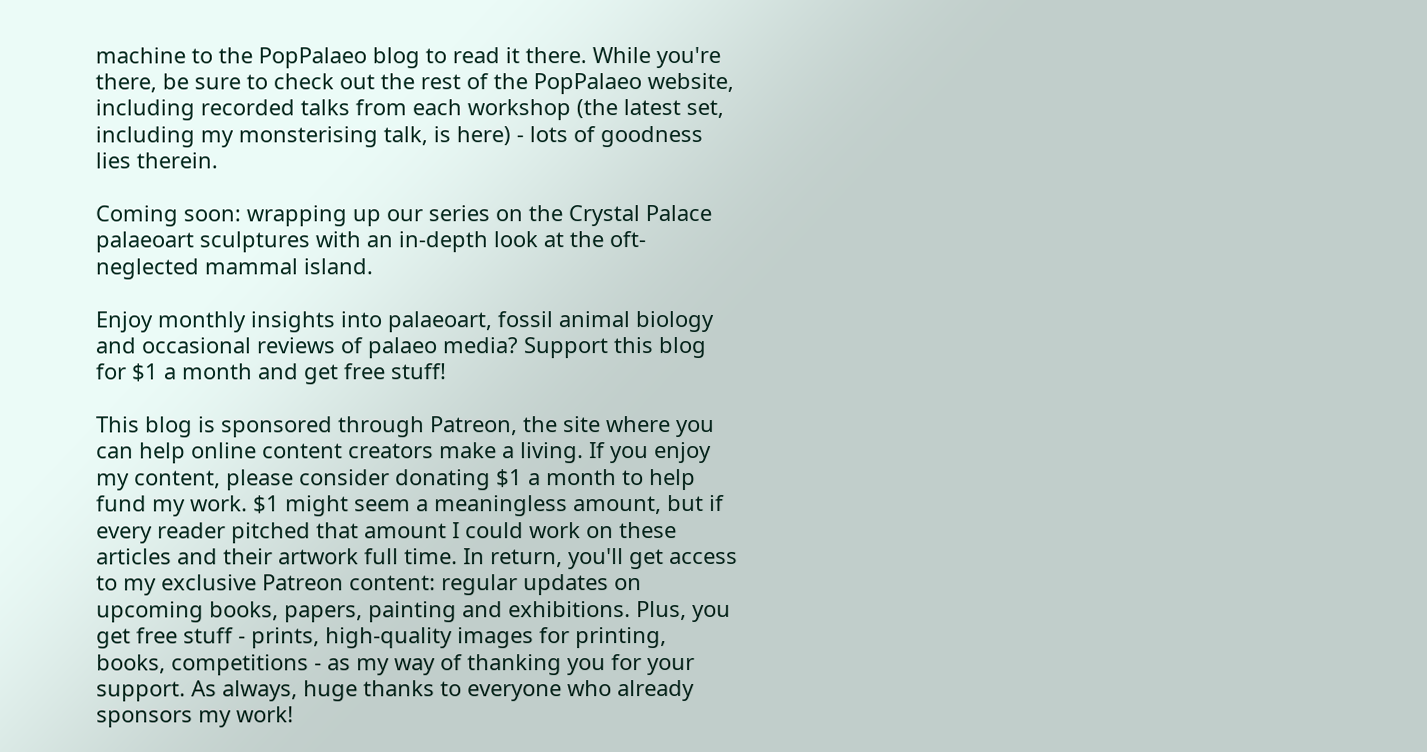machine to the PopPalaeo blog to read it there. While you're there, be sure to check out the rest of the PopPalaeo website, including recorded talks from each workshop (the latest set, including my monsterising talk, is here) - lots of goodness lies therein.

Coming soon: wrapping up our series on the Crystal Palace palaeoart sculptures with an in-depth look at the oft-neglected mammal island.

Enjoy monthly insights into palaeoart, fossil animal biology and occasional reviews of palaeo media? Support this blog for $1 a month and get free stuff!

This blog is sponsored through Patreon, the site where you can help online content creators make a living. If you enjoy my content, please consider donating $1 a month to help fund my work. $1 might seem a meaningless amount, but if every reader pitched that amount I could work on these articles and their artwork full time. In return, you'll get access to my exclusive Patreon content: regular updates on upcoming books, papers, painting and exhibitions. Plus, you get free stuff - prints, high-quality images for printing, books, competitions - as my way of thanking you for your support. As always, huge thanks to everyone who already sponsors my work!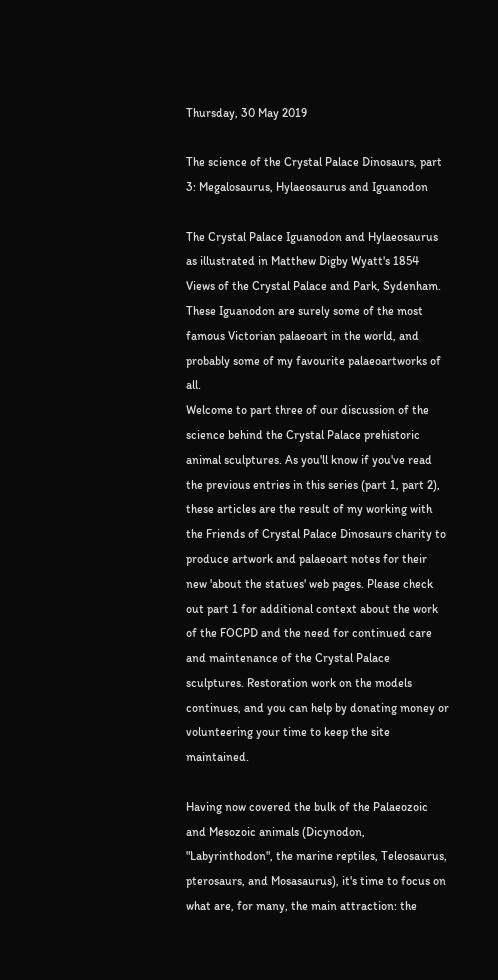Thursday, 30 May 2019

The science of the Crystal Palace Dinosaurs, part 3: Megalosaurus, Hylaeosaurus and Iguanodon

The Crystal Palace Iguanodon and Hylaeosaurus as illustrated in Matthew Digby Wyatt's 1854 Views of the Crystal Palace and Park, Sydenham. These Iguanodon are surely some of the most famous Victorian palaeoart in the world, and probably some of my favourite palaeoartworks of all.
Welcome to part three of our discussion of the science behind the Crystal Palace prehistoric animal sculptures. As you'll know if you've read the previous entries in this series (part 1, part 2), these articles are the result of my working with the Friends of Crystal Palace Dinosaurs charity to produce artwork and palaeoart notes for their new 'about the statues' web pages. Please check out part 1 for additional context about the work of the FOCPD and the need for continued care and maintenance of the Crystal Palace sculptures. Restoration work on the models continues, and you can help by donating money or volunteering your time to keep the site maintained.

Having now covered the bulk of the Palaeozoic and Mesozoic animals (Dicynodon, "Labyrinthodon", the marine reptiles, Teleosaurus, pterosaurs, and Mosasaurus), it's time to focus on what are, for many, the main attraction: the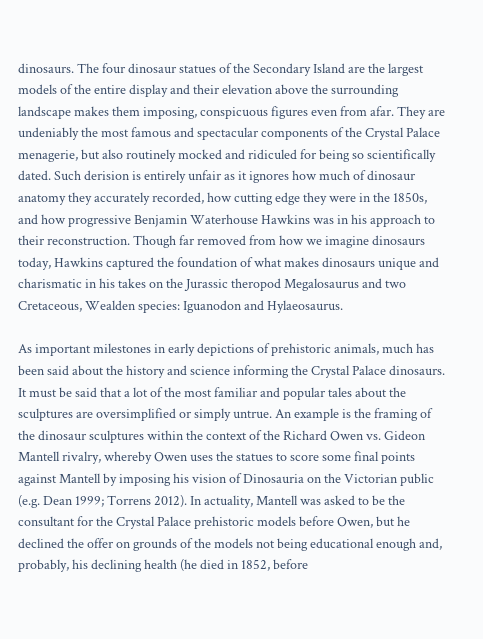dinosaurs. The four dinosaur statues of the Secondary Island are the largest models of the entire display and their elevation above the surrounding landscape makes them imposing, conspicuous figures even from afar. They are undeniably the most famous and spectacular components of the Crystal Palace menagerie, but also routinely mocked and ridiculed for being so scientifically dated. Such derision is entirely unfair as it ignores how much of dinosaur anatomy they accurately recorded, how cutting edge they were in the 1850s, and how progressive Benjamin Waterhouse Hawkins was in his approach to their reconstruction. Though far removed from how we imagine dinosaurs today, Hawkins captured the foundation of what makes dinosaurs unique and charismatic in his takes on the Jurassic theropod Megalosaurus and two Cretaceous, Wealden species: Iguanodon and Hylaeosaurus.

As important milestones in early depictions of prehistoric animals, much has been said about the history and science informing the Crystal Palace dinosaurs. It must be said that a lot of the most familiar and popular tales about the sculptures are oversimplified or simply untrue. An example is the framing of the dinosaur sculptures within the context of the Richard Owen vs. Gideon Mantell rivalry, whereby Owen uses the statues to score some final points against Mantell by imposing his vision of Dinosauria on the Victorian public (e.g. Dean 1999; Torrens 2012). In actuality, Mantell was asked to be the consultant for the Crystal Palace prehistoric models before Owen, but he declined the offer on grounds of the models not being educational enough and, probably, his declining health (he died in 1852, before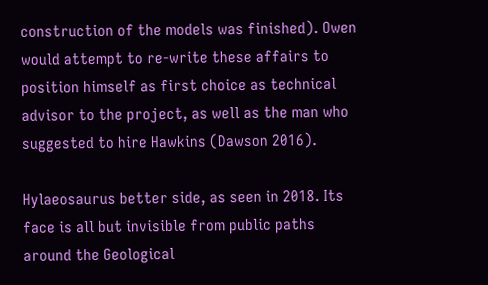construction of the models was finished). Owen would attempt to re-write these affairs to position himself as first choice as technical advisor to the project, as well as the man who suggested to hire Hawkins (Dawson 2016).

Hylaeosaurus better side, as seen in 2018. Its face is all but invisible from public paths around the Geological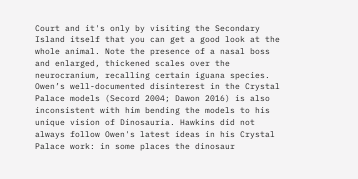Court and it's only by visiting the Secondary Island itself that you can get a good look at the whole animal. Note the presence of a nasal boss and enlarged, thickened scales over the neurocranium, recalling certain iguana species.
Owen’s well-documented disinterest in the Crystal Palace models (Secord 2004; Dawon 2016) is also inconsistent with him bending the models to his unique vision of Dinosauria. Hawkins did not always follow Owen's latest ideas in his Crystal Palace work: in some places the dinosaur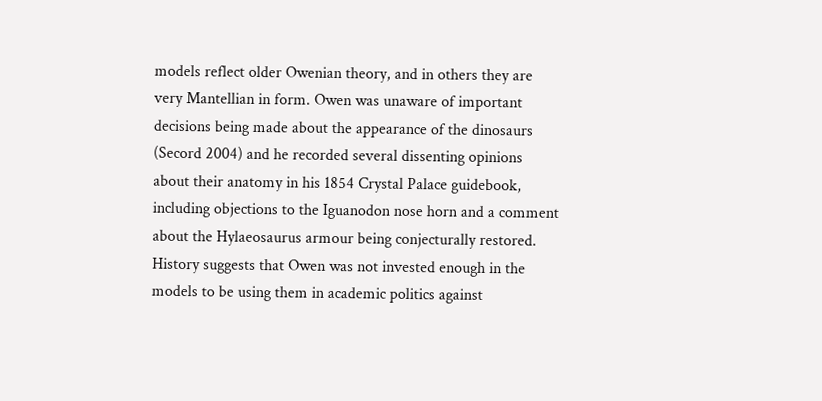models reflect older Owenian theory, and in others they are very Mantellian in form. Owen was unaware of important decisions being made about the appearance of the dinosaurs (Secord 2004) and he recorded several dissenting opinions about their anatomy in his 1854 Crystal Palace guidebook, including objections to the Iguanodon nose horn and a comment about the Hylaeosaurus armour being conjecturally restored. History suggests that Owen was not invested enough in the models to be using them in academic politics against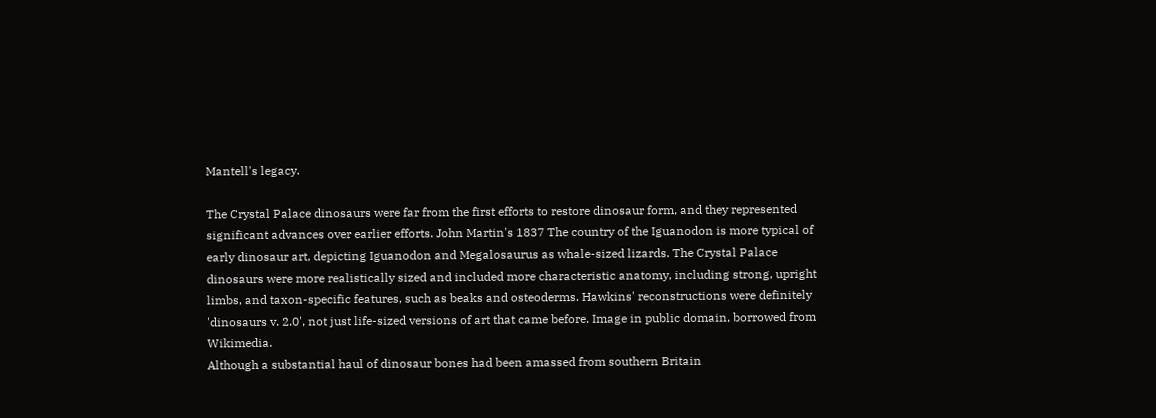Mantell's legacy.

The Crystal Palace dinosaurs were far from the first efforts to restore dinosaur form, and they represented significant advances over earlier efforts. John Martin's 1837 The country of the Iguanodon is more typical of early dinosaur art, depicting Iguanodon and Megalosaurus as whale-sized lizards. The Crystal Palace dinosaurs were more realistically sized and included more characteristic anatomy, including strong, upright limbs, and taxon-specific features, such as beaks and osteoderms. Hawkins' reconstructions were definitely 'dinosaurs v. 2.0', not just life-sized versions of art that came before. Image in public domain, borrowed from Wikimedia.
Although a substantial haul of dinosaur bones had been amassed from southern Britain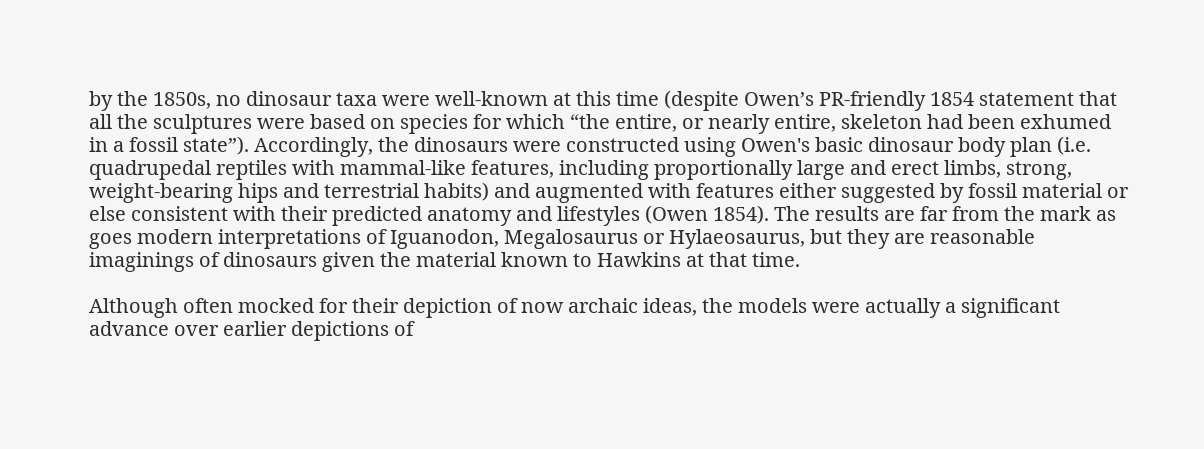by the 1850s, no dinosaur taxa were well-known at this time (despite Owen’s PR-friendly 1854 statement that all the sculptures were based on species for which “the entire, or nearly entire, skeleton had been exhumed in a fossil state”). Accordingly, the dinosaurs were constructed using Owen's basic dinosaur body plan (i.e. quadrupedal reptiles with mammal-like features, including proportionally large and erect limbs, strong, weight-bearing hips and terrestrial habits) and augmented with features either suggested by fossil material or else consistent with their predicted anatomy and lifestyles (Owen 1854). The results are far from the mark as goes modern interpretations of Iguanodon, Megalosaurus or Hylaeosaurus, but they are reasonable imaginings of dinosaurs given the material known to Hawkins at that time.

Although often mocked for their depiction of now archaic ideas, the models were actually a significant advance over earlier depictions of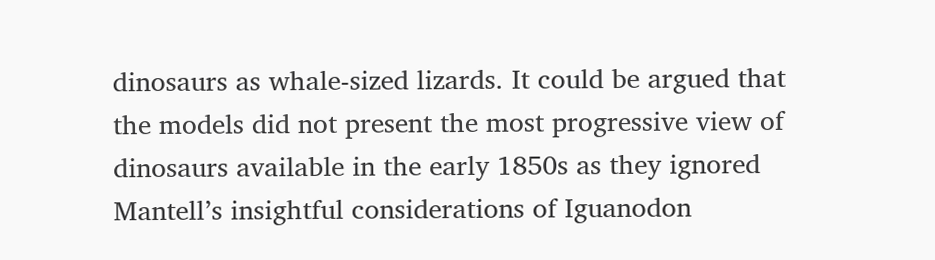dinosaurs as whale-sized lizards. It could be argued that the models did not present the most progressive view of dinosaurs available in the early 1850s as they ignored Mantell’s insightful considerations of Iguanodon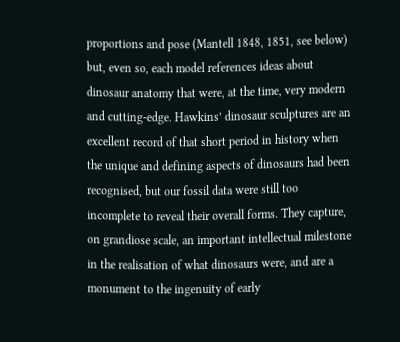proportions and pose (Mantell 1848, 1851, see below) but, even so, each model references ideas about dinosaur anatomy that were, at the time, very modern and cutting-edge. Hawkins’ dinosaur sculptures are an excellent record of that short period in history when the unique and defining aspects of dinosaurs had been recognised, but our fossil data were still too incomplete to reveal their overall forms. They capture, on grandiose scale, an important intellectual milestone in the realisation of what dinosaurs were, and are a monument to the ingenuity of early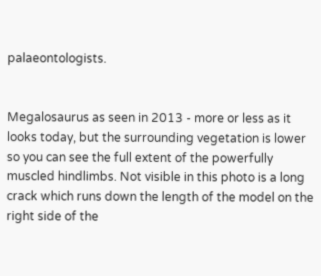palaeontologists.


Megalosaurus as seen in 2013 - more or less as it looks today, but the surrounding vegetation is lower so you can see the full extent of the powerfully muscled hindlimbs. Not visible in this photo is a long crack which runs down the length of the model on the right side of the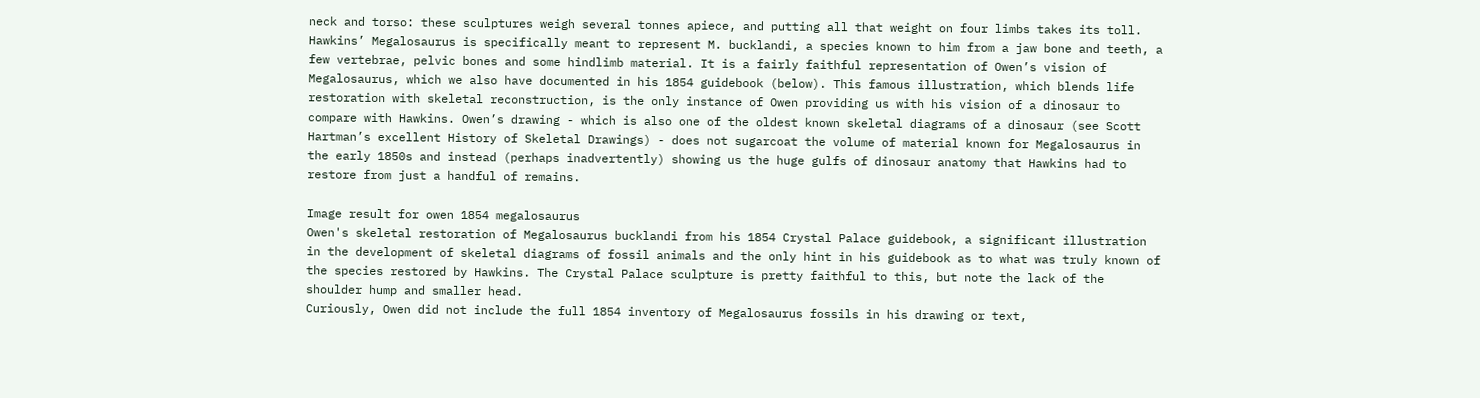neck and torso: these sculptures weigh several tonnes apiece, and putting all that weight on four limbs takes its toll.
Hawkins’ Megalosaurus is specifically meant to represent M. bucklandi, a species known to him from a jaw bone and teeth, a few vertebrae, pelvic bones and some hindlimb material. It is a fairly faithful representation of Owen’s vision of Megalosaurus, which we also have documented in his 1854 guidebook (below). This famous illustration, which blends life restoration with skeletal reconstruction, is the only instance of Owen providing us with his vision of a dinosaur to compare with Hawkins. Owen’s drawing - which is also one of the oldest known skeletal diagrams of a dinosaur (see Scott Hartman’s excellent History of Skeletal Drawings) - does not sugarcoat the volume of material known for Megalosaurus in the early 1850s and instead (perhaps inadvertently) showing us the huge gulfs of dinosaur anatomy that Hawkins had to restore from just a handful of remains.

Image result for owen 1854 megalosaurus
Owen's skeletal restoration of Megalosaurus bucklandi from his 1854 Crystal Palace guidebook, a significant illustration in the development of skeletal diagrams of fossil animals and the only hint in his guidebook as to what was truly known of the species restored by Hawkins. The Crystal Palace sculpture is pretty faithful to this, but note the lack of the shoulder hump and smaller head.
Curiously, Owen did not include the full 1854 inventory of Megalosaurus fossils in his drawing or text,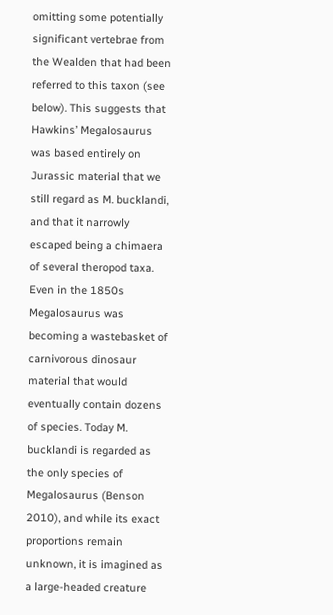omitting some potentially significant vertebrae from the Wealden that had been referred to this taxon (see below). This suggests that Hawkins’ Megalosaurus was based entirely on Jurassic material that we still regard as M. bucklandi, and that it narrowly escaped being a chimaera of several theropod taxa. Even in the 1850s Megalosaurus was becoming a wastebasket of carnivorous dinosaur material that would eventually contain dozens of species. Today M. bucklandi is regarded as the only species of Megalosaurus (Benson 2010), and while its exact proportions remain unknown, it is imagined as a large-headed creature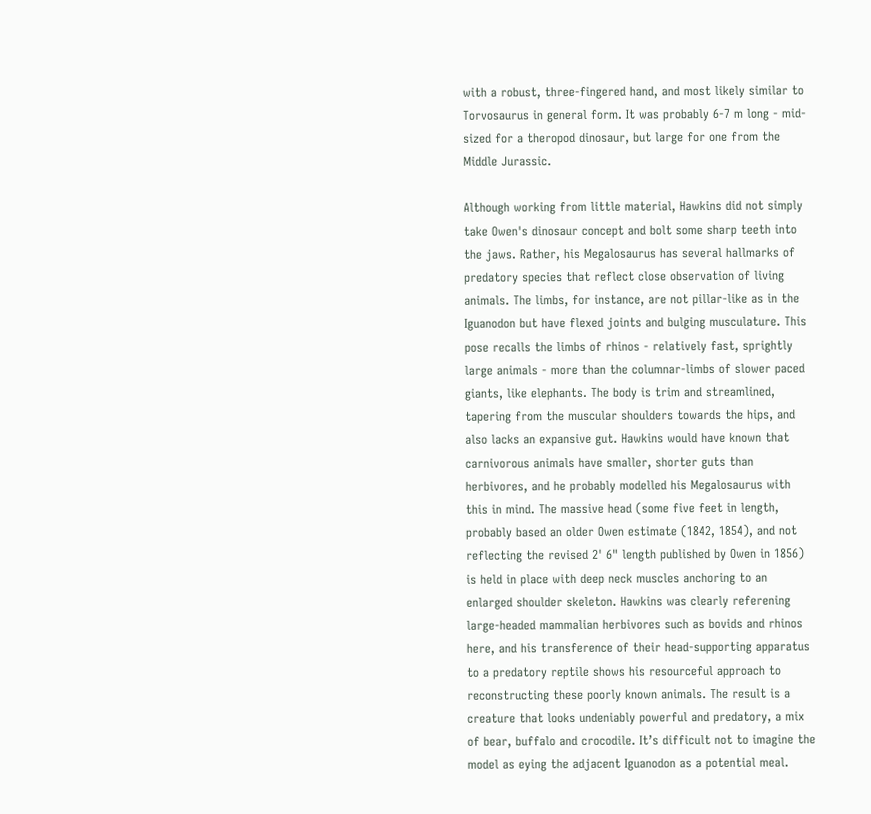with a robust, three-fingered hand, and most likely similar to Torvosaurus in general form. It was probably 6-7 m long - mid-sized for a theropod dinosaur, but large for one from the Middle Jurassic.

Although working from little material, Hawkins did not simply take Owen's dinosaur concept and bolt some sharp teeth into the jaws. Rather, his Megalosaurus has several hallmarks of predatory species that reflect close observation of living animals. The limbs, for instance, are not pillar-like as in the Iguanodon but have flexed joints and bulging musculature. This pose recalls the limbs of rhinos - relatively fast, sprightly large animals - more than the columnar-limbs of slower paced giants, like elephants. The body is trim and streamlined, tapering from the muscular shoulders towards the hips, and also lacks an expansive gut. Hawkins would have known that carnivorous animals have smaller, shorter guts than herbivores, and he probably modelled his Megalosaurus with this in mind. The massive head (some five feet in length, probably based an older Owen estimate (1842, 1854), and not reflecting the revised 2' 6" length published by Owen in 1856) is held in place with deep neck muscles anchoring to an enlarged shoulder skeleton. Hawkins was clearly referening large-headed mammalian herbivores such as bovids and rhinos here, and his transference of their head-supporting apparatus to a predatory reptile shows his resourceful approach to reconstructing these poorly known animals. The result is a creature that looks undeniably powerful and predatory, a mix of bear, buffalo and crocodile. It’s difficult not to imagine the model as eying the adjacent Iguanodon as a potential meal.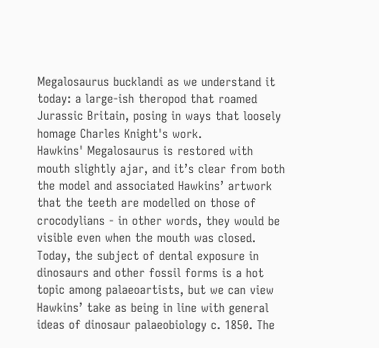Megalosaurus bucklandi as we understand it today: a large-ish theropod that roamed Jurassic Britain, posing in ways that loosely homage Charles Knight's work.
Hawkins' Megalosaurus is restored with mouth slightly ajar, and it’s clear from both the model and associated Hawkins’ artwork that the teeth are modelled on those of crocodylians - in other words, they would be visible even when the mouth was closed. Today, the subject of dental exposure in dinosaurs and other fossil forms is a hot topic among palaeoartists, but we can view Hawkins’ take as being in line with general ideas of dinosaur palaeobiology c. 1850. The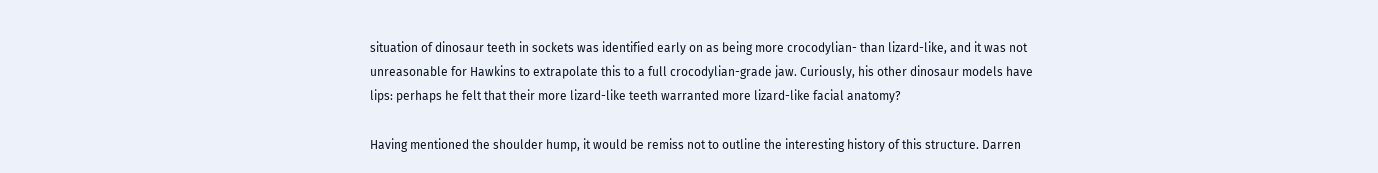situation of dinosaur teeth in sockets was identified early on as being more crocodylian- than lizard-like, and it was not unreasonable for Hawkins to extrapolate this to a full crocodylian-grade jaw. Curiously, his other dinosaur models have lips: perhaps he felt that their more lizard-like teeth warranted more lizard-like facial anatomy?

Having mentioned the shoulder hump, it would be remiss not to outline the interesting history of this structure. Darren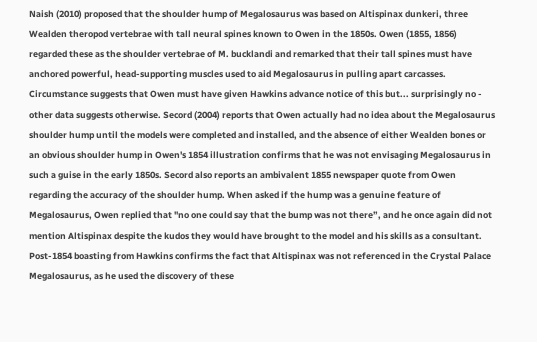Naish (2010) proposed that the shoulder hump of Megalosaurus was based on Altispinax dunkeri, three Wealden theropod vertebrae with tall neural spines known to Owen in the 1850s. Owen (1855, 1856) regarded these as the shoulder vertebrae of M. bucklandi and remarked that their tall spines must have anchored powerful, head-supporting muscles used to aid Megalosaurus in pulling apart carcasses. Circumstance suggests that Owen must have given Hawkins advance notice of this but... surprisingly no - other data suggests otherwise. Secord (2004) reports that Owen actually had no idea about the Megalosaurus shoulder hump until the models were completed and installed, and the absence of either Wealden bones or an obvious shoulder hump in Owen's 1854 illustration confirms that he was not envisaging Megalosaurus in such a guise in the early 1850s. Secord also reports an ambivalent 1855 newspaper quote from Owen regarding the accuracy of the shoulder hump. When asked if the hump was a genuine feature of Megalosaurus, Owen replied that "no one could say that the bump was not there”, and he once again did not mention Altispinax despite the kudos they would have brought to the model and his skills as a consultant. Post-1854 boasting from Hawkins confirms the fact that Altispinax was not referenced in the Crystal Palace Megalosaurus, as he used the discovery of these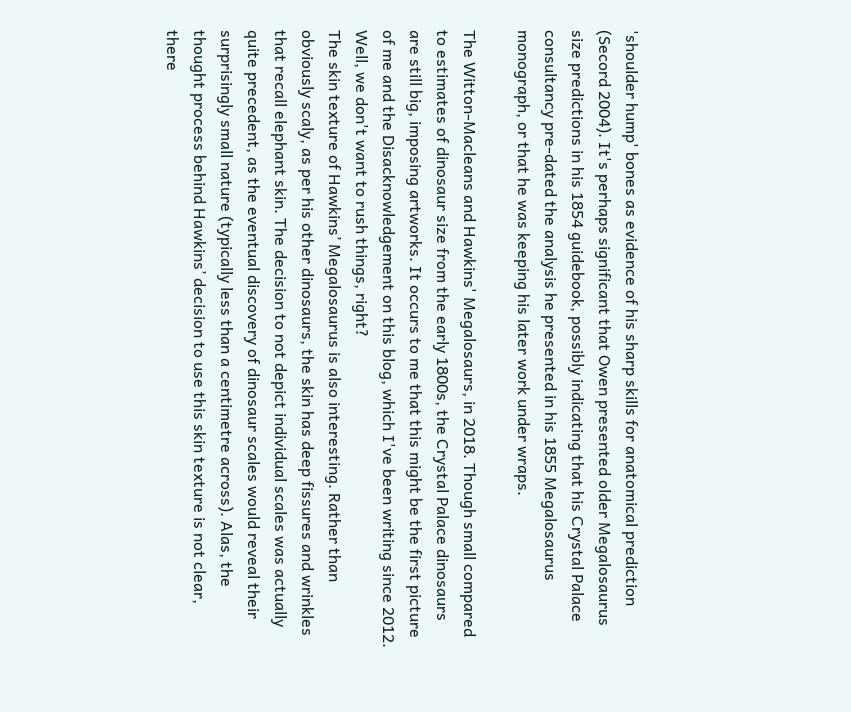'shoulder hump' bones as evidence of his sharp skills for anatomical prediction (Secord 2004). It's perhaps significant that Owen presented older Megalosaurus size predictions in his 1854 guidebook, possibly indicating that his Crystal Palace consultancy pre-dated the analysis he presented in his 1855 Megalosaurus monograph, or that he was keeping his later work under wraps.

The Witton-Macleans and Hawkins' Megalosaurs, in 2018. Though small compared to estimates of dinosaur size from the early 1800s, the Crystal Palace dinosaurs are still big, imposing artworks. It occurs to me that this might be the first picture of me and the Disacknowledgement on this blog, which I've been writing since 2012. Well, we don't want to rush things, right?
The skin texture of Hawkins’ Megalosaurus is also interesting. Rather than obviously scaly, as per his other dinosaurs, the skin has deep fissures and wrinkles that recall elephant skin. The decision to not depict individual scales was actually quite precedent, as the eventual discovery of dinosaur scales would reveal their surprisingly small nature (typically less than a centimetre across). Alas, the thought process behind Hawkins’ decision to use this skin texture is not clear, there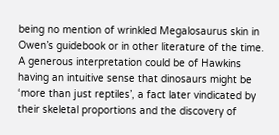being no mention of wrinkled Megalosaurus skin in Owen’s guidebook or in other literature of the time. A generous interpretation could be of Hawkins having an intuitive sense that dinosaurs might be ‘more than just reptiles’, a fact later vindicated by their skeletal proportions and the discovery of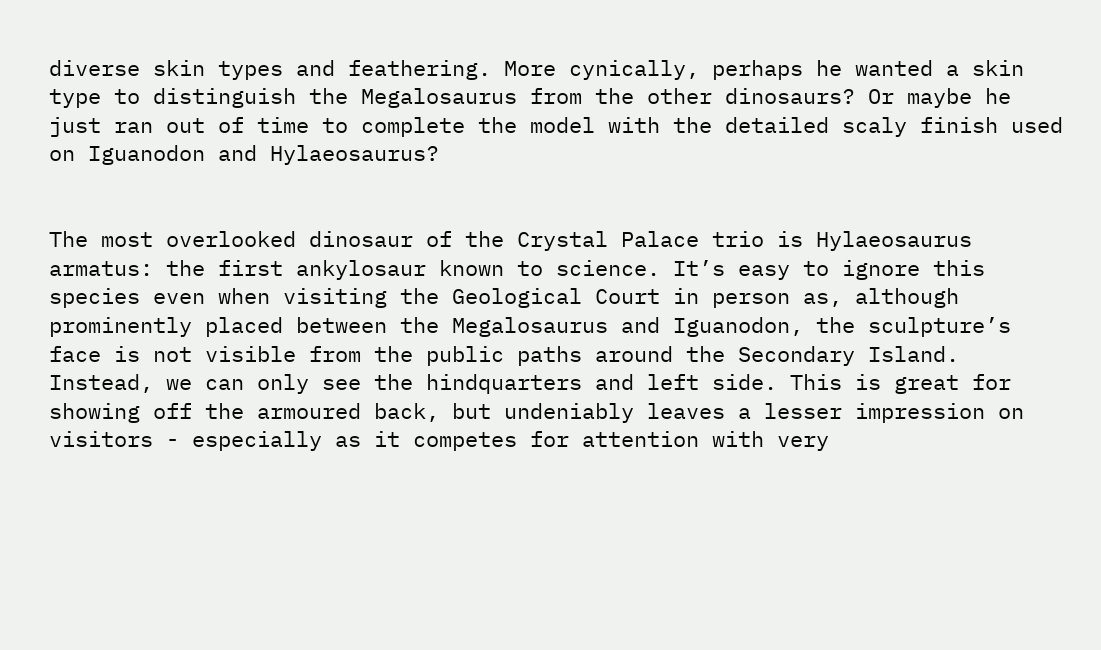diverse skin types and feathering. More cynically, perhaps he wanted a skin type to distinguish the Megalosaurus from the other dinosaurs? Or maybe he just ran out of time to complete the model with the detailed scaly finish used on Iguanodon and Hylaeosaurus?


The most overlooked dinosaur of the Crystal Palace trio is Hylaeosaurus armatus: the first ankylosaur known to science. It’s easy to ignore this species even when visiting the Geological Court in person as, although prominently placed between the Megalosaurus and Iguanodon, the sculpture’s face is not visible from the public paths around the Secondary Island. Instead, we can only see the hindquarters and left side. This is great for showing off the armoured back, but undeniably leaves a lesser impression on visitors - especially as it competes for attention with very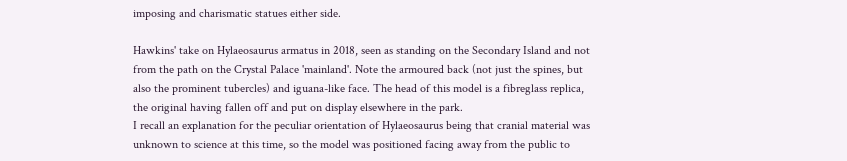imposing and charismatic statues either side.

Hawkins' take on Hylaeosaurus armatus in 2018, seen as standing on the Secondary Island and not from the path on the Crystal Palace 'mainland'. Note the armoured back (not just the spines, but also the prominent tubercles) and iguana-like face. The head of this model is a fibreglass replica, the original having fallen off and put on display elsewhere in the park.
I recall an explanation for the peculiar orientation of Hylaeosaurus being that cranial material was unknown to science at this time, so the model was positioned facing away from the public to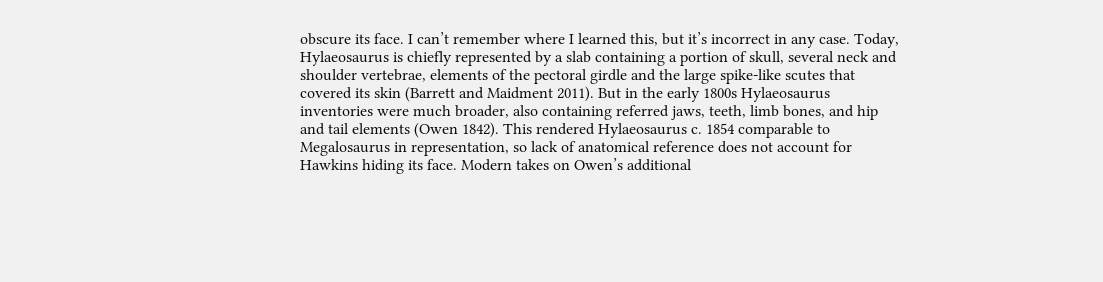obscure its face. I can’t remember where I learned this, but it’s incorrect in any case. Today, Hylaeosaurus is chiefly represented by a slab containing a portion of skull, several neck and shoulder vertebrae, elements of the pectoral girdle and the large spike-like scutes that covered its skin (Barrett and Maidment 2011). But in the early 1800s Hylaeosaurus inventories were much broader, also containing referred jaws, teeth, limb bones, and hip and tail elements (Owen 1842). This rendered Hylaeosaurus c. 1854 comparable to Megalosaurus in representation, so lack of anatomical reference does not account for Hawkins hiding its face. Modern takes on Owen’s additional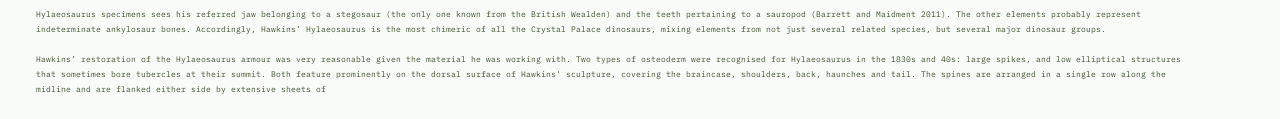Hylaeosaurus specimens sees his referred jaw belonging to a stegosaur (the only one known from the British Wealden) and the teeth pertaining to a sauropod (Barrett and Maidment 2011). The other elements probably represent indeterminate ankylosaur bones. Accordingly, Hawkins’ Hylaeosaurus is the most chimeric of all the Crystal Palace dinosaurs, mixing elements from not just several related species, but several major dinosaur groups.

Hawkins’ restoration of the Hylaeosaurus armour was very reasonable given the material he was working with. Two types of osteoderm were recognised for Hylaeosaurus in the 1830s and 40s: large spikes, and low elliptical structures that sometimes bore tubercles at their summit. Both feature prominently on the dorsal surface of Hawkins' sculpture, covering the braincase, shoulders, back, haunches and tail. The spines are arranged in a single row along the midline and are flanked either side by extensive sheets of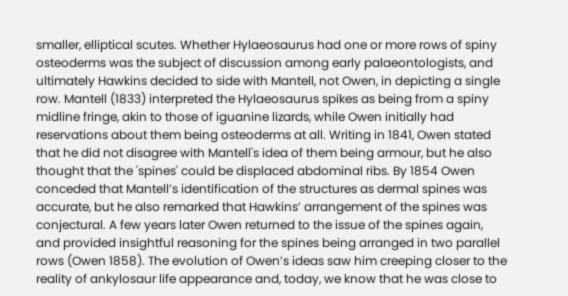smaller, elliptical scutes. Whether Hylaeosaurus had one or more rows of spiny osteoderms was the subject of discussion among early palaeontologists, and ultimately Hawkins decided to side with Mantell, not Owen, in depicting a single row. Mantell (1833) interpreted the Hylaeosaurus spikes as being from a spiny midline fringe, akin to those of iguanine lizards, while Owen initially had reservations about them being osteoderms at all. Writing in 1841, Owen stated that he did not disagree with Mantell's idea of them being armour, but he also thought that the 'spines' could be displaced abdominal ribs. By 1854 Owen conceded that Mantell’s identification of the structures as dermal spines was accurate, but he also remarked that Hawkins’ arrangement of the spines was conjectural. A few years later Owen returned to the issue of the spines again, and provided insightful reasoning for the spines being arranged in two parallel rows (Owen 1858). The evolution of Owen’s ideas saw him creeping closer to the reality of ankylosaur life appearance and, today, we know that he was close to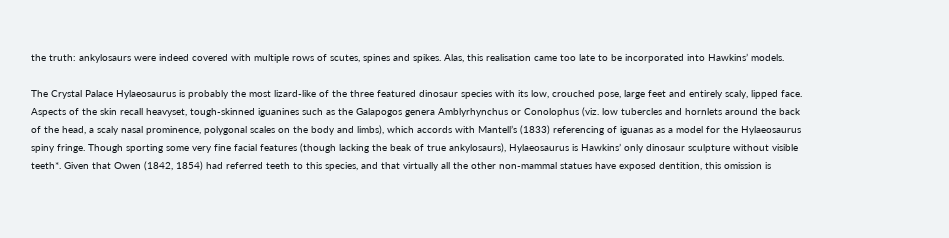the truth: ankylosaurs were indeed covered with multiple rows of scutes, spines and spikes. Alas, this realisation came too late to be incorporated into Hawkins’ models.

The Crystal Palace Hylaeosaurus is probably the most lizard-like of the three featured dinosaur species with its low, crouched pose, large feet and entirely scaly, lipped face. Aspects of the skin recall heavyset, tough-skinned iguanines such as the Galapogos genera Amblyrhynchus or Conolophus (viz. low tubercles and hornlets around the back of the head, a scaly nasal prominence, polygonal scales on the body and limbs), which accords with Mantell’s (1833) referencing of iguanas as a model for the Hylaeosaurus spiny fringe. Though sporting some very fine facial features (though lacking the beak of true ankylosaurs), Hylaeosaurus is Hawkins’ only dinosaur sculpture without visible teeth*. Given that Owen (1842, 1854) had referred teeth to this species, and that virtually all the other non-mammal statues have exposed dentition, this omission is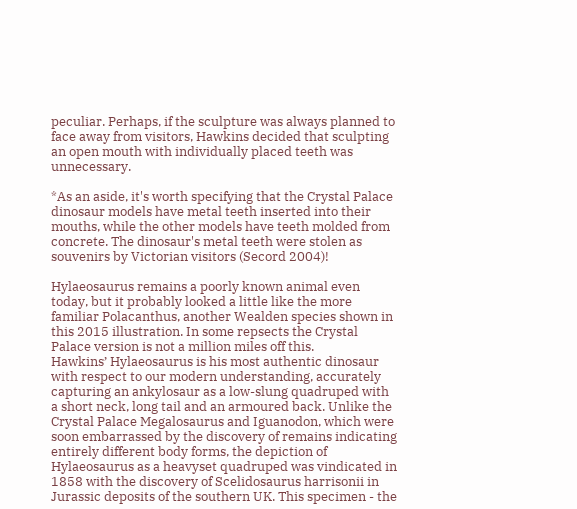peculiar. Perhaps, if the sculpture was always planned to face away from visitors, Hawkins decided that sculpting an open mouth with individually placed teeth was unnecessary.

*As an aside, it's worth specifying that the Crystal Palace dinosaur models have metal teeth inserted into their mouths, while the other models have teeth molded from concrete. The dinosaur's metal teeth were stolen as souvenirs by Victorian visitors (Secord 2004)!

Hylaeosaurus remains a poorly known animal even today, but it probably looked a little like the more familiar Polacanthus, another Wealden species shown in this 2015 illustration. In some repsects the Crystal Palace version is not a million miles off this.
Hawkins’ Hylaeosaurus is his most authentic dinosaur with respect to our modern understanding, accurately capturing an ankylosaur as a low-slung quadruped with a short neck, long tail and an armoured back. Unlike the Crystal Palace Megalosaurus and Iguanodon, which were soon embarrassed by the discovery of remains indicating entirely different body forms, the depiction of Hylaeosaurus as a heavyset quadruped was vindicated in 1858 with the discovery of Scelidosaurus harrisonii in Jurassic deposits of the southern UK. This specimen - the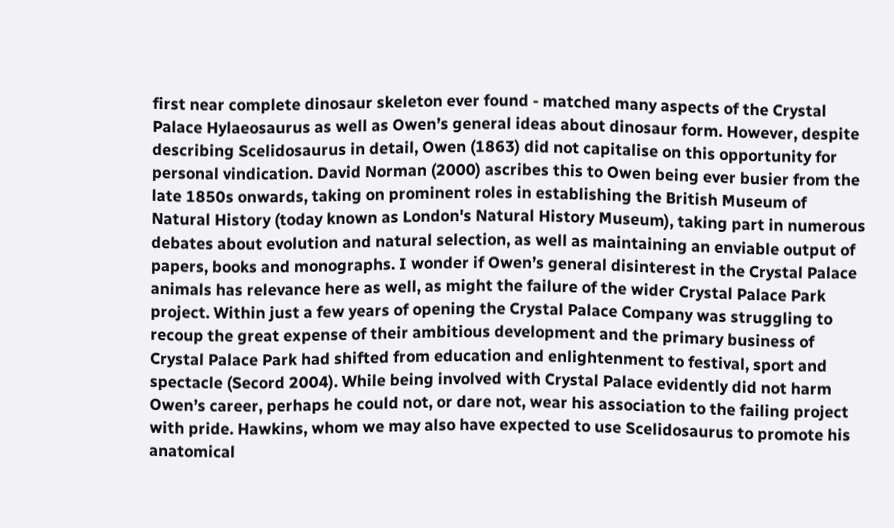first near complete dinosaur skeleton ever found - matched many aspects of the Crystal Palace Hylaeosaurus as well as Owen’s general ideas about dinosaur form. However, despite describing Scelidosaurus in detail, Owen (1863) did not capitalise on this opportunity for personal vindication. David Norman (2000) ascribes this to Owen being ever busier from the late 1850s onwards, taking on prominent roles in establishing the British Museum of Natural History (today known as London's Natural History Museum), taking part in numerous debates about evolution and natural selection, as well as maintaining an enviable output of papers, books and monographs. I wonder if Owen’s general disinterest in the Crystal Palace animals has relevance here as well, as might the failure of the wider Crystal Palace Park project. Within just a few years of opening the Crystal Palace Company was struggling to recoup the great expense of their ambitious development and the primary business of Crystal Palace Park had shifted from education and enlightenment to festival, sport and spectacle (Secord 2004). While being involved with Crystal Palace evidently did not harm Owen’s career, perhaps he could not, or dare not, wear his association to the failing project with pride. Hawkins, whom we may also have expected to use Scelidosaurus to promote his anatomical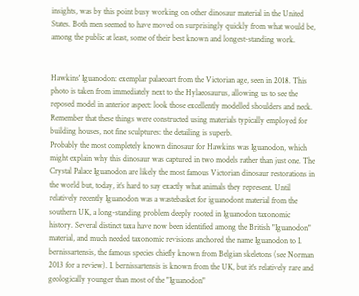insights, was by this point busy working on other dinosaur material in the United States. Both men seemed to have moved on surprisingly quickly from what would be, among the public at least, some of their best known and longest-standing work.


Hawkins' Iguanodon: exemplar palaeoart from the Victorian age, seen in 2018. This photo is taken from immediately next to the Hylaeosaurus, allowing us to see the reposed model in anterior aspect: look those excellently modelled shoulders and neck. Remember that these things were constructed using materials typically employed for building houses, not fine sculptures: the detailing is superb.
Probably the most completely known dinosaur for Hawkins was Iguanodon, which might explain why this dinosaur was captured in two models rather than just one. The Crystal Palace Iguanodon are likely the most famous Victorian dinosaur restorations in the world but, today, it’s hard to say exactly what animals they represent. Until relatively recently Iguanodon was a wastebasket for iguanodont material from the southern UK, a long-standing problem deeply rooted in Iguanodon taxonomic history. Several distinct taxa have now been identified among the British "Iguanodon" material, and much needed taxonomic revisions anchored the name Iguanodon to I. bernissartensis, the famous species chiefly known from Belgian skeletons (see Norman 2013 for a review). I. bernissartensis is known from the UK, but it's relatively rare and geologically younger than most of the "Iguanodon"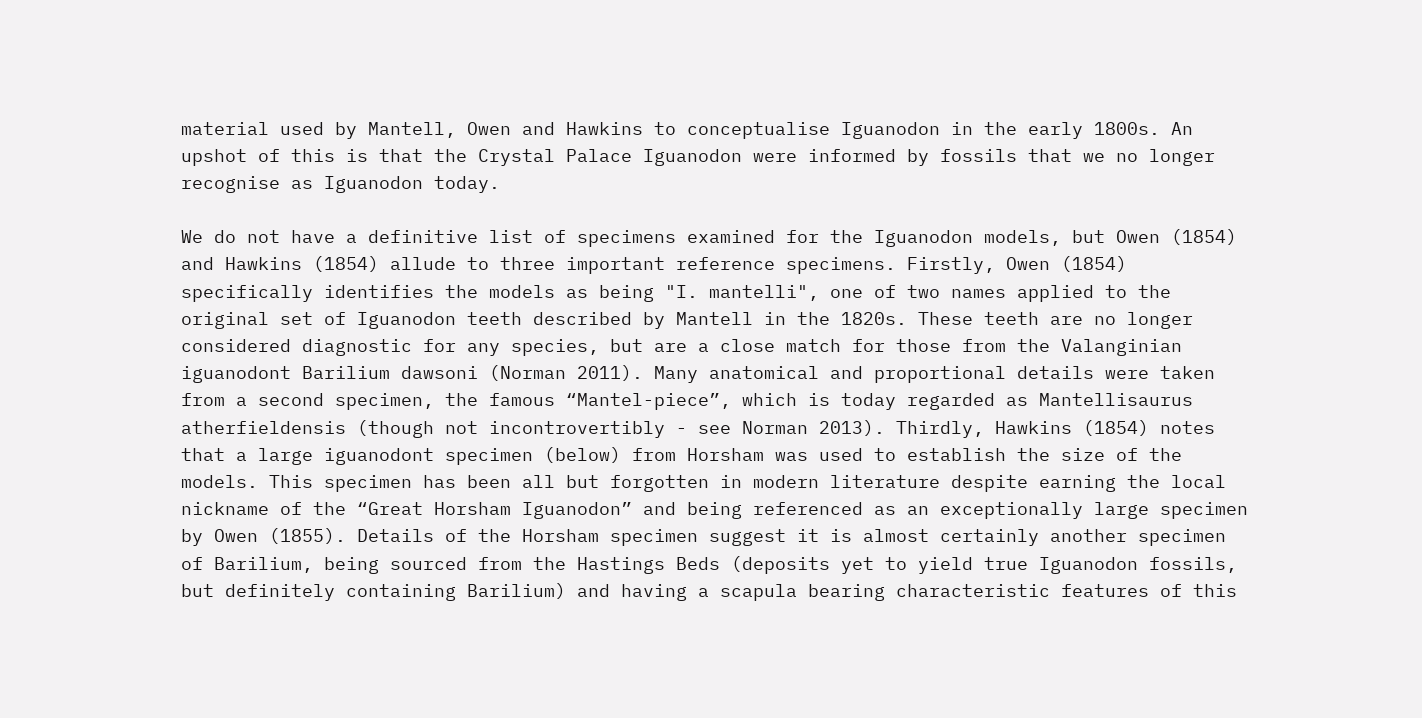material used by Mantell, Owen and Hawkins to conceptualise Iguanodon in the early 1800s. An upshot of this is that the Crystal Palace Iguanodon were informed by fossils that we no longer recognise as Iguanodon today.

We do not have a definitive list of specimens examined for the Iguanodon models, but Owen (1854) and Hawkins (1854) allude to three important reference specimens. Firstly, Owen (1854) specifically identifies the models as being "I. mantelli", one of two names applied to the original set of Iguanodon teeth described by Mantell in the 1820s. These teeth are no longer considered diagnostic for any species, but are a close match for those from the Valanginian iguanodont Barilium dawsoni (Norman 2011). Many anatomical and proportional details were taken from a second specimen, the famous “Mantel-piece”, which is today regarded as Mantellisaurus atherfieldensis (though not incontrovertibly - see Norman 2013). Thirdly, Hawkins (1854) notes that a large iguanodont specimen (below) from Horsham was used to establish the size of the models. This specimen has been all but forgotten in modern literature despite earning the local nickname of the “Great Horsham Iguanodon” and being referenced as an exceptionally large specimen by Owen (1855). Details of the Horsham specimen suggest it is almost certainly another specimen of Barilium, being sourced from the Hastings Beds (deposits yet to yield true Iguanodon fossils, but definitely containing Barilium) and having a scapula bearing characteristic features of this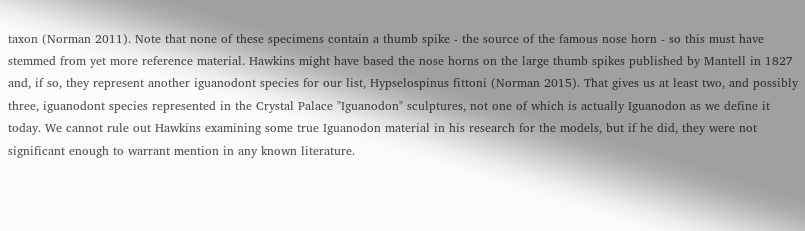taxon (Norman 2011). Note that none of these specimens contain a thumb spike - the source of the famous nose horn - so this must have stemmed from yet more reference material. Hawkins might have based the nose horns on the large thumb spikes published by Mantell in 1827 and, if so, they represent another iguanodont species for our list, Hypselospinus fittoni (Norman 2015). That gives us at least two, and possibly three, iguanodont species represented in the Crystal Palace "Iguanodon" sculptures, not one of which is actually Iguanodon as we define it today. We cannot rule out Hawkins examining some true Iguanodon material in his research for the models, but if he did, they were not significant enough to warrant mention in any known literature.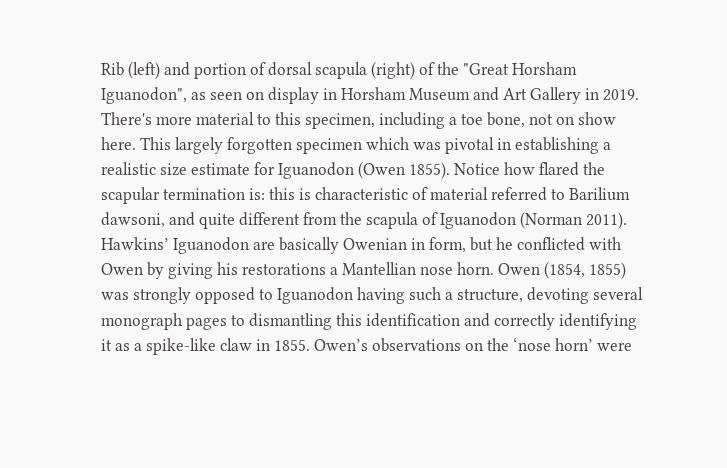Rib (left) and portion of dorsal scapula (right) of the "Great Horsham Iguanodon", as seen on display in Horsham Museum and Art Gallery in 2019. There's more material to this specimen, including a toe bone, not on show here. This largely forgotten specimen which was pivotal in establishing a realistic size estimate for Iguanodon (Owen 1855). Notice how flared the scapular termination is: this is characteristic of material referred to Barilium dawsoni, and quite different from the scapula of Iguanodon (Norman 2011).
Hawkins’ Iguanodon are basically Owenian in form, but he conflicted with Owen by giving his restorations a Mantellian nose horn. Owen (1854, 1855) was strongly opposed to Iguanodon having such a structure, devoting several monograph pages to dismantling this identification and correctly identifying it as a spike-like claw in 1855. Owen’s observations on the ‘nose horn’ were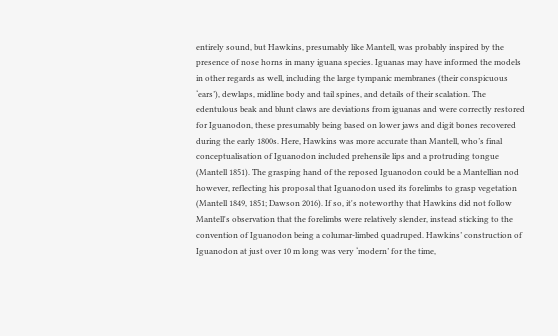entirely sound, but Hawkins, presumably like Mantell, was probably inspired by the presence of nose horns in many iguana species. Iguanas may have informed the models in other regards as well, including the large tympanic membranes (their conspicuous ‘ears’), dewlaps, midline body and tail spines, and details of their scalation. The edentulous beak and blunt claws are deviations from iguanas and were correctly restored for Iguanodon, these presumably being based on lower jaws and digit bones recovered during the early 1800s. Here, Hawkins was more accurate than Mantell, who’s final conceptualisation of Iguanodon included prehensile lips and a protruding tongue (Mantell 1851). The grasping hand of the reposed Iguanodon could be a Mantellian nod however, reflecting his proposal that Iguanodon used its forelimbs to grasp vegetation (Mantell 1849, 1851; Dawson 2016). If so, it's noteworthy that Hawkins did not follow Mantell's observation that the forelimbs were relatively slender, instead sticking to the convention of Iguanodon being a columar-limbed quadruped. Hawkins’ construction of Iguanodon at just over 10 m long was very ‘modern’ for the time,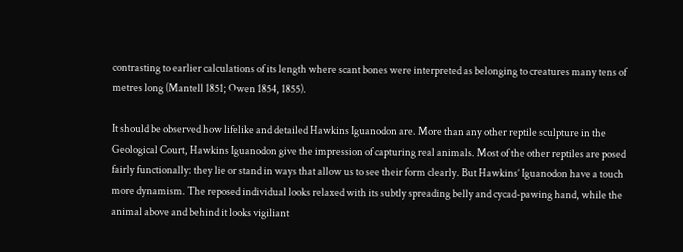contrasting to earlier calculations of its length where scant bones were interpreted as belonging to creatures many tens of metres long (Mantell 1851; Owen 1854, 1855).

It should be observed how lifelike and detailed Hawkins Iguanodon are. More than any other reptile sculpture in the Geological Court, Hawkins Iguanodon give the impression of capturing real animals. Most of the other reptiles are posed fairly functionally: they lie or stand in ways that allow us to see their form clearly. But Hawkins’ Iguanodon have a touch more dynamism. The reposed individual looks relaxed with its subtly spreading belly and cycad-pawing hand, while the animal above and behind it looks vigiliant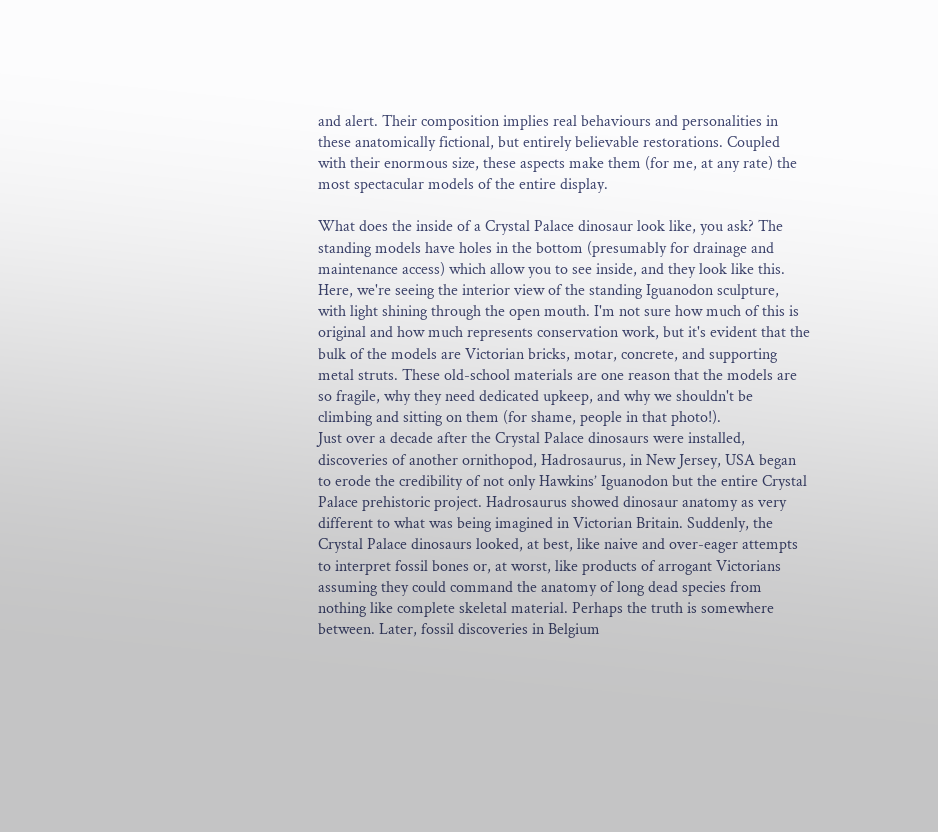and alert. Their composition implies real behaviours and personalities in these anatomically fictional, but entirely believable restorations. Coupled with their enormous size, these aspects make them (for me, at any rate) the most spectacular models of the entire display.

What does the inside of a Crystal Palace dinosaur look like, you ask? The standing models have holes in the bottom (presumably for drainage and maintenance access) which allow you to see inside, and they look like this. Here, we're seeing the interior view of the standing Iguanodon sculpture, with light shining through the open mouth. I'm not sure how much of this is original and how much represents conservation work, but it's evident that the bulk of the models are Victorian bricks, motar, concrete, and supporting metal struts. These old-school materials are one reason that the models are so fragile, why they need dedicated upkeep, and why we shouldn't be climbing and sitting on them (for shame, people in that photo!).
Just over a decade after the Crystal Palace dinosaurs were installed, discoveries of another ornithopod, Hadrosaurus, in New Jersey, USA began to erode the credibility of not only Hawkins’ Iguanodon but the entire Crystal Palace prehistoric project. Hadrosaurus showed dinosaur anatomy as very different to what was being imagined in Victorian Britain. Suddenly, the Crystal Palace dinosaurs looked, at best, like naive and over-eager attempts to interpret fossil bones or, at worst, like products of arrogant Victorians assuming they could command the anatomy of long dead species from nothing like complete skeletal material. Perhaps the truth is somewhere between. Later, fossil discoveries in Belgium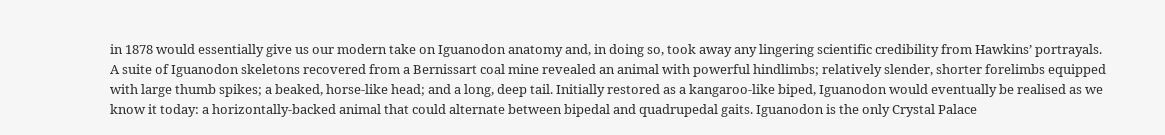in 1878 would essentially give us our modern take on Iguanodon anatomy and, in doing so, took away any lingering scientific credibility from Hawkins’ portrayals. A suite of Iguanodon skeletons recovered from a Bernissart coal mine revealed an animal with powerful hindlimbs; relatively slender, shorter forelimbs equipped with large thumb spikes; a beaked, horse-like head; and a long, deep tail. Initially restored as a kangaroo-like biped, Iguanodon would eventually be realised as we know it today: a horizontally-backed animal that could alternate between bipedal and quadrupedal gaits. Iguanodon is the only Crystal Palace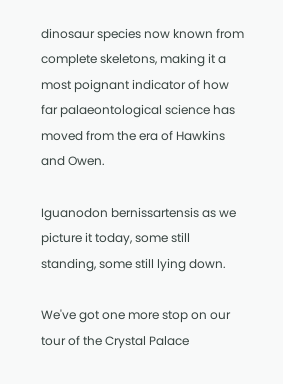dinosaur species now known from complete skeletons, making it a most poignant indicator of how far palaeontological science has moved from the era of Hawkins and Owen.

Iguanodon bernissartensis as we picture it today, some still standing, some still lying down.

We've got one more stop on our tour of the Crystal Palace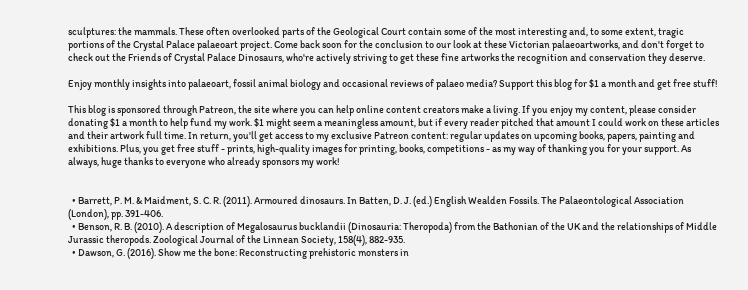sculptures: the mammals. These often overlooked parts of the Geological Court contain some of the most interesting and, to some extent, tragic portions of the Crystal Palace palaeoart project. Come back soon for the conclusion to our look at these Victorian palaeoartworks, and don't forget to check out the Friends of Crystal Palace Dinosaurs, who're actively striving to get these fine artworks the recognition and conservation they deserve.

Enjoy monthly insights into palaeoart, fossil animal biology and occasional reviews of palaeo media? Support this blog for $1 a month and get free stuff!

This blog is sponsored through Patreon, the site where you can help online content creators make a living. If you enjoy my content, please consider donating $1 a month to help fund my work. $1 might seem a meaningless amount, but if every reader pitched that amount I could work on these articles and their artwork full time. In return, you'll get access to my exclusive Patreon content: regular updates on upcoming books, papers, painting and exhibitions. Plus, you get free stuff - prints, high-quality images for printing, books, competitions - as my way of thanking you for your support. As always, huge thanks to everyone who already sponsors my work!


  • Barrett, P. M. & Maidment, S. C. R. (2011). Armoured dinosaurs. In Batten, D. J. (ed.) English Wealden Fossils. The Palaeontological Association (London), pp. 391-406.
  • Benson, R. B. (2010). A description of Megalosaurus bucklandii (Dinosauria: Theropoda) from the Bathonian of the UK and the relationships of Middle Jurassic theropods. Zoological Journal of the Linnean Society, 158(4), 882-935.
  • Dawson, G. (2016). Show me the bone: Reconstructing prehistoric monsters in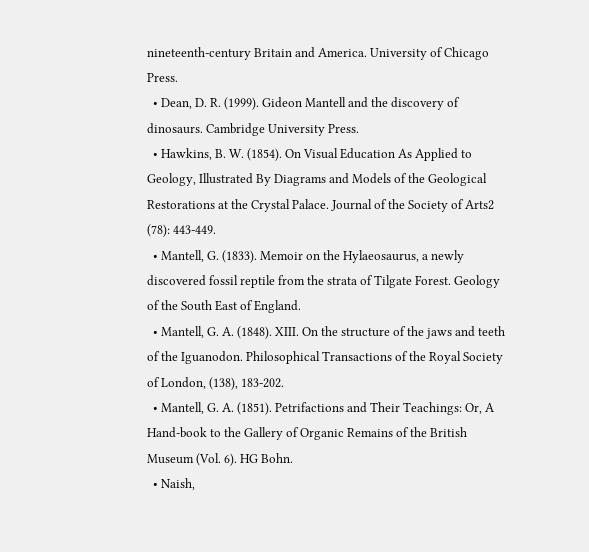nineteenth-century Britain and America. University of Chicago Press.
  • Dean, D. R. (1999). Gideon Mantell and the discovery of dinosaurs. Cambridge University Press.
  • Hawkins, B. W. (1854). On Visual Education As Applied to Geology, Illustrated By Diagrams and Models of the Geological Restorations at the Crystal Palace. Journal of the Society of Arts2 (78): 443-449.
  • Mantell, G. (1833). Memoir on the Hylaeosaurus, a newly discovered fossil reptile from the strata of Tilgate Forest. Geology of the South East of England.
  • Mantell, G. A. (1848). XIII. On the structure of the jaws and teeth of the Iguanodon. Philosophical Transactions of the Royal Society of London, (138), 183-202.
  • Mantell, G. A. (1851). Petrifactions and Their Teachings: Or, A Hand-book to the Gallery of Organic Remains of the British Museum (Vol. 6). HG Bohn.
  • Naish,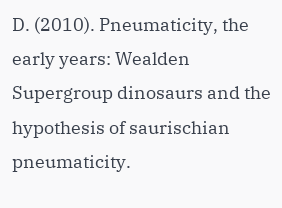D. (2010). Pneumaticity, the early years: Wealden Supergroup dinosaurs and the hypothesis of saurischian pneumaticity.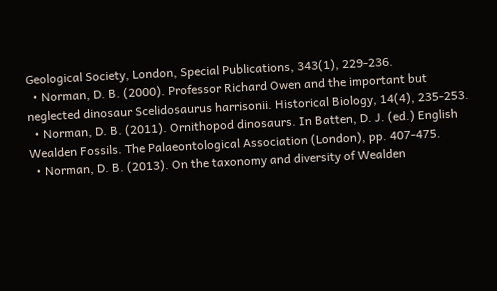Geological Society, London, Special Publications, 343(1), 229-236.
  • Norman, D. B. (2000). Professor Richard Owen and the important but neglected dinosaur Scelidosaurus harrisonii. Historical Biology, 14(4), 235-253.
  • Norman, D. B. (2011). Ornithopod dinosaurs. In Batten, D. J. (ed.) English Wealden Fossils. The Palaeontological Association (London), pp. 407-475.
  • Norman, D. B. (2013). On the taxonomy and diversity of Wealden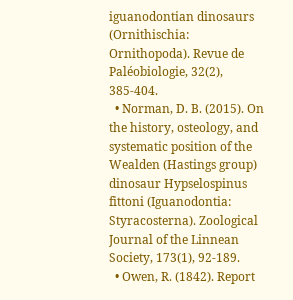iguanodontian dinosaurs (Ornithischia: Ornithopoda). Revue de Paléobiologie, 32(2), 385-404.
  • Norman, D. B. (2015). On the history, osteology, and systematic position of the Wealden (Hastings group) dinosaur Hypselospinus fittoni (Iguanodontia: Styracosterna). Zoological Journal of the Linnean Society, 173(1), 92-189.
  • Owen, R. (1842). Report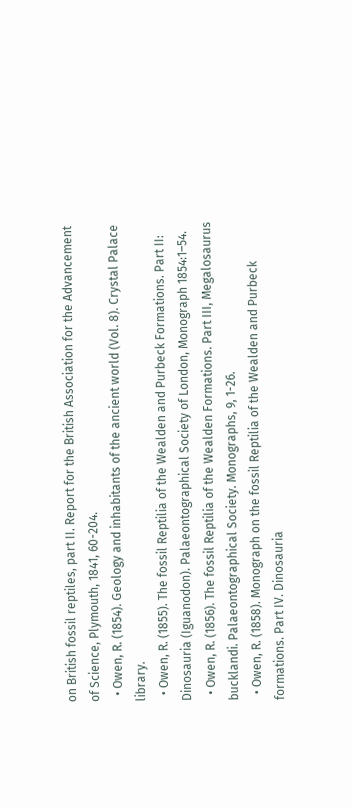on British fossil reptiles, part II. Report for the British Association for the Advancement of Science, Plymouth, 1841, 60-204.
  • Owen, R. (1854). Geology and inhabitants of the ancient world (Vol. 8). Crystal Palace library.
  • Owen, R. (1855). The fossil Reptilia of the Wealden and Purbeck Formations. Part II: Dinosauria (Iguanodon). Palaeontographical Society of London, Monograph 1854:1–54.
  • Owen, R. (1856). The fossil Reptilia of the Wealden Formations. Part III, Megalosaurus bucklandi. Palaeontographical Society. Monographs, 9, 1-26.
  • Owen, R. (1858). Monograph on the fossil Reptilia of the Wealden and Purbeck formations. Part IV. Dinosauria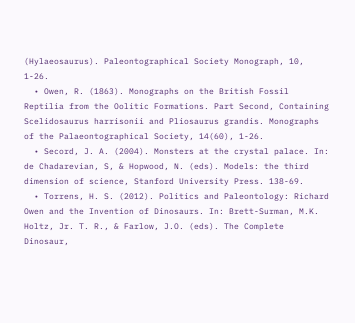(Hylaeosaurus). Paleontographical Society Monograph, 10, 1-26.
  • Owen, R. (1863). Monographs on the British Fossil Reptilia from the Oolitic Formations. Part Second, Containing Scelidosaurus harrisonii and Pliosaurus grandis. Monographs of the Palaeontographical Society, 14(60), 1-26.
  • Secord, J. A. (2004). Monsters at the crystal palace. In: de Chadarevian, S, & Hopwood, N. (eds). Models: the third dimension of science, Stanford University Press. 138-69.
  • Torrens, H. S. (2012). Politics and Paleontology: Richard Owen and the Invention of Dinosaurs. In: Brett-Surman, M.K. Holtz, Jr. T. R., & Farlow, J.O. (eds). The Complete Dinosaur,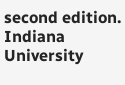second edition. Indiana University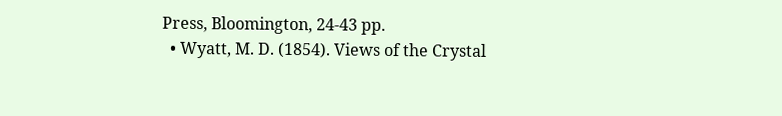Press, Bloomington, 24-43 pp.
  • Wyatt, M. D. (1854). Views of the Crystal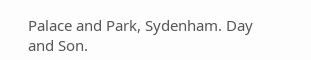Palace and Park, Sydenham. Day and Son.